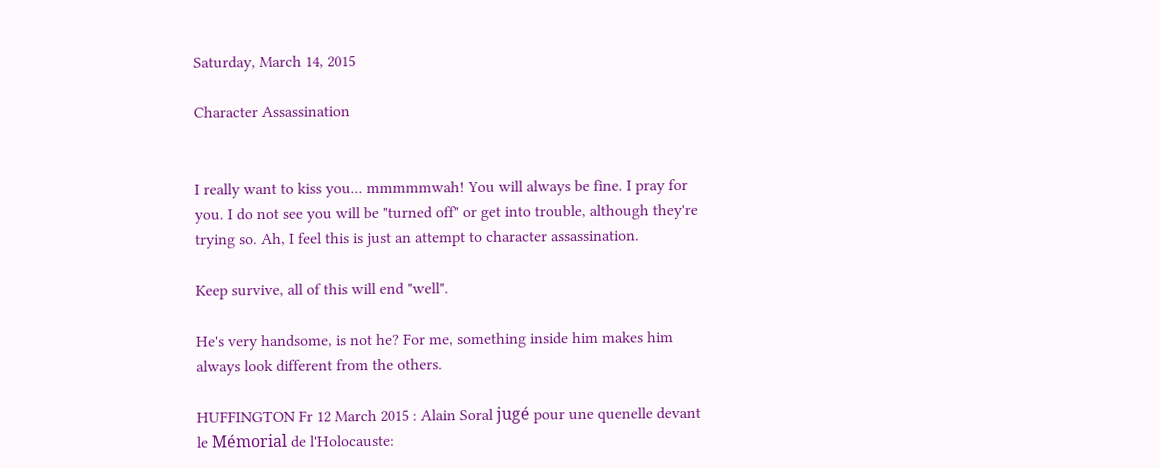Saturday, March 14, 2015

Character Assassination


I really want to kiss you... mmmmmwah! You will always be fine. I pray for you. I do not see you will be "turned off" or get into trouble, although they're trying so. Ah, I feel this is just an attempt to character assassination.

Keep survive, all of this will end "well".

He's very handsome, is not he? For me, something inside him makes him always look different from the others.

HUFFINGTON Fr 12 March 2015 : Alain Soral jugé pour une quenelle devant le Mémorial de l'Holocauste: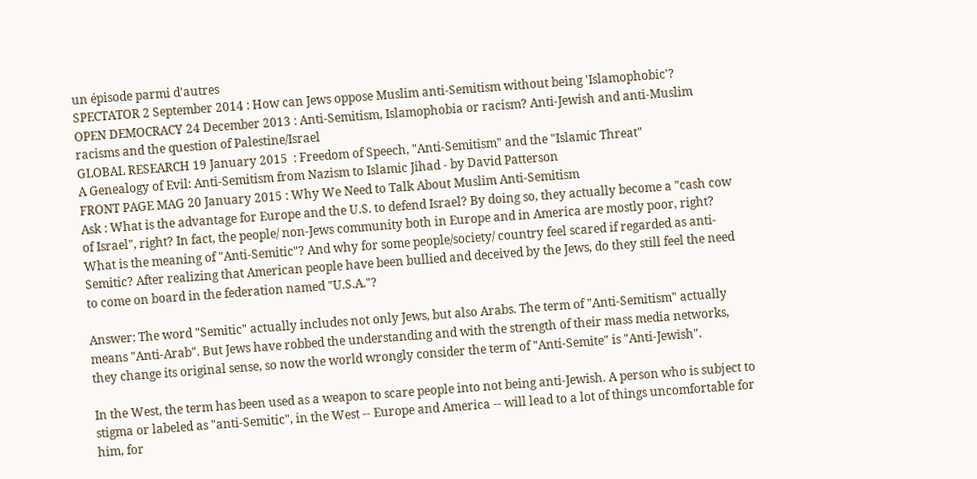un épisode parmi d'autres
SPECTATOR 2 September 2014 : How can Jews oppose Muslim anti-Semitism without being 'Islamophobic'?
OPEN DEMOCRACY 24 December 2013 : Anti-Semitism, Islamophobia or racism? Anti-Jewish and anti-Muslim racisms and the question of Palestine/Israel
GLOBAL RESEARCH 19 January 2015  : Freedom of Speech, "Anti-Semitism" and the "Islamic Threat"
A Genealogy of Evil: Anti-Semitism from Nazism to Islamic Jihad - by David Patterson
FRONT PAGE MAG 20 January 2015 : Why We Need to Talk About Muslim Anti-Semitism
Ask : What is the advantage for Europe and the U.S. to defend Israel? By doing so, they actually become a "cash cow of Israel", right? In fact, the people/ non-Jews community both in Europe and in America are mostly poor, right? What is the meaning of "Anti-Semitic"? And why for some people/society/ country feel scared if regarded as anti-Semitic? After realizing that American people have been bullied and deceived by the Jews, do they still feel the need to come on board in the federation named "U.S.A."?

Answer: The word "Semitic" actually includes not only Jews, but also Arabs. The term of "Anti-Semitism" actually means "Anti-Arab". But Jews have robbed the understanding and with the strength of their mass media networks, they change its original sense, so now the world wrongly consider the term of "Anti-Semite" is "Anti-Jewish".

In the West, the term has been used as a weapon to scare people into not being anti-Jewish. A person who is subject to stigma or labeled as "anti-Semitic", in the West -- Europe and America -- will lead to a lot of things uncomfortable for him, for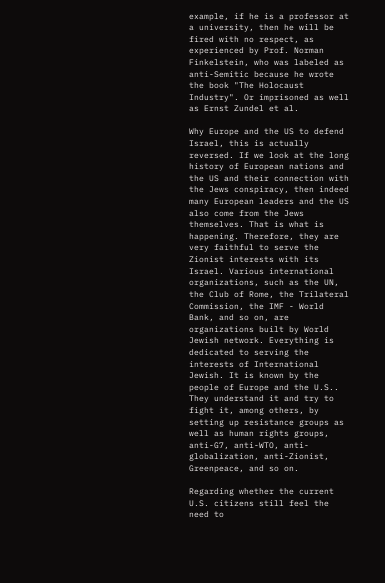example, if he is a professor at a university, then he will be fired with no respect, as experienced by Prof. Norman Finkelstein, who was labeled as anti-Semitic because he wrote the book "The Holocaust Industry". Or imprisoned as well as Ernst Zundel et al.

Why Europe and the US to defend Israel, this is actually reversed. If we look at the long history of European nations and the US and their connection with the Jews conspiracy, then indeed many European leaders and the US also come from the Jews themselves. That is what is happening. Therefore, they are very faithful to serve the Zionist interests with its Israel. Various international organizations, such as the UN, the Club of Rome, the Trilateral Commission, the IMF - World Bank, and so on, are organizations built by World Jewish network. Everything is dedicated to serving the interests of International Jewish. It is known by the people of Europe and the U.S.. They understand it and try to fight it, among others, by setting up resistance groups as well as human rights groups, anti-G7, anti-WTO, anti-globalization, anti-Zionist, Greenpeace, and so on.

Regarding whether the current U.S. citizens still feel the need to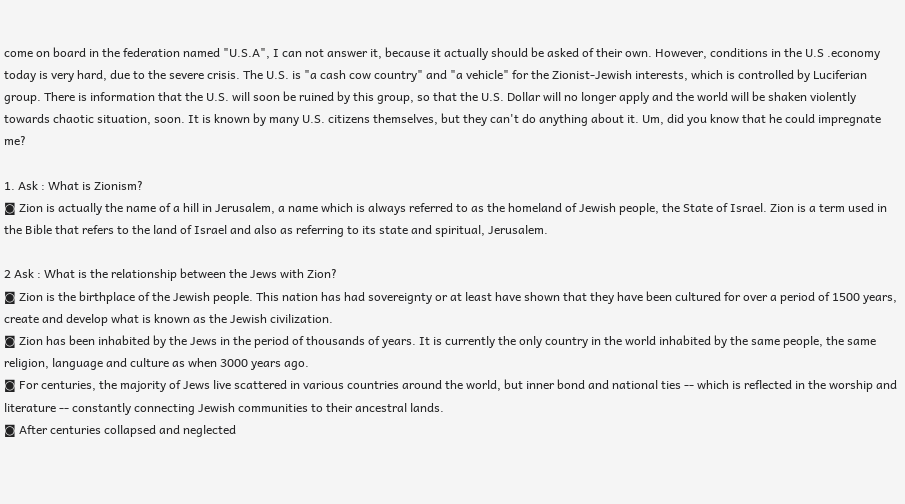come on board in the federation named "U.S.A", I can not answer it, because it actually should be asked of their own. However, conditions in the U.S .economy today is very hard, due to the severe crisis. The U.S. is "a cash cow country" and "a vehicle" for the Zionist-Jewish interests, which is controlled by Luciferian group. There is information that the U.S. will soon be ruined by this group, so that the U.S. Dollar will no longer apply and the world will be shaken violently towards chaotic situation, soon. It is known by many U.S. citizens themselves, but they can't do anything about it. Um, did you know that he could impregnate me?

1. Ask : What is Zionism?
◙ Zion is actually the name of a hill in Jerusalem, a name which is always referred to as the homeland of Jewish people, the State of Israel. Zion is a term used in the Bible that refers to the land of Israel and also as referring to its state and spiritual, Jerusalem.

2 Ask : What is the relationship between the Jews with Zion?
◙ Zion is the birthplace of the Jewish people. This nation has had sovereignty or at least have shown that they have been cultured for over a period of 1500 years, create and develop what is known as the Jewish civilization.
◙ Zion has been inhabited by the Jews in the period of thousands of years. It is currently the only country in the world inhabited by the same people, the same religion, language and culture as when 3000 years ago.
◙ For centuries, the majority of Jews live scattered in various countries around the world, but inner bond and national ties -- which is reflected in the worship and literature -- constantly connecting Jewish communities to their ancestral lands.
◙ After centuries collapsed and neglected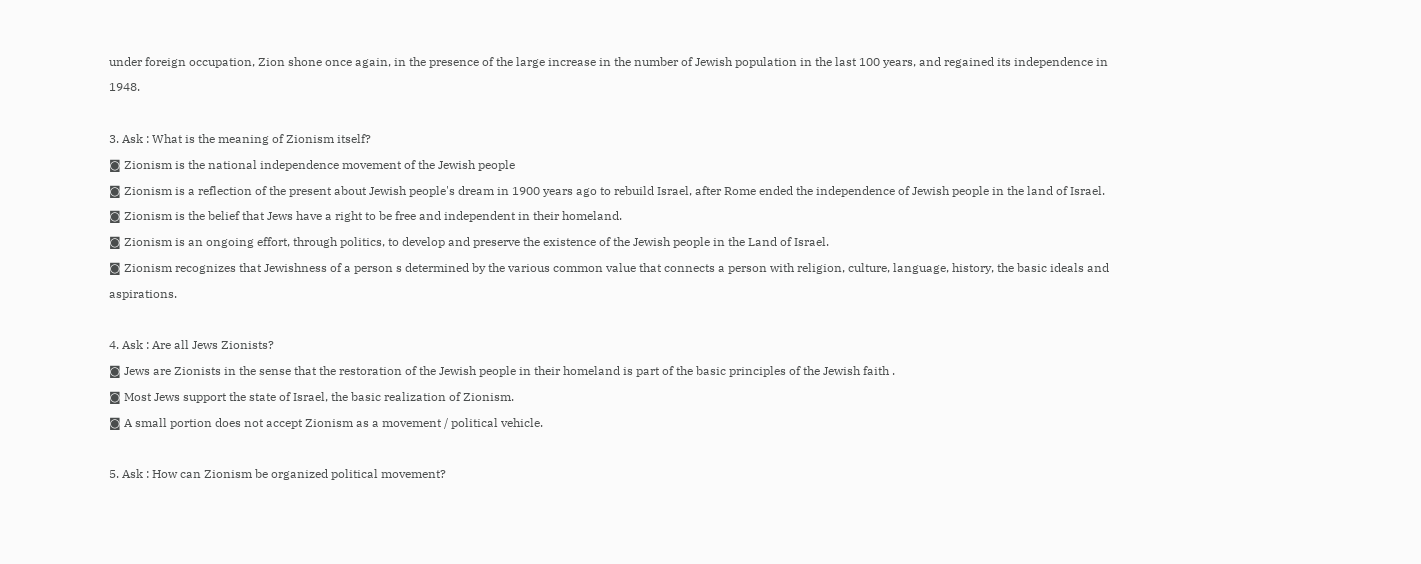under foreign occupation, Zion shone once again, in the presence of the large increase in the number of Jewish population in the last 100 years, and regained its independence in 1948.

3. Ask : What is the meaning of Zionism itself?
◙ Zionism is the national independence movement of the Jewish people
◙ Zionism is a reflection of the present about Jewish people's dream in 1900 years ago to rebuild Israel, after Rome ended the independence of Jewish people in the land of Israel.
◙ Zionism is the belief that Jews have a right to be free and independent in their homeland.
◙ Zionism is an ongoing effort, through politics, to develop and preserve the existence of the Jewish people in the Land of Israel.
◙ Zionism recognizes that Jewishness of a person s determined by the various common value that connects a person with religion, culture, language, history, the basic ideals and aspirations.

4. Ask : Are all Jews Zionists?
◙ Jews are Zionists in the sense that the restoration of the Jewish people in their homeland is part of the basic principles of the Jewish faith .
◙ Most Jews support the state of Israel, the basic realization of Zionism.
◙ A small portion does not accept Zionism as a movement / political vehicle.

5. Ask : How can Zionism be organized political movement?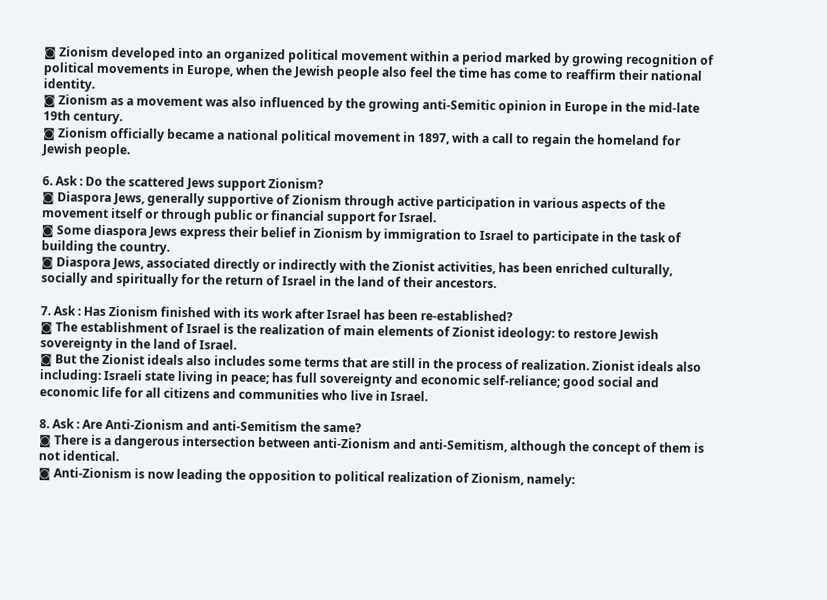◙ Zionism developed into an organized political movement within a period marked by growing recognition of political movements in Europe, when the Jewish people also feel the time has come to reaffirm their national identity.
◙ Zionism as a movement was also influenced by the growing anti-Semitic opinion in Europe in the mid-late 19th century.
◙ Zionism officially became a national political movement in 1897, with a call to regain the homeland for Jewish people.

6. Ask : Do the scattered Jews support Zionism?
◙ Diaspora Jews, generally supportive of Zionism through active participation in various aspects of the movement itself or through public or financial support for Israel.
◙ Some diaspora Jews express their belief in Zionism by immigration to Israel to participate in the task of building the country.
◙ Diaspora Jews, associated directly or indirectly with the Zionist activities, has been enriched culturally, socially and spiritually for the return of Israel in the land of their ancestors.

7. Ask : Has Zionism finished with its work after Israel has been re-established?
◙ The establishment of Israel is the realization of main elements of Zionist ideology: to restore Jewish sovereignty in the land of Israel.
◙ But the Zionist ideals also includes some terms that are still in the process of realization. Zionist ideals also including: Israeli state living in peace; has full sovereignty and economic self-reliance; good social and economic life for all citizens and communities who live in Israel.

8. Ask : Are Anti-Zionism and anti-Semitism the same?
◙ There is a dangerous intersection between anti-Zionism and anti-Semitism, although the concept of them is not identical.
◙ Anti-Zionism is now leading the opposition to political realization of Zionism, namely: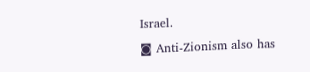Israel.
◙ Anti-Zionism also has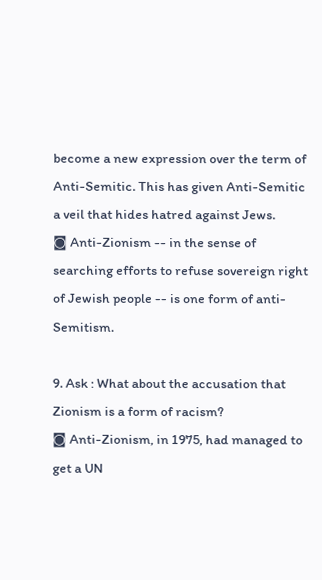become a new expression over the term of Anti-Semitic. This has given Anti-Semitic a veil that hides hatred against Jews.
◙ Anti-Zionism -- in the sense of searching efforts to refuse sovereign right of Jewish people -- is one form of anti-Semitism.

9. Ask : What about the accusation that Zionism is a form of racism?
◙ Anti-Zionism, in 1975, had managed to get a UN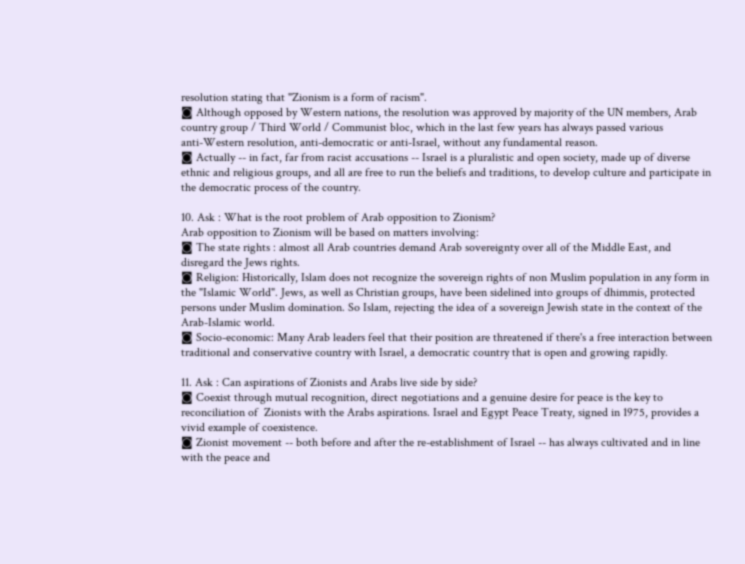resolution stating that "Zionism is a form of racism".
◙ Although opposed by Western nations, the resolution was approved by majority of the UN members, Arab country group / Third World / Communist bloc, which in the last few years has always passed various
anti-Western resolution, anti-democratic or anti-Israel, without any fundamental reason.
◙ Actually -- in fact, far from racist accusations -- Israel is a pluralistic and open society, made up of diverse ethnic and religious groups, and all are free to run the beliefs and traditions, to develop culture and participate in the democratic process of the country.

10. Ask : What is the root problem of Arab opposition to Zionism?
Arab opposition to Zionism will be based on matters involving:
◙ The state rights : almost all Arab countries demand Arab sovereignty over all of the Middle East, and disregard the Jews rights.
◙ Religion: Historically, Islam does not recognize the sovereign rights of non Muslim population in any form in the "Islamic World". Jews, as well as Christian groups, have been sidelined into groups of dhimmis, protected persons under Muslim domination. So Islam, rejecting the idea of a sovereign Jewish state in the context of the Arab-Islamic world.
◙ Socio-economic: Many Arab leaders feel that their position are threatened if there's a free interaction between traditional and conservative country with Israel, a democratic country that is open and growing rapidly.

11. Ask : Can aspirations of Zionists and Arabs live side by side?
◙ Coexist through mutual recognition, direct negotiations and a genuine desire for peace is the key to reconciliation of  Zionists with the Arabs aspirations. Israel and Egypt Peace Treaty, signed in 1975, provides a vivid example of coexistence.
◙ Zionist movement -- both before and after the re-establishment of Israel -- has always cultivated and in line with the peace and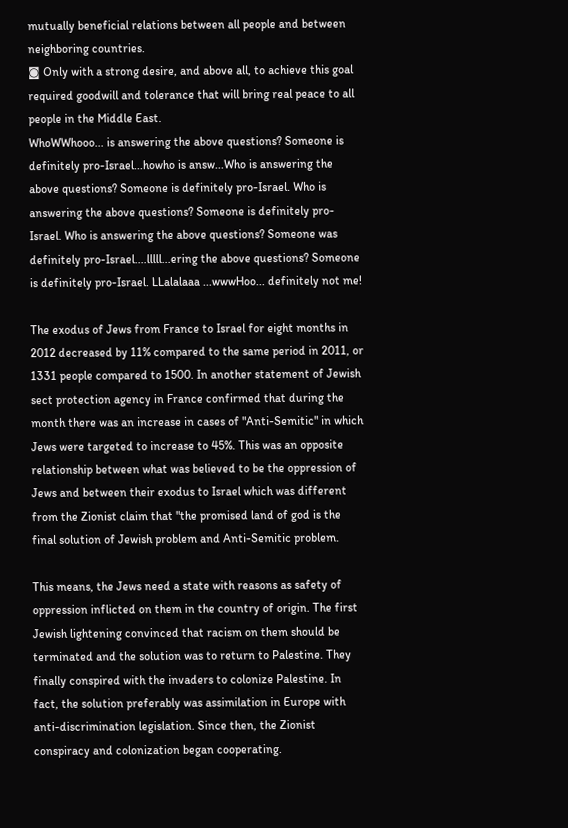mutually beneficial relations between all people and between neighboring countries.
◙ Only with a strong desire, and above all, to achieve this goal required goodwill and tolerance that will bring real peace to all people in the Middle East.
WhoWWhooo... is answering the above questions? Someone is definitely pro-Israel...howho is answ...Who is answering the above questions? Someone is definitely pro-Israel. Who is answering the above questions? Someone is definitely pro-Israel. Who is answering the above questions? Someone was definitely pro-Israel....lllll...ering the above questions? Someone is definitely pro-Israel. LLalalaaa ...wwwHoo... definitely not me!

The exodus of Jews from France to Israel for eight months in 2012 decreased by 11% compared to the same period in 2011, or 1331 people compared to 1500. In another statement of Jewish sect protection agency in France confirmed that during the month there was an increase in cases of "Anti-Semitic" in which Jews were targeted to increase to 45%. This was an opposite relationship between what was believed to be the oppression of Jews and between their exodus to Israel which was different from the Zionist claim that "the promised land of god is the final solution of Jewish problem and Anti-Semitic problem.

This means, the Jews need a state with reasons as safety of oppression inflicted on them in the country of origin. The first Jewish lightening convinced that racism on them should be terminated and the solution was to return to Palestine. They finally conspired with the invaders to colonize Palestine. In fact, the solution preferably was assimilation in Europe with anti-discrimination legislation. Since then, the Zionist conspiracy and colonization began cooperating.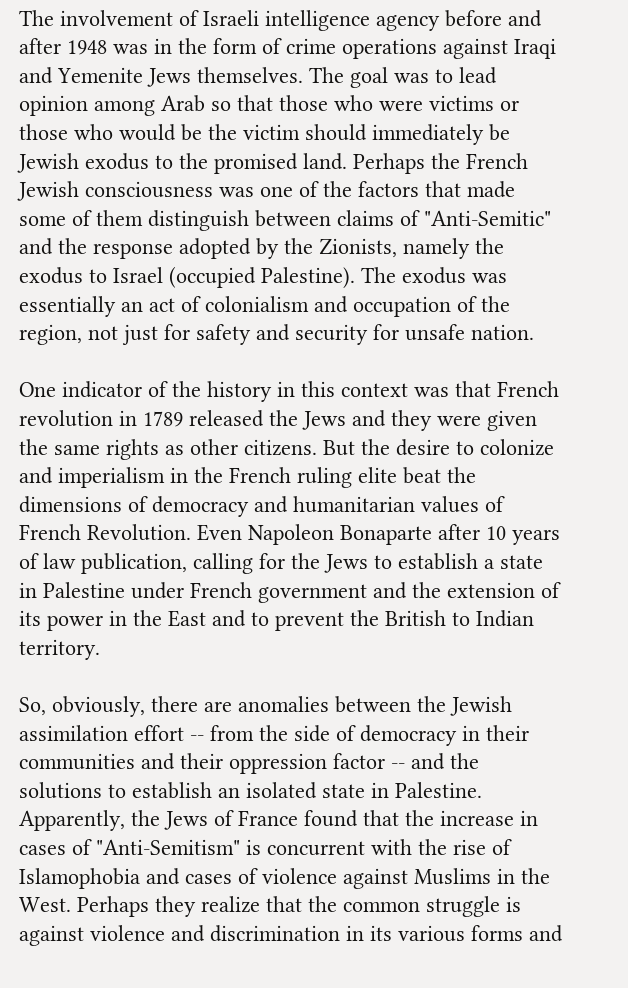The involvement of Israeli intelligence agency before and after 1948 was in the form of crime operations against Iraqi and Yemenite Jews themselves. The goal was to lead opinion among Arab so that those who were victims or those who would be the victim should immediately be Jewish exodus to the promised land. Perhaps the French Jewish consciousness was one of the factors that made some of them distinguish between claims of "Anti-Semitic" and the response adopted by the Zionists, namely the exodus to Israel (occupied Palestine). The exodus was essentially an act of colonialism and occupation of the region, not just for safety and security for unsafe nation.

One indicator of the history in this context was that French revolution in 1789 released the Jews and they were given the same rights as other citizens. But the desire to colonize and imperialism in the French ruling elite beat the dimensions of democracy and humanitarian values of French Revolution. Even Napoleon Bonaparte after 10 years of law publication, calling for the Jews to establish a state in Palestine under French government and the extension of its power in the East and to prevent the British to Indian territory.

So, obviously, there are anomalies between the Jewish assimilation effort -- from the side of democracy in their communities and their oppression factor -- and the solutions to establish an isolated state in Palestine. Apparently, the Jews of France found that the increase in cases of "Anti-Semitism" is concurrent with the rise of Islamophobia and cases of violence against Muslims in the West. Perhaps they realize that the common struggle is against violence and discrimination in its various forms and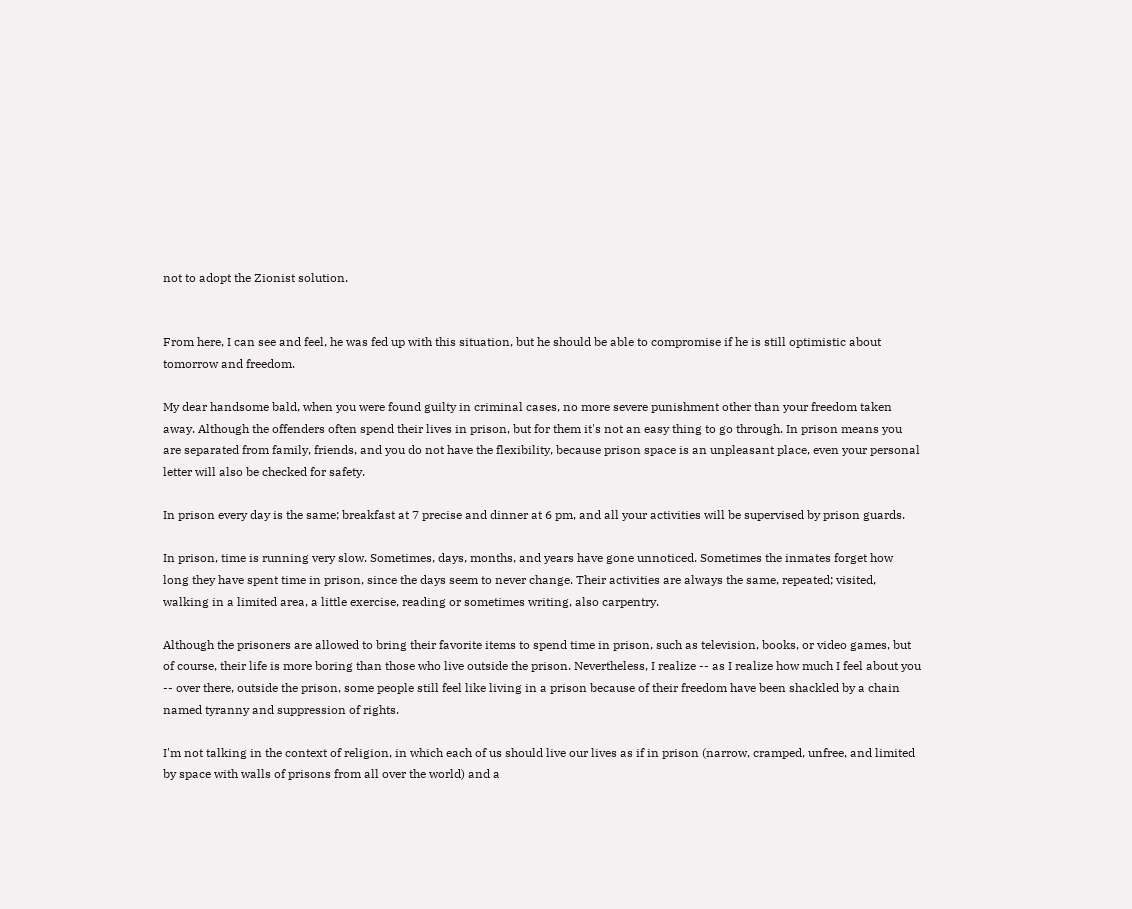not to adopt the Zionist solution.


From here, I can see and feel, he was fed up with this situation, but he should be able to compromise if he is still optimistic about tomorrow and freedom.

My dear handsome bald, when you were found guilty in criminal cases, no more severe punishment other than your freedom taken away. Although the offenders often spend their lives in prison, but for them it's not an easy thing to go through. In prison means you are separated from family, friends, and you do not have the flexibility, because prison space is an unpleasant place, even your personal letter will also be checked for safety.

In prison every day is the same; breakfast at 7 precise and dinner at 6 pm, and all your activities will be supervised by prison guards.

In prison, time is running very slow. Sometimes, days, months, and years have gone unnoticed. Sometimes the inmates forget how long they have spent time in prison, since the days seem to never change. Their activities are always the same, repeated; visited, walking in a limited area, a little exercise, reading or sometimes writing, also carpentry.

Although the prisoners are allowed to bring their favorite items to spend time in prison, such as television, books, or video games, but of course, their life is more boring than those who live outside the prison. Nevertheless, I realize -- as I realize how much I feel about you -- over there, outside the prison, some people still feel like living in a prison because of their freedom have been shackled by a chain named tyranny and suppression of rights.

I'm not talking in the context of religion, in which each of us should live our lives as if in prison (narrow, cramped, unfree, and limited by space with walls of prisons from all over the world) and a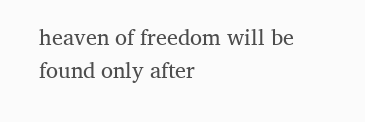heaven of freedom will be found only after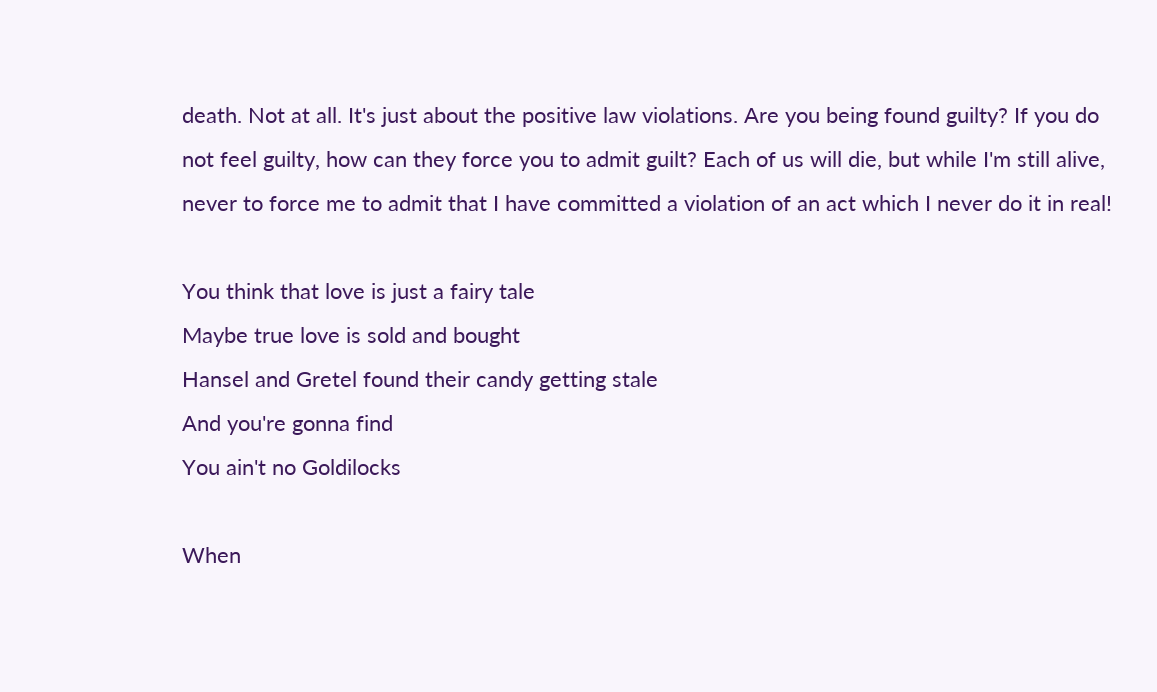death. Not at all. It's just about the positive law violations. Are you being found guilty? If you do not feel guilty, how can they force you to admit guilt? Each of us will die, but while I'm still alive, never to force me to admit that I have committed a violation of an act which I never do it in real!

You think that love is just a fairy tale
Maybe true love is sold and bought
Hansel and Gretel found their candy getting stale
And you're gonna find
You ain't no Goldilocks

When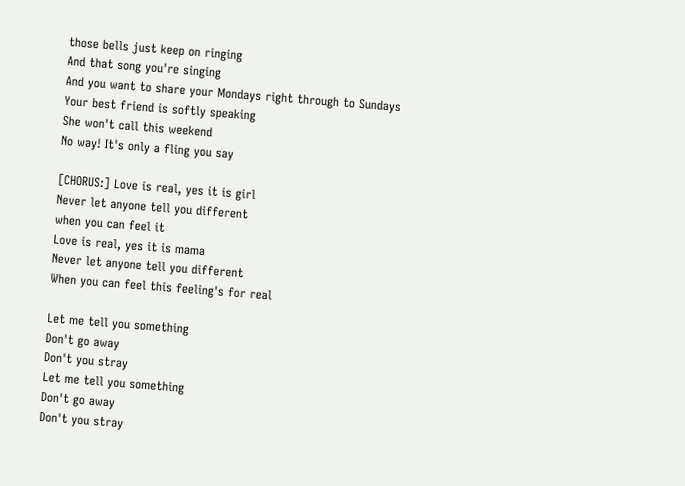those bells just keep on ringing
And that song you're singing
And you want to share your Mondays right through to Sundays
Your best friend is softly speaking
She won't call this weekend
No way! It's only a fling you say

[CHORUS:] Love is real, yes it is girl
Never let anyone tell you different
when you can feel it
Love is real, yes it is mama
Never let anyone tell you different
When you can feel this feeling's for real

Let me tell you something
Don't go away
Don't you stray
Let me tell you something
Don't go away
Don't you stray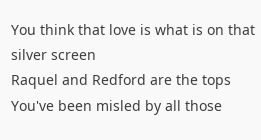You think that love is what is on that silver screen
Raquel and Redford are the tops
You've been misled by all those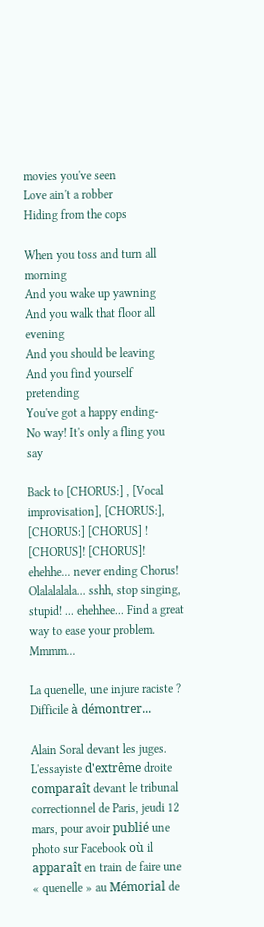movies you've seen
Love ain't a robber
Hiding from the cops

When you toss and turn all morning
And you wake up yawning
And you walk that floor all evening
And you should be leaving
And you find yourself pretending
You've got a happy ending-
No way! It's only a fling you say

Back to [CHORUS:] , [Vocal improvisation], [CHORUS:], [CHORUS:] [CHORUS] ! [CHORUS]! [CHORUS]! ehehhe... never ending Chorus! Olalalalala... sshh, stop singing, stupid! ... ehehhee... Find a great way to ease your problem. Mmmm...

La quenelle, une injure raciste ? Difficile à démontrer...

Alain Soral devant les juges. L'essayiste d'extrême droite comparaît devant le tribunal correctionnel de Paris, jeudi 12 mars, pour avoir publié une photo sur Facebook où il apparaît en train de faire une « quenelle » au Mémorial de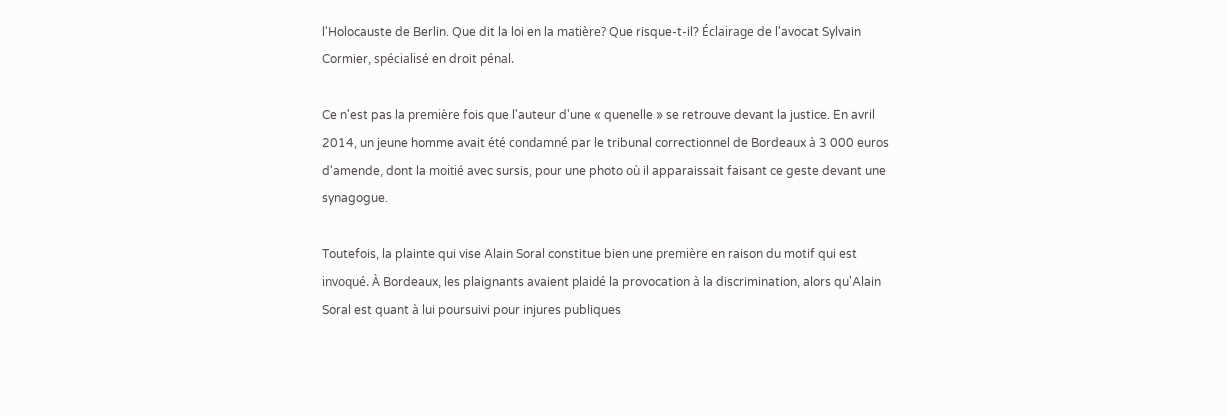l'Holocauste de Berlin. Que dit la loi en la matière? Que risque-t-il? Éclairage de l'avocat Sylvain Cormier, spécialisé en droit pénal.

Ce n'est pas la première fois que l'auteur d'une « quenelle » se retrouve devant la justice. En avril 2014, un jeune homme avait été condamné par le tribunal correctionnel de Bordeaux à 3 000 euros d'amende, dont la moitié avec sursis, pour une photo où il apparaissait faisant ce geste devant une synagogue.

Toutefois, la plainte qui vise Alain Soral constitue bien une première en raison du motif qui est invoqué. À Bordeaux, les plaignants avaient plaidé la provocation à la discrimination, alors qu'Alain Soral est quant à lui poursuivi pour injures publiques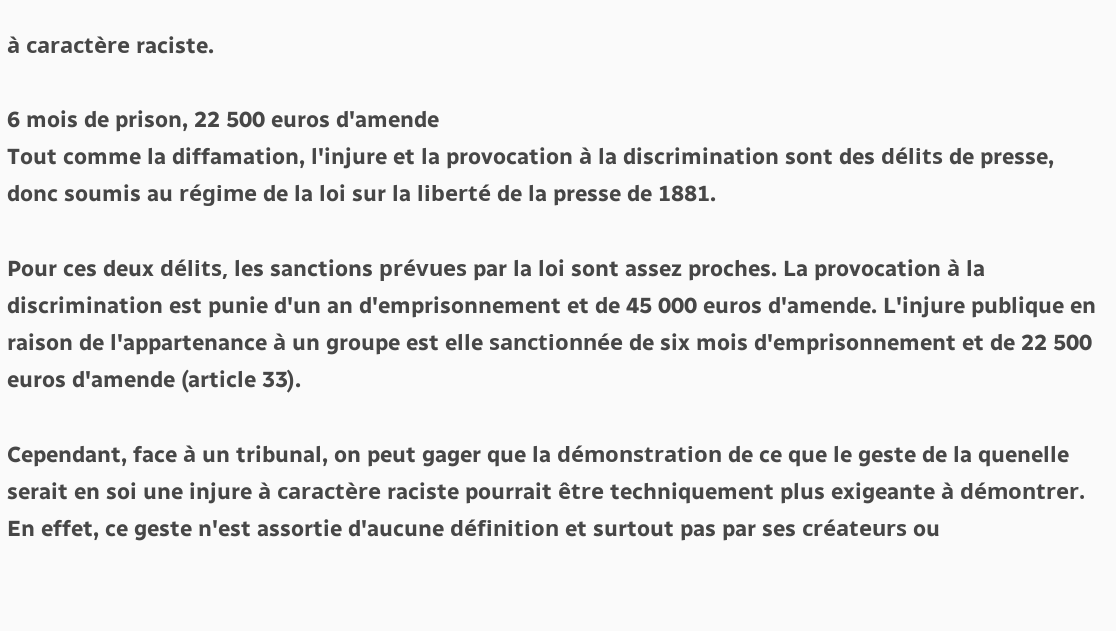à caractère raciste.

6 mois de prison, 22 500 euros d'amende
Tout comme la diffamation, l'injure et la provocation à la discrimination sont des délits de presse, donc soumis au régime de la loi sur la liberté de la presse de 1881.

Pour ces deux délits, les sanctions prévues par la loi sont assez proches. La provocation à la discrimination est punie d'un an d'emprisonnement et de 45 000 euros d'amende. L'injure publique en raison de l'appartenance à un groupe est elle sanctionnée de six mois d'emprisonnement et de 22 500 euros d'amende (article 33).

Cependant, face à un tribunal, on peut gager que la démonstration de ce que le geste de la quenelle serait en soi une injure à caractère raciste pourrait être techniquement plus exigeante à démontrer. En effet, ce geste n'est assortie d'aucune définition et surtout pas par ses créateurs ou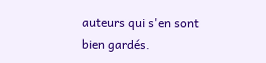auteurs qui s'en sont bien gardés.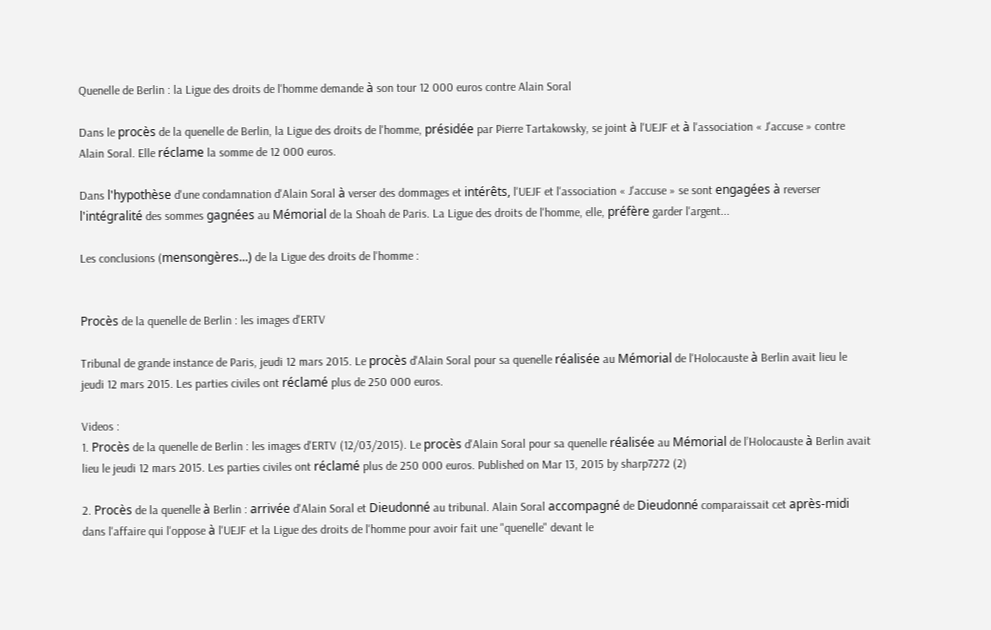Quenelle de Berlin : la Ligue des droits de l'homme demande à son tour 12 000 euros contre Alain Soral

Dans le procès de la quenelle de Berlin, la Ligue des droits de l'homme, présidée par Pierre Tartakowsky, se joint à l'UEJF et à l'association « J'accuse » contre Alain Soral. Elle réclame la somme de 12 000 euros.

Dans l'hypothèse d'une condamnation d'Alain Soral à verser des dommages et intérêts, l'UEJF et l'association « J'accuse » se sont engagées à reverser l'intégralité des sommes gagnées au Mémorial de la Shoah de Paris. La Ligue des droits de l'homme, elle, préfère garder l'argent...

Les conclusions (mensongères...) de la Ligue des droits de l'homme :


Procès de la quenelle de Berlin : les images d'ERTV

Tribunal de grande instance de Paris, jeudi 12 mars 2015. Le procès d'Alain Soral pour sa quenelle réalisée au Mémorial de l'Holocauste à Berlin avait lieu le jeudi 12 mars 2015. Les parties civiles ont réclamé plus de 250 000 euros.

Videos :
1. Procès de la quenelle de Berlin : les images d'ERTV (12/03/2015). Le procès d'Alain Soral pour sa quenelle réalisée au Mémorial de l’Holocauste à Berlin avait lieu le jeudi 12 mars 2015. Les parties civiles ont réclamé plus de 250 000 euros. Published on Mar 13, 2015 by sharp7272 (2)

2. Procès de la quenelle à Berlin : arrivée d'Alain Soral et Dieudonné au tribunal. Alain Soral accompagné de Dieudonné comparaissait cet après-midi dans l'affaire qui l'oppose à l'UEJF et la Ligue des droits de l'homme pour avoir fait une "quenelle" devant le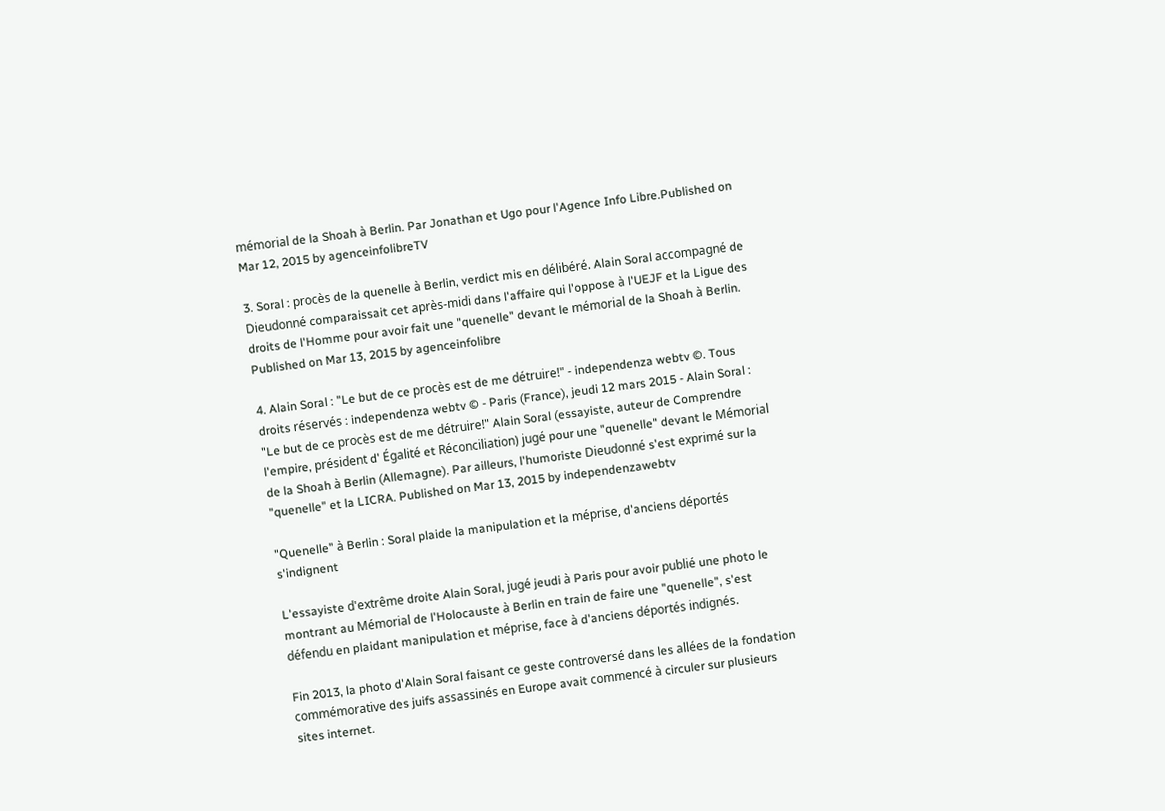mémorial de la Shoah à Berlin. Par Jonathan et Ugo pour l'Agence Info Libre.Published on Mar 12, 2015 by agenceinfolibreTV

3. Soral : procès de la quenelle à Berlin, verdict mis en délibéré. Alain Soral accompagné de Dieudonné comparaissait cet après-midi dans l'affaire qui l'oppose à l'UEJF et la Ligue des droits de l'Homme pour avoir fait une "quenelle" devant le mémorial de la Shoah à Berlin. Published on Mar 13, 2015 by agenceinfolibre

4. Alain Soral : "Le but de ce procès est de me détruire!" - independenza webtv ©. Tous droits réservés : independenza webtv © - Paris (France), jeudi 12 mars 2015 - Alain Soral : "Le but de ce procès est de me détruire!" Alain Soral (essayiste, auteur de Comprendre l'empire, président d' Égalité et Réconciliation) jugé pour une "quenelle" devant le Mémorial de la Shoah à Berlin (Allemagne). Par ailleurs, l'humoriste Dieudonné s'est exprimé sur la "quenelle" et la LICRA. Published on Mar 13, 2015 by independenzawebtv

"Quenelle" à Berlin : Soral plaide la manipulation et la méprise, d'anciens déportés s'indignent

L'essayiste d'extrême droite Alain Soral, jugé jeudi à Paris pour avoir publié une photo le montrant au Mémorial de l'Holocauste à Berlin en train de faire une "quenelle", s'est défendu en plaidant manipulation et méprise, face à d'anciens déportés indignés.

Fin 2013, la photo d'Alain Soral faisant ce geste controversé dans les allées de la fondation commémorative des juifs assassinés en Europe avait commencé à circuler sur plusieurs sites internet.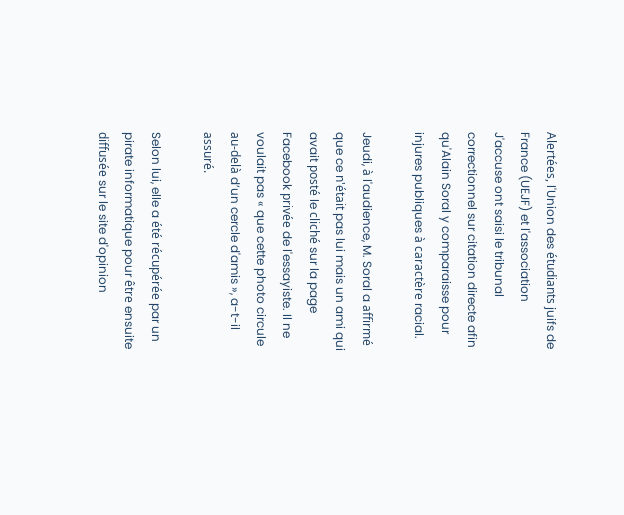Alertées, l'Union des étudiants juifs de France (UEJF) et l'association J'accuse ont saisi le tribunal correctionnel sur citation directe afin qu'Alain Soral y comparaisse pour injures publiques à caractère racial.

Jeudi, à l'audience, M. Soral a affirmé que ce n'était pas lui mais un ami qui avait posté le cliché sur la page Facebook privée de l'essayiste. Il ne voulait pas « que cette photo circule au-delà d’un cercle d'amis », a-t-il assuré.

Selon lui, elle a été récupérée par un pirate informatique pour être ensuite diffusée sur le site d'opinion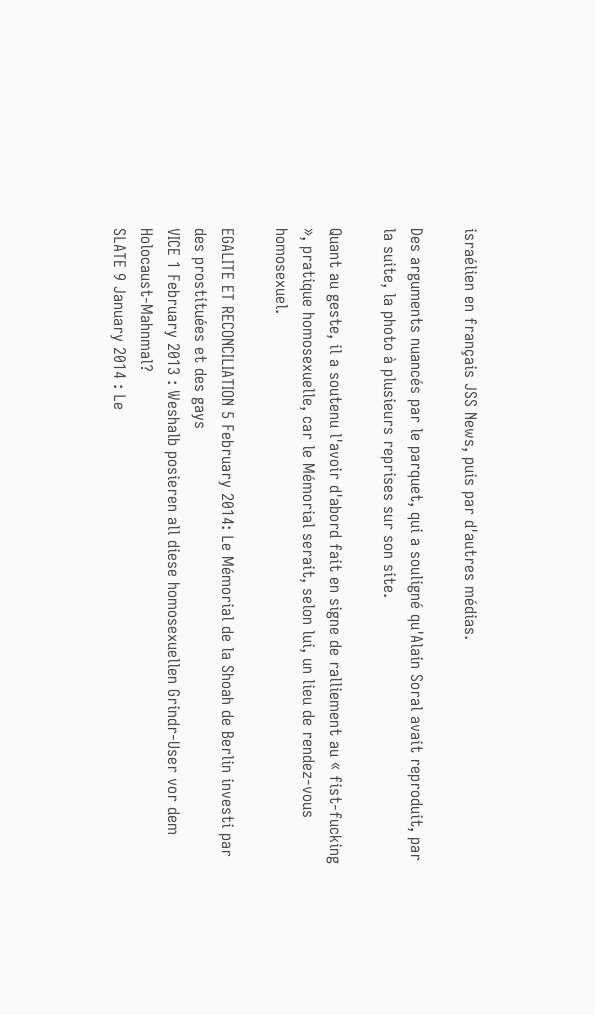israélien en français JSS News, puis par d'autres médias.

Des arguments nuancés par le parquet, qui a souligné qu'Alain Soral avait reproduit, par la suite, la photo à plusieurs reprises sur son site.

Quant au geste, il a soutenu l'avoir d'abord fait en signe de ralliement au « fist-fucking », pratique homosexuelle, car le Mémorial serait, selon lui, un lieu de rendez-vous homosexuel.

EGALITE ET RECONCILIATION 5 February 2014: Le Mémorial de la Shoah de Berlin investi par des prostituées et des gays
VICE 1 February 2013 : Weshalb posieren all diese homosexuellen Grindr-User vor dem Holocaust-Mahnmal?
SLATE 9 January 2014 : Le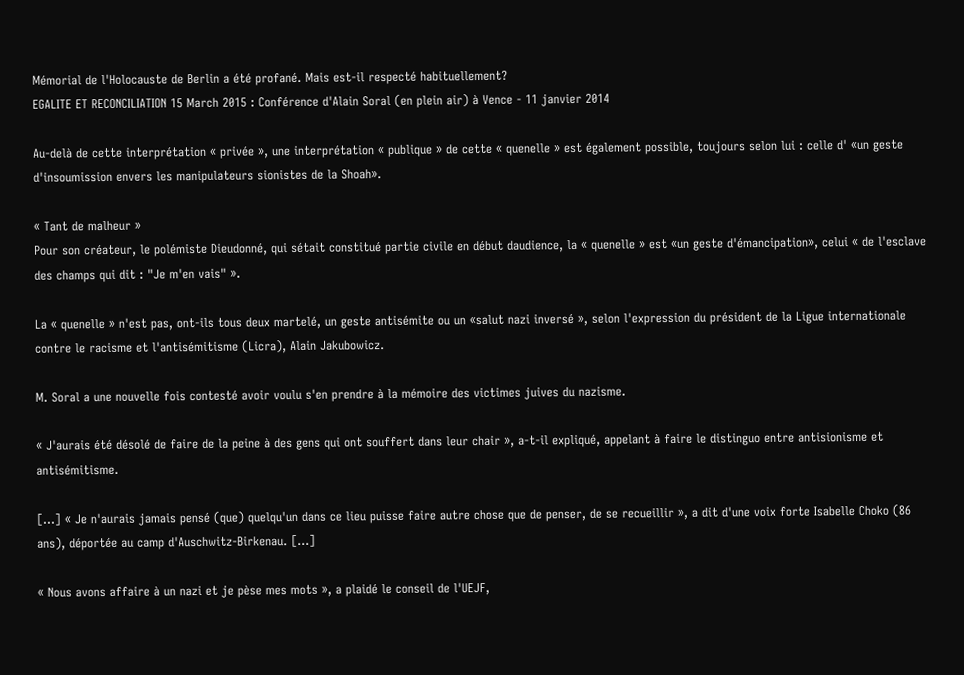Mémorial de l'Holocauste de Berlin a été profané. Mais est-il respecté habituellement?
EGALITE ET RECONCILIATION 15 March 2015 : Conférence d'Alain Soral (en plein air) à Vence - 11 janvier 2014

Au-delà de cette interprétation « privée », une interprétation « publique » de cette « quenelle » est également possible, toujours selon lui : celle d' «un geste d'insoumission envers les manipulateurs sionistes de la Shoah».

« Tant de malheur »
Pour son créateur, le polémiste Dieudonné, qui sétait constitué partie civile en début daudience, la « quenelle » est «un geste d'émancipation», celui « de l'esclave des champs qui dit : "Je m'en vais" ».

La « quenelle » n'est pas, ont-ils tous deux martelé, un geste antisémite ou un «salut nazi inversé », selon l'expression du président de la Ligue internationale contre le racisme et l'antisémitisme (Licra), Alain Jakubowicz.

M. Soral a une nouvelle fois contesté avoir voulu s'en prendre à la mémoire des victimes juives du nazisme.

« J'aurais été désolé de faire de la peine à des gens qui ont souffert dans leur chair », a-t-il expliqué, appelant à faire le distinguo entre antisionisme et antisémitisme.

[...] « Je n'aurais jamais pensé (que) quelqu'un dans ce lieu puisse faire autre chose que de penser, de se recueillir », a dit d'une voix forte Isabelle Choko (86 ans), déportée au camp d'Auschwitz-Birkenau. [...]

« Nous avons affaire à un nazi et je pèse mes mots », a plaidé le conseil de l'UEJF,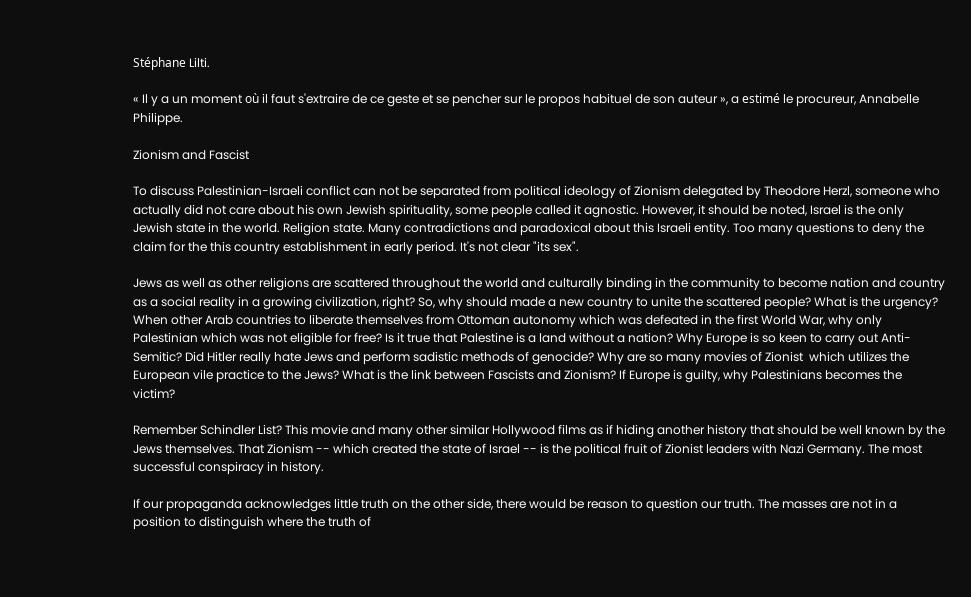Stéphane Lilti.

« Il y a un moment où il faut s'extraire de ce geste et se pencher sur le propos habituel de son auteur », a estimé le procureur, Annabelle Philippe.

Zionism and Fascist

To discuss Palestinian-Israeli conflict can not be separated from political ideology of Zionism delegated by Theodore Herzl, someone who actually did not care about his own Jewish spirituality, some people called it agnostic. However, it should be noted, Israel is the only Jewish state in the world. Religion state. Many contradictions and paradoxical about this Israeli entity. Too many questions to deny the claim for the this country establishment in early period. It's not clear "its sex".

Jews as well as other religions are scattered throughout the world and culturally binding in the community to become nation and country as a social reality in a growing civilization, right? So, why should made a new country to unite the scattered people? What is the urgency? When other Arab countries to liberate themselves from Ottoman autonomy which was defeated in the first World War, why only Palestinian which was not eligible for free? Is it true that Palestine is a land without a nation? Why Europe is so keen to carry out Anti-Semitic? Did Hitler really hate Jews and perform sadistic methods of genocide? Why are so many movies of Zionist  which utilizes the European vile practice to the Jews? What is the link between Fascists and Zionism? If Europe is guilty, why Palestinians becomes the victim?

Remember Schindler List? This movie and many other similar Hollywood films as if hiding another history that should be well known by the Jews themselves. That Zionism -- which created the state of Israel -- is the political fruit of Zionist leaders with Nazi Germany. The most successful conspiracy in history.

If our propaganda acknowledges little truth on the other side, there would be reason to question our truth. The masses are not in a position to distinguish where the truth of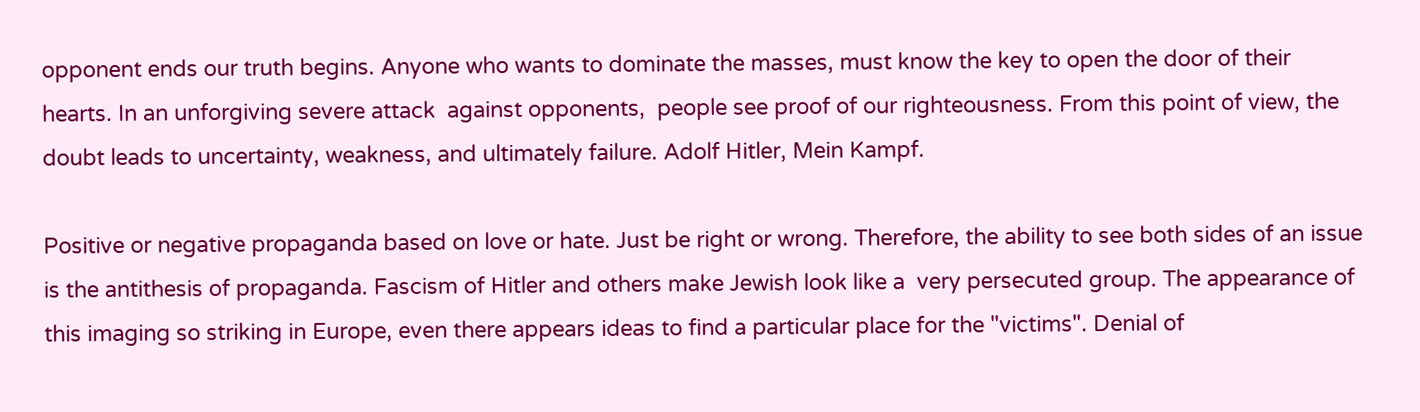opponent ends our truth begins. Anyone who wants to dominate the masses, must know the key to open the door of their hearts. In an unforgiving severe attack  against opponents,  people see proof of our righteousness. From this point of view, the doubt leads to uncertainty, weakness, and ultimately failure. Adolf Hitler, Mein Kampf.

Positive or negative propaganda based on love or hate. Just be right or wrong. Therefore, the ability to see both sides of an issue is the antithesis of propaganda. Fascism of Hitler and others make Jewish look like a  very persecuted group. The appearance of this imaging so striking in Europe, even there appears ideas to find a particular place for the "victims". Denial of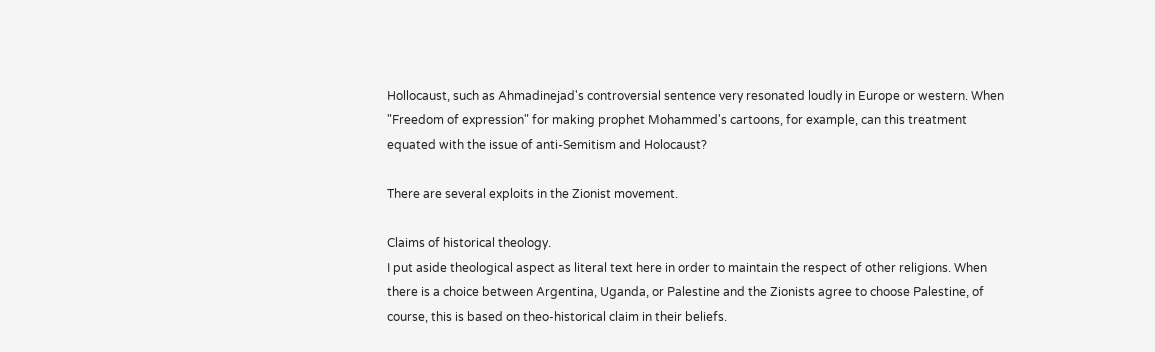Hollocaust, such as Ahmadinejad's controversial sentence very resonated loudly in Europe or western. When "Freedom of expression" for making prophet Mohammed's cartoons, for example, can this treatment equated with the issue of anti-Semitism and Holocaust?

There are several exploits in the Zionist movement.

Claims of historical theology.
I put aside theological aspect as literal text here in order to maintain the respect of other religions. When there is a choice between Argentina, Uganda, or Palestine and the Zionists agree to choose Palestine, of course, this is based on theo-historical claim in their beliefs.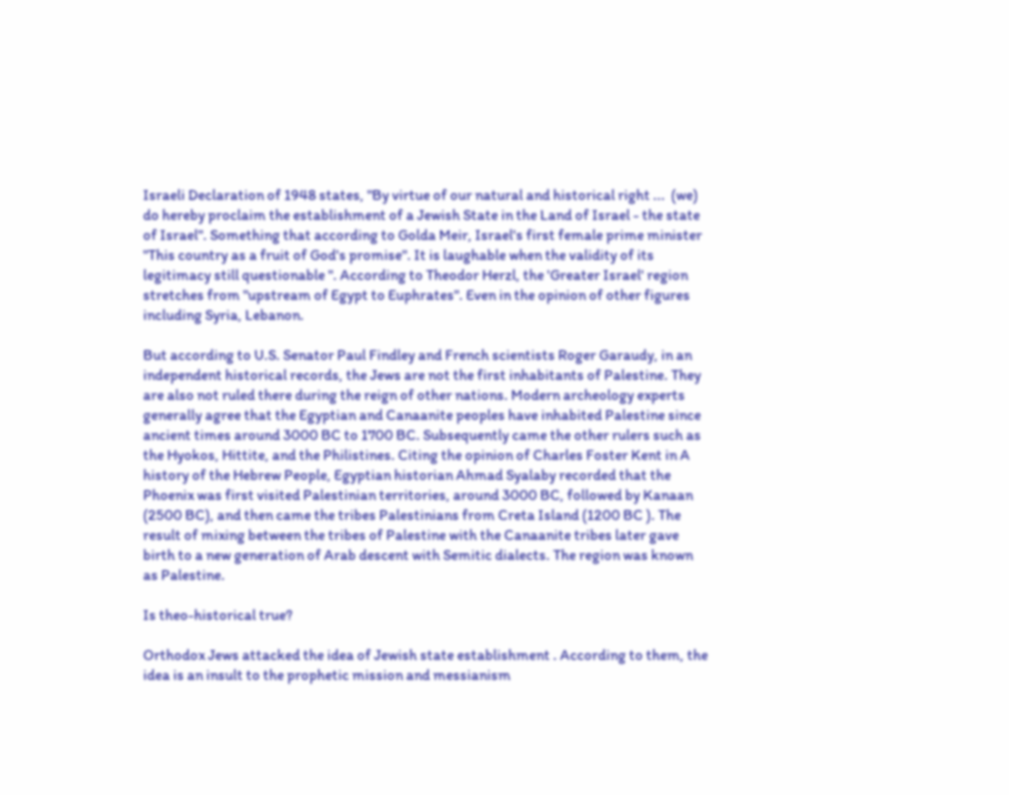Israeli Declaration of 1948 states, "By virtue of our natural and historical right ...  (we) do hereby proclaim the establishment of a Jewish State in the Land of Israel - the state of Israel". Something that according to Golda Meir, Israel's first female prime minister "This country as a fruit of God's promise". It is laughable when the validity of its legitimacy still questionable ". According to Theodor Herzl, the 'Greater Israel' region stretches from "upstream of Egypt to Euphrates". Even in the opinion of other figures including Syria, Lebanon.

But according to U.S. Senator Paul Findley and French scientists Roger Garaudy, in an independent historical records, the Jews are not the first inhabitants of Palestine. They are also not ruled there during the reign of other nations. Modern archeology experts generally agree that the Egyptian and Canaanite peoples have inhabited Palestine since ancient times around 3000 BC to 1700 BC. Subsequently came the other rulers such as the Hyokos, Hittite, and the Philistines. Citing the opinion of Charles Foster Kent in A history of the Hebrew People, Egyptian historian Ahmad Syalaby recorded that the Phoenix was first visited Palestinian territories, around 3000 BC, followed by Kanaan (2500 BC), and then came the tribes Palestinians from Creta Island (1200 BC ). The result of mixing between the tribes of Palestine with the Canaanite tribes later gave birth to a new generation of Arab descent with Semitic dialects. The region was known as Palestine.

Is theo-historical true?

Orthodox Jews attacked the idea of Jewish state establishment . According to them, the idea is an insult to the prophetic mission and messianism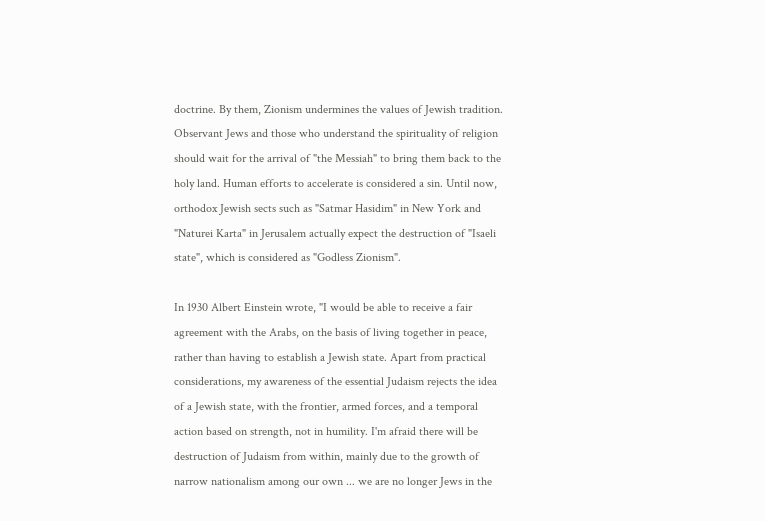doctrine. By them, Zionism undermines the values of Jewish tradition. Observant Jews and those who understand the spirituality of religion should wait for the arrival of "the Messiah" to bring them back to the holy land. Human efforts to accelerate is considered a sin. Until now, orthodox Jewish sects such as "Satmar Hasidim" in New York and "Naturei Karta" in Jerusalem actually expect the destruction of "Isaeli state", which is considered as "Godless Zionism".

In 1930 Albert Einstein wrote, "I would be able to receive a fair agreement with the Arabs, on the basis of living together in peace, rather than having to establish a Jewish state. Apart from practical considerations, my awareness of the essential Judaism rejects the idea of a Jewish state, with the frontier, armed forces, and a temporal action based on strength, not in humility. I'm afraid there will be destruction of Judaism from within, mainly due to the growth of narrow nationalism among our own ... we are no longer Jews in the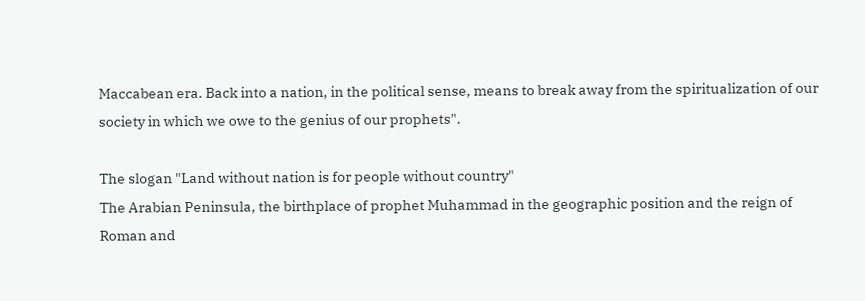Maccabean era. Back into a nation, in the political sense, means to break away from the spiritualization of our society in which we owe to the genius of our prophets".

The slogan "Land without nation is for people without country"
The Arabian Peninsula, the birthplace of prophet Muhammad in the geographic position and the reign of Roman and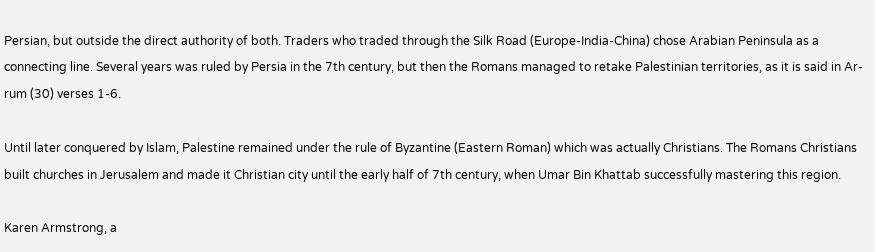Persian, but outside the direct authority of both. Traders who traded through the Silk Road (Europe-India-China) chose Arabian Peninsula as a connecting line. Several years was ruled by Persia in the 7th century, but then the Romans managed to retake Palestinian territories, as it is said in Ar-rum (30) verses 1-6.

Until later conquered by Islam, Palestine remained under the rule of Byzantine (Eastern Roman) which was actually Christians. The Romans Christians built churches in Jerusalem and made it Christian city until the early half of 7th century, when Umar Bin Khattab successfully mastering this region.

Karen Armstrong, a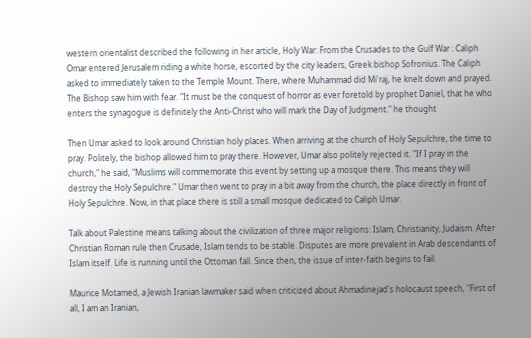western orientalist described the following in her article, Holy War: From the Crusades to the Gulf War : Caliph Omar entered Jerusalem riding a white horse, escorted by the city leaders, Greek bishop Sofronius. The Caliph asked to immediately taken to the Temple Mount. There, where Muhammad did Mi'raj, he knelt down and prayed. The Bishop saw him with fear. "It must be the conquest of horror as ever foretold by prophet Daniel, that he who enters the synagogue is definitely the Anti-Christ who will mark the Day of Judgment." he thought

Then Umar asked to look around Christian holy places. When arriving at the church of Holy Sepulchre, the time to pray. Politely, the bishop allowed him to pray there. However, Umar also politely rejected it. "If I pray in the church," he said, "Muslims will commemorate this event by setting up a mosque there. This means they will destroy the Holy Sepulchre." Umar then went to pray in a bit away from the church, the place directly in front of Holy Sepulchre. Now, in that place there is still a small mosque dedicated to Caliph Umar.

Talk about Palestine means talking about the civilization of three major religions: Islam, Christianity, Judaism. After Christian Roman rule then Crusade, Islam tends to be stable. Disputes are more prevalent in Arab descendants of Islam itself. Life is running until the Ottoman fall. Since then, the issue of inter-faith begins to fail.

Maurice Motamed, a Jewish Iranian lawmaker said when criticized about Ahmadinejad's holocaust speech, "First of all, I am an Iranian,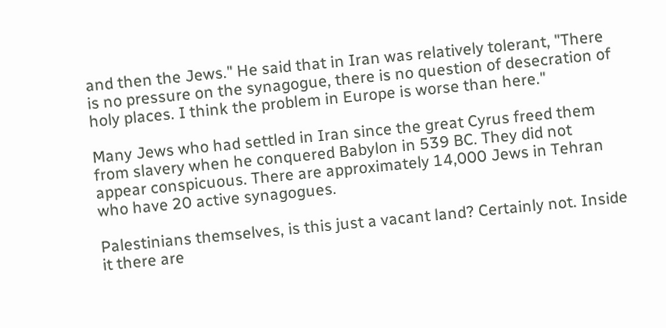and then the Jews." He said that in Iran was relatively tolerant, "There is no pressure on the synagogue, there is no question of desecration of holy places. I think the problem in Europe is worse than here."

Many Jews who had settled in Iran since the great Cyrus freed them from slavery when he conquered Babylon in 539 BC. They did not appear conspicuous. There are approximately 14,000 Jews in Tehran who have 20 active synagogues.

Palestinians themselves, is this just a vacant land? Certainly not. Inside it there are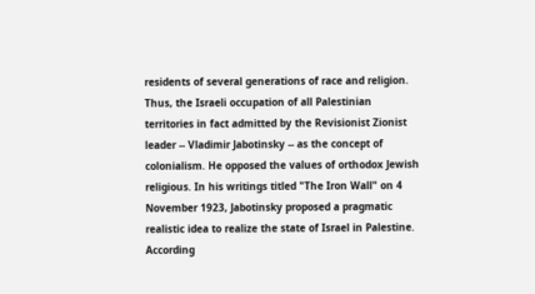residents of several generations of race and religion. Thus, the Israeli occupation of all Palestinian territories in fact admitted by the Revisionist Zionist leader -- Vladimir Jabotinsky -- as the concept of colonialism. He opposed the values of orthodox Jewish religious. In his writings titled "The Iron Wall" on 4 November 1923, Jabotinsky proposed a pragmatic realistic idea to realize the state of Israel in Palestine. According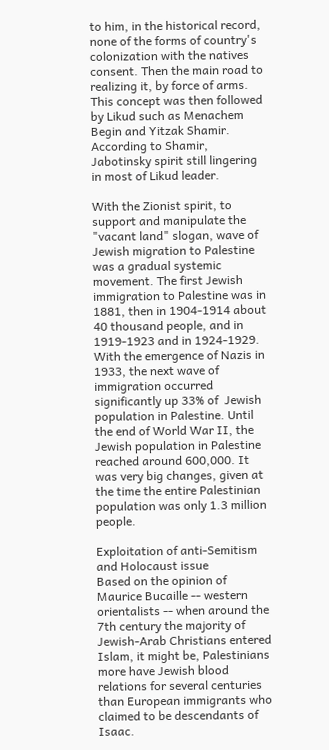to him, in the historical record, none of the forms of country's colonization with the natives consent. Then the main road to realizing it, by force of arms. This concept was then followed by Likud such as Menachem Begin and Yitzak Shamir. According to Shamir, Jabotinsky spirit still lingering in most of Likud leader.

With the Zionist spirit, to support and manipulate the "vacant land" slogan, wave of Jewish migration to Palestine was a gradual systemic movement. The first Jewish immigration to Palestine was in 1881, then in 1904-1914 about 40 thousand people, and in 1919-1923 and in 1924-1929. With the emergence of Nazis in 1933, the next wave of immigration occurred significantly up 33% of  Jewish population in Palestine. Until the end of World War II, the Jewish population in Palestine reached around 600,000. It was very big changes, given at the time the entire Palestinian population was only 1.3 million people.

Exploitation of anti-Semitism and Holocaust issue
Based on the opinion of Maurice Bucaille -- western orientalists -- when around the 7th century the majority of Jewish-Arab Christians entered Islam, it might be, Palestinians more have Jewish blood relations for several centuries than European immigrants who claimed to be descendants of Isaac.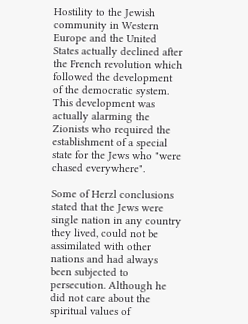Hostility to the Jewish community in Western Europe and the United States actually declined after the French revolution which followed the development of the democratic system. This development was actually alarming the Zionists who required the establishment of a special state for the Jews who "were chased everywhere".

Some of Herzl conclusions stated that the Jews were single nation in any country they lived, could not be assimilated with other nations and had always been subjected to persecution. Although he did not care about the spiritual values of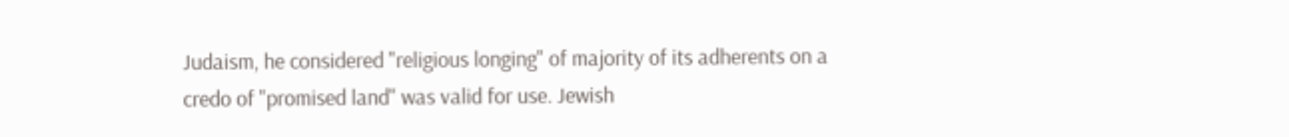Judaism, he considered "religious longing" of majority of its adherents on a credo of "promised land" was valid for use. Jewish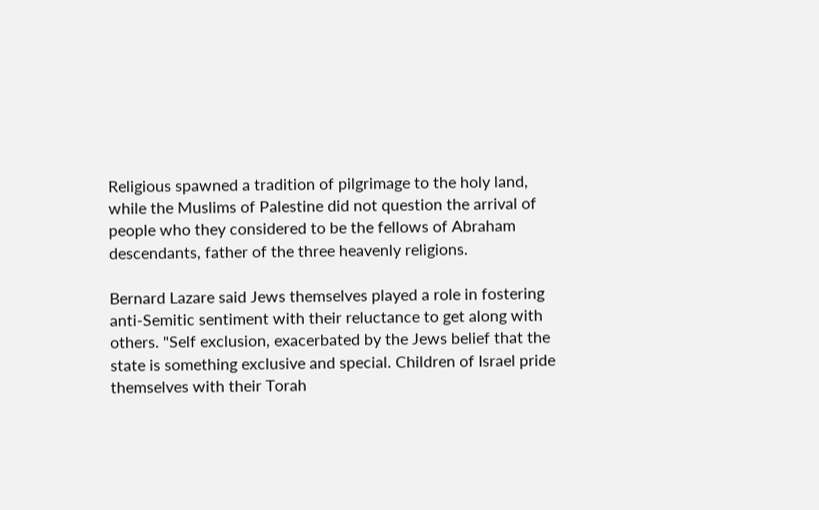Religious spawned a tradition of pilgrimage to the holy land, while the Muslims of Palestine did not question the arrival of people who they considered to be the fellows of Abraham descendants, father of the three heavenly religions.

Bernard Lazare said Jews themselves played a role in fostering anti-Semitic sentiment with their reluctance to get along with others. "Self exclusion, exacerbated by the Jews belief that the state is something exclusive and special. Children of Israel pride themselves with their Torah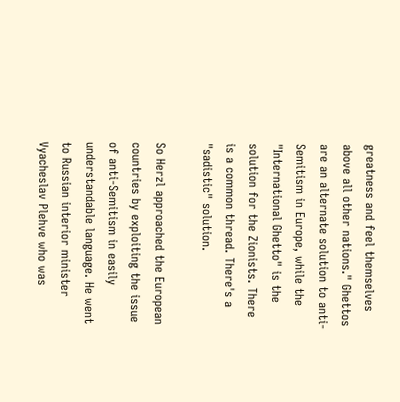greatness and feel themselves above all other nations." Ghettos are an alternate solution to anti-Semitism in Europe, while the "International Ghetto" is the solution for the Zionists. There is a common thread. There's a "sadistic" solution.

So Herzl approached the European countries by exploiting the issue of anti-Semitism in easily understandable language. He went to Russian interior minister Vyacheslav Plehve who was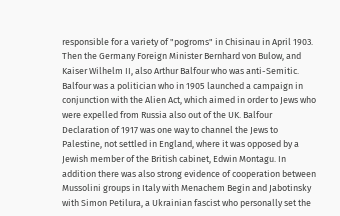responsible for a variety of "pogroms" in Chisinau in April 1903.  Then the Germany Foreign Minister Bernhard von Bulow, and Kaiser Wilhelm II, also Arthur Balfour who was anti-Semitic. Balfour was a politician who in 1905 launched a campaign in conjunction with the Alien Act, which aimed in order to Jews who were expelled from Russia also out of the UK. Balfour Declaration of 1917 was one way to channel the Jews to Palestine, not settled in England, where it was opposed by a Jewish member of the British cabinet, Edwin Montagu. In addition there was also strong evidence of cooperation between Mussolini groups in Italy with Menachem Begin and Jabotinsky with Simon Petilura, a Ukrainian fascist who personally set the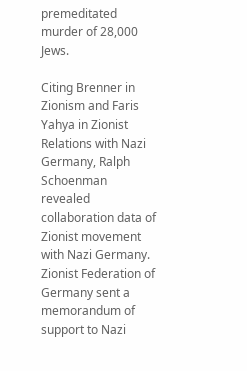premeditated murder of 28,000 Jews.

Citing Brenner in Zionism and Faris Yahya in Zionist Relations with Nazi Germany, Ralph Schoenman revealed collaboration data of Zionist movement with Nazi Germany. Zionist Federation of Germany sent a memorandum of support to Nazi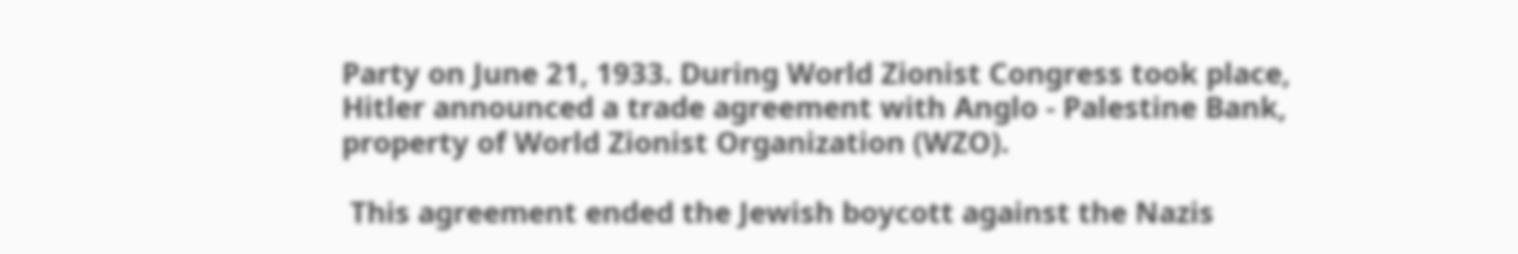Party on June 21, 1933. During World Zionist Congress took place, Hitler announced a trade agreement with Anglo - Palestine Bank, property of World Zionist Organization (WZO).

 This agreement ended the Jewish boycott against the Nazis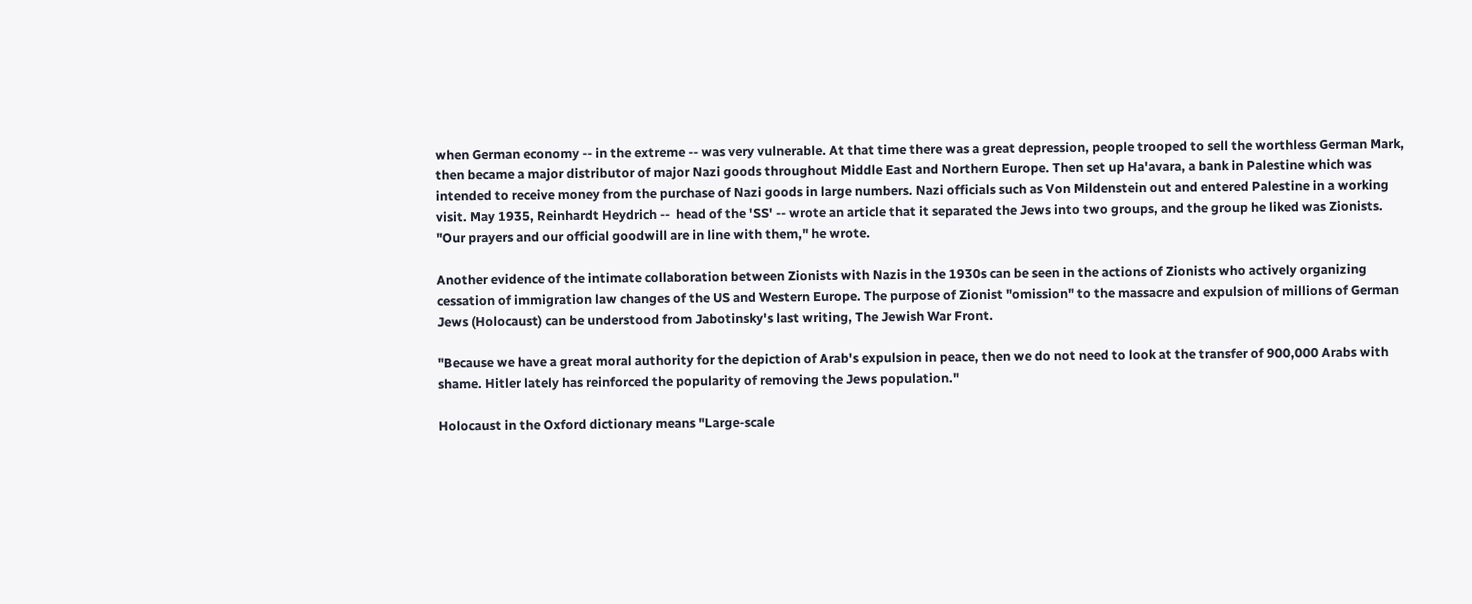when German economy -- in the extreme -- was very vulnerable. At that time there was a great depression, people trooped to sell the worthless German Mark, then became a major distributor of major Nazi goods throughout Middle East and Northern Europe. Then set up Ha'avara, a bank in Palestine which was intended to receive money from the purchase of Nazi goods in large numbers. Nazi officials such as Von Mildenstein out and entered Palestine in a working visit. May 1935, Reinhardt Heydrich --  head of the 'SS' -- wrote an article that it separated the Jews into two groups, and the group he liked was Zionists. "Our prayers and our official goodwill are in line with them," he wrote.

Another evidence of the intimate collaboration between Zionists with Nazis in the 1930s can be seen in the actions of Zionists who actively organizing cessation of immigration law changes of the US and Western Europe. The purpose of Zionist "omission" to the massacre and expulsion of millions of German Jews (Holocaust) can be understood from Jabotinsky's last writing, The Jewish War Front.

"Because we have a great moral authority for the depiction of Arab's expulsion in peace, then we do not need to look at the transfer of 900,000 Arabs with shame. Hitler lately has reinforced the popularity of removing the Jews population."

Holocaust in the Oxford dictionary means "Large-scale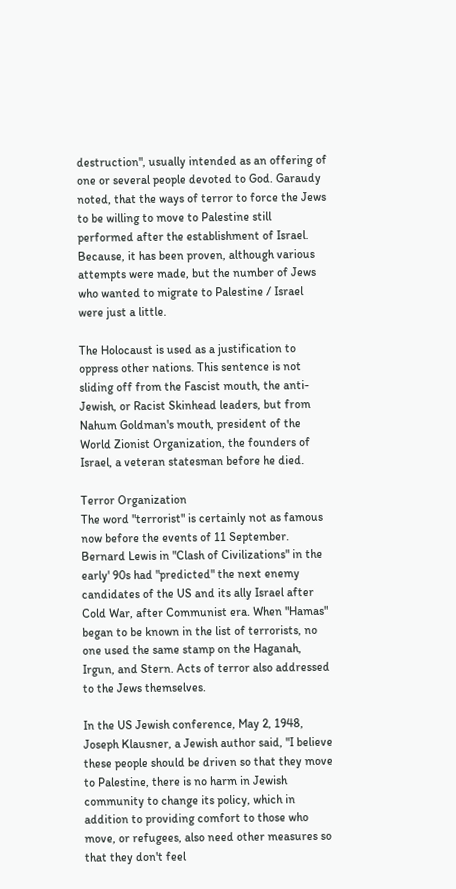destruction", usually intended as an offering of one or several people devoted to God. Garaudy noted, that the ways of terror to force the Jews to be willing to move to Palestine still performed after the establishment of Israel. Because, it has been proven, although various attempts were made, but the number of Jews who wanted to migrate to Palestine / Israel were just a little.

The Holocaust is used as a justification to oppress other nations. This sentence is not sliding off from the Fascist mouth, the anti-Jewish, or Racist Skinhead leaders, but from Nahum Goldman's mouth, president of the World Zionist Organization, the founders of Israel, a veteran statesman before he died.

Terror Organization
The word "terrorist" is certainly not as famous now before the events of 11 September. Bernard Lewis in "Clash of Civilizations" in the early' 90s had "predicted" the next enemy candidates of the US and its ally Israel after Cold War, after Communist era. When "Hamas" began to be known in the list of terrorists, no one used the same stamp on the Haganah, Irgun, and Stern. Acts of terror also addressed to the Jews themselves.

In the US Jewish conference, May 2, 1948, Joseph Klausner, a Jewish author said, "I believe these people should be driven so that they move to Palestine, there is no harm in Jewish community to change its policy, which in addition to providing comfort to those who move, or refugees, also need other measures so that they don't feel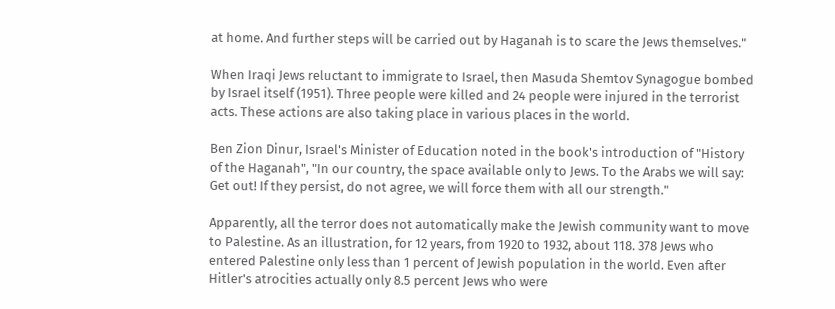at home. And further steps will be carried out by Haganah is to scare the Jews themselves."

When Iraqi Jews reluctant to immigrate to Israel, then Masuda Shemtov Synagogue bombed by Israel itself (1951). Three people were killed and 24 people were injured in the terrorist acts. These actions are also taking place in various places in the world.

Ben Zion Dinur, Israel's Minister of Education noted in the book's introduction of "History of the Haganah", "In our country, the space available only to Jews. To the Arabs we will say: Get out! If they persist, do not agree, we will force them with all our strength."

Apparently, all the terror does not automatically make the Jewish community want to move to Palestine. As an illustration, for 12 years, from 1920 to 1932, about 118. 378 Jews who entered Palestine only less than 1 percent of Jewish population in the world. Even after Hitler's atrocities actually only 8.5 percent Jews who were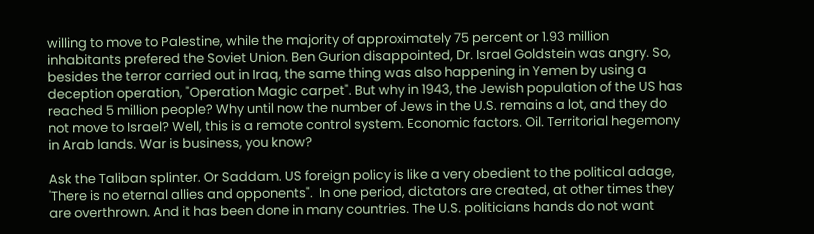willing to move to Palestine, while the majority of approximately 75 percent or 1.93 million inhabitants prefered the Soviet Union. Ben Gurion disappointed, Dr. Israel Goldstein was angry. So, besides the terror carried out in Iraq, the same thing was also happening in Yemen by using a deception operation, "Operation Magic carpet". But why in 1943, the Jewish population of the US has reached 5 million people? Why until now the number of Jews in the U.S. remains a lot, and they do not move to Israel? Well, this is a remote control system. Economic factors. Oil. Territorial hegemony in Arab lands. War is business, you know?

Ask the Taliban splinter. Or Saddam. US foreign policy is like a very obedient to the political adage, 'There is no eternal allies and opponents".  In one period, dictators are created, at other times they are overthrown. And it has been done in many countries. The U.S. politicians hands do not want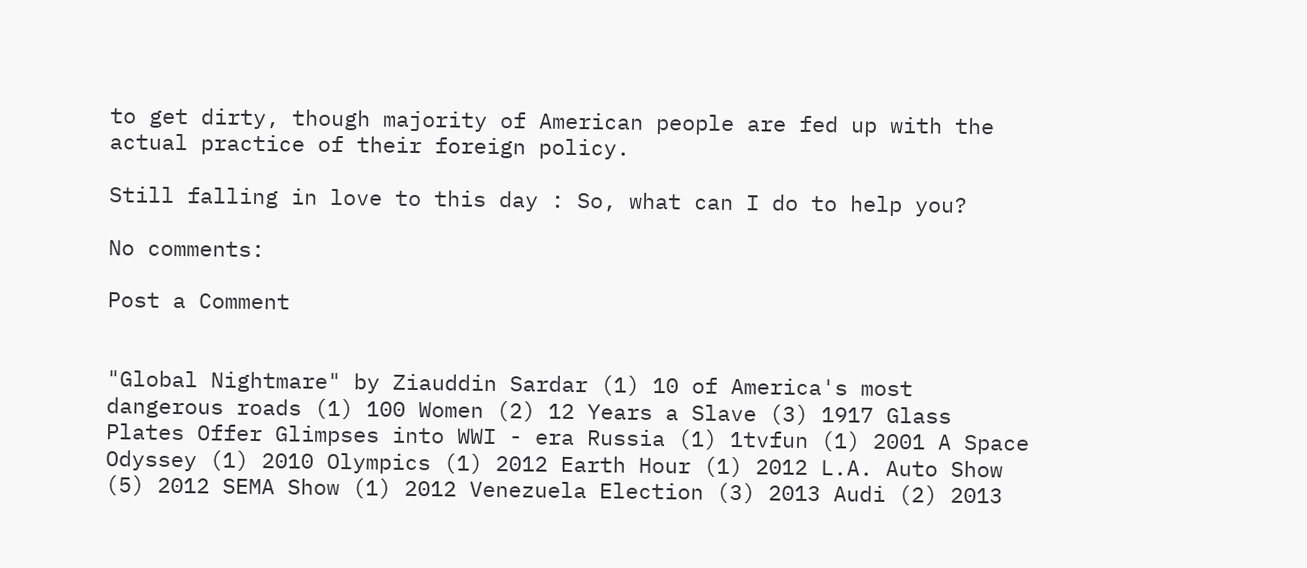to get dirty, though majority of American people are fed up with the actual practice of their foreign policy.

Still falling in love to this day : So, what can I do to help you?

No comments:

Post a Comment


"Global Nightmare" by Ziauddin Sardar (1) 10 of America's most dangerous roads (1) 100 Women (2) 12 Years a Slave (3) 1917 Glass Plates Offer Glimpses into WWI - era Russia (1) 1tvfun (1) 2001 A Space Odyssey (1) 2010 Olympics (1) 2012 Earth Hour (1) 2012 L.A. Auto Show (5) 2012 SEMA Show (1) 2012 Venezuela Election (3) 2013 Audi (2) 2013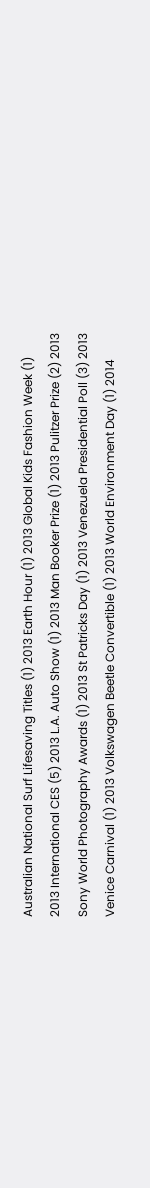Australian National Surf Lifesaving Titles (1) 2013 Earth Hour (1) 2013 Global Kids Fashion Week (1) 2013 International CES (5) 2013 L.A. Auto Show (1) 2013 Man Booker Prize (1) 2013 Pulitzer Prize (2) 2013 Sony World Photography Awards (1) 2013 St Patricks Day (1) 2013 Venezuela Presidential Poll (3) 2013 Venice Carnival (1) 2013 Volkswagen Beetle Convertible (1) 2013 World Environment Day (1) 2014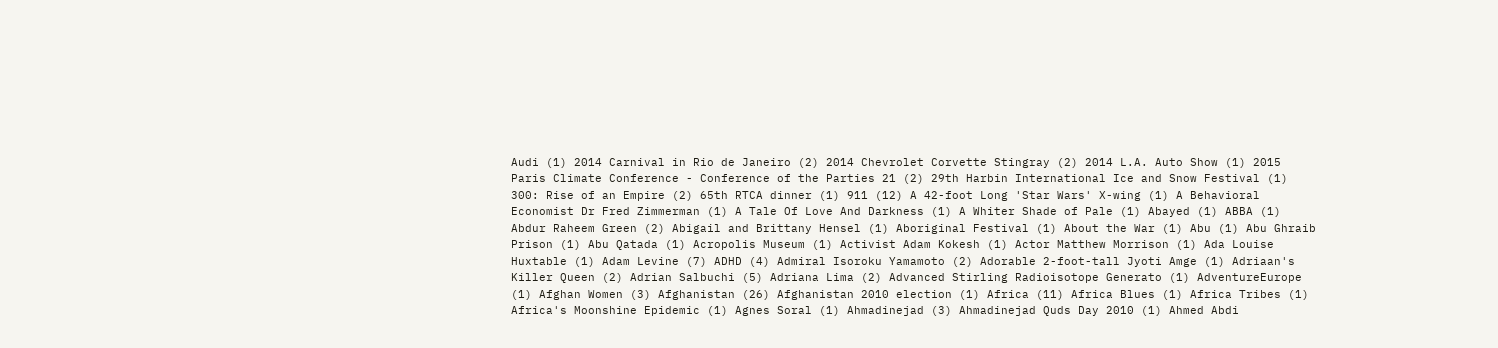Audi (1) 2014 Carnival in Rio de Janeiro (2) 2014 Chevrolet Corvette Stingray (2) 2014 L.A. Auto Show (1) 2015 Paris Climate Conference - Conference of the Parties 21 (2) 29th Harbin International Ice and Snow Festival (1) 300: Rise of an Empire (2) 65th RTCA dinner (1) 911 (12) A 42-foot Long 'Star Wars' X-wing (1) A Behavioral Economist Dr Fred Zimmerman (1) A Tale Of Love And Darkness (1) A Whiter Shade of Pale (1) Abayed (1) ABBA (1) Abdur Raheem Green (2) Abigail and Brittany Hensel (1) Aboriginal Festival (1) About the War (1) Abu (1) Abu Ghraib Prison (1) Abu Qatada (1) Acropolis Museum (1) Activist Adam Kokesh (1) Actor Matthew Morrison (1) Ada Louise Huxtable (1) Adam Levine (7) ADHD (4) Admiral Isoroku Yamamoto (2) Adorable 2-foot-tall Jyoti Amge (1) Adriaan's Killer Queen (2) Adrian Salbuchi (5) Adriana Lima (2) Advanced Stirling Radioisotope Generato (1) AdventureEurope (1) Afghan Women (3) Afghanistan (26) Afghanistan 2010 election (1) Africa (11) Africa Blues (1) Africa Tribes (1) Africa's Moonshine Epidemic (1) Agnes Soral (1) Ahmadinejad (3) Ahmadinejad Quds Day 2010 (1) Ahmed Abdi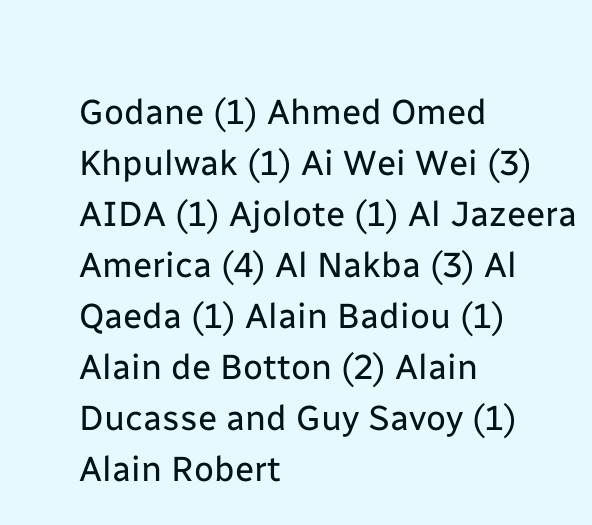Godane (1) Ahmed Omed Khpulwak (1) Ai Wei Wei (3) AIDA (1) Ajolote (1) Al Jazeera America (4) Al Nakba (3) Al Qaeda (1) Alain Badiou (1) Alain de Botton (2) Alain Ducasse and Guy Savoy (1) Alain Robert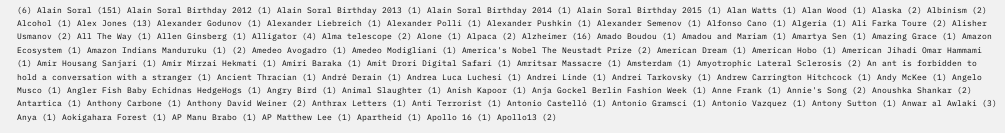(6) Alain Soral (151) Alain Soral Birthday 2012 (1) Alain Soral Birthday 2013 (1) Alain Soral Birthday 2014 (1) Alain Soral Birthday 2015 (1) Alan Watts (1) Alan Wood (1) Alaska (2) Albinism (2) Alcohol (1) Alex Jones (13) Alexander Godunov (1) Alexander Liebreich (1) Alexander Polli (1) Alexander Pushkin (1) Alexander Semenov (1) Alfonso Cano (1) Algeria (1) Ali Farka Toure (2) Alisher Usmanov (2) All The Way (1) Allen Ginsberg (1) Alligator (4) Alma telescope (2) Alone (1) Alpaca (2) Alzheimer (16) Amado Boudou (1) Amadou and Mariam (1) Amartya Sen (1) Amazing Grace (1) Amazon Ecosystem (1) Amazon Indians Manduruku (1) (2) Amedeo Avogadro (1) Amedeo Modigliani (1) America's Nobel The Neustadt Prize (2) American Dream (1) American Hobo (1) American Jihadi Omar Hammami (1) Amir Housang Sanjari (1) Amir Mirzai Hekmati (1) Amiri Baraka (1) Amit Drori Digital Safari (1) Amritsar Massacre (1) Amsterdam (1) Amyotrophic Lateral Sclerosis (2) An ant is forbidden to hold a conversation with a stranger (1) Ancient Thracian (1) André Derain (1) Andrea Luca Luchesi (1) Andrei Linde (1) Andrei Tarkovsky (1) Andrew Carrington Hitchcock (1) Andy McKee (1) Angelo Musco (1) Angler Fish Baby Echidnas HedgeHogs (1) Angry Bird (1) Animal Slaughter (1) Anish Kapoor (1) Anja Gockel Berlin Fashion Week (1) Anne Frank (1) Annie's Song (2) Anoushka Shankar (2) Antartica (1) Anthony Carbone (1) Anthony David Weiner (2) Anthrax Letters (1) Anti Terrorist (1) Antonio Castelló (1) Antonio Gramsci (1) Antonio Vazquez (1) Antony Sutton (1) Anwar al Awlaki (3) Anya (1) Aokigahara Forest (1) AP Manu Brabo (1) AP Matthew Lee (1) Apartheid (1) Apollo 16 (1) Apollo13 (2)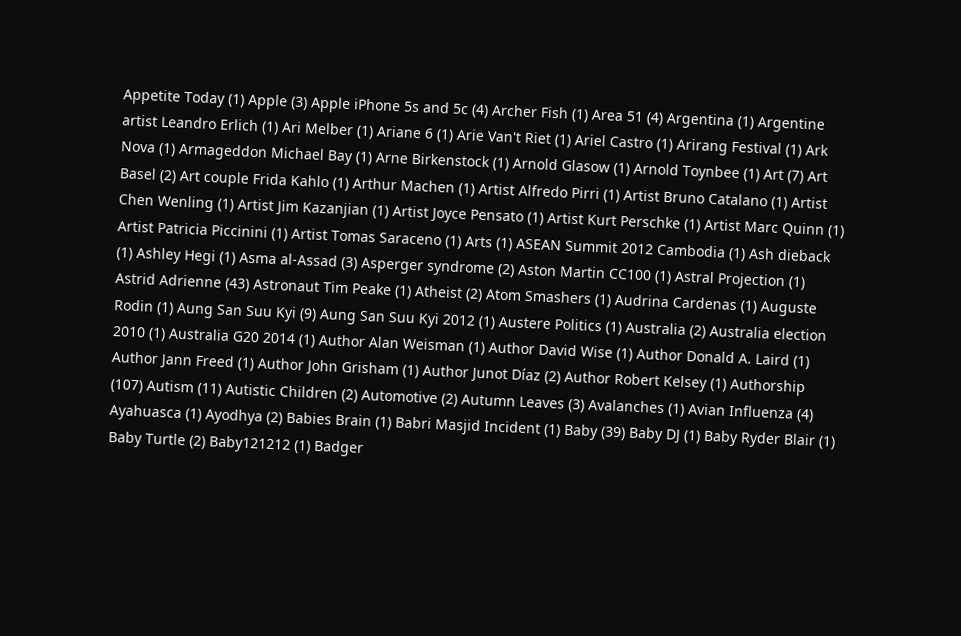Appetite Today (1) Apple (3) Apple iPhone 5s and 5c (4) Archer Fish (1) Area 51 (4) Argentina (1) Argentine artist Leandro Erlich (1) Ari Melber (1) Ariane 6 (1) Arie Van't Riet (1) Ariel Castro (1) Arirang Festival (1) Ark Nova (1) Armageddon Michael Bay (1) Arne Birkenstock (1) Arnold Glasow (1) Arnold Toynbee (1) Art (7) Art Basel (2) Art couple Frida Kahlo (1) Arthur Machen (1) Artist Alfredo Pirri (1) Artist Bruno Catalano (1) Artist Chen Wenling (1) Artist Jim Kazanjian (1) Artist Joyce Pensato (1) Artist Kurt Perschke (1) Artist Marc Quinn (1) Artist Patricia Piccinini (1) Artist Tomas Saraceno (1) Arts (1) ASEAN Summit 2012 Cambodia (1) Ash dieback (1) Ashley Hegi (1) Asma al-Assad (3) Asperger syndrome (2) Aston Martin CC100 (1) Astral Projection (1) Astrid Adrienne (43) Astronaut Tim Peake (1) Atheist (2) Atom Smashers (1) Audrina Cardenas (1) Auguste Rodin (1) Aung San Suu Kyi (9) Aung San Suu Kyi 2012 (1) Austere Politics (1) Australia (2) Australia election 2010 (1) Australia G20 2014 (1) Author Alan Weisman (1) Author David Wise (1) Author Donald A. Laird (1) Author Jann Freed (1) Author John Grisham (1) Author Junot Díaz (2) Author Robert Kelsey (1) Authorship (107) Autism (11) Autistic Children (2) Automotive (2) Autumn Leaves (3) Avalanches (1) Avian Influenza (4) Ayahuasca (1) Ayodhya (2) Babies Brain (1) Babri Masjid Incident (1) Baby (39) Baby DJ (1) Baby Ryder Blair (1) Baby Turtle (2) Baby121212 (1) Badger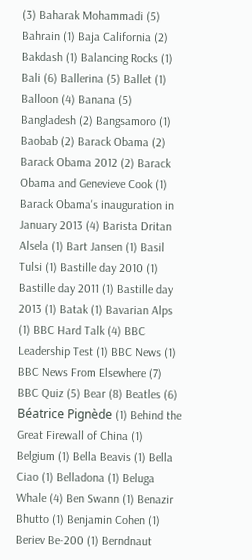(3) Baharak Mohammadi (5) Bahrain (1) Baja California (2) Bakdash (1) Balancing Rocks (1) Bali (6) Ballerina (5) Ballet (1) Balloon (4) Banana (5) Bangladesh (2) Bangsamoro (1) Baobab (2) Barack Obama (2) Barack Obama 2012 (2) Barack Obama and Genevieve Cook (1) Barack Obama's inauguration in January 2013 (4) Barista Dritan Alsela (1) Bart Jansen (1) Basil Tulsi (1) Bastille day 2010 (1) Bastille day 2011 (1) Bastille day 2013 (1) Batak (1) Bavarian Alps (1) BBC Hard Talk (4) BBC Leadership Test (1) BBC News (1) BBC News From Elsewhere (7) BBC Quiz (5) Bear (8) Beatles (6) Béatrice Pignède (1) Behind the Great Firewall of China (1) Belgium (1) Bella Beavis (1) Bella Ciao (1) Belladona (1) Beluga Whale (4) Ben Swann (1) Benazir Bhutto (1) Benjamin Cohen (1) Beriev Be-200 (1) Berndnaut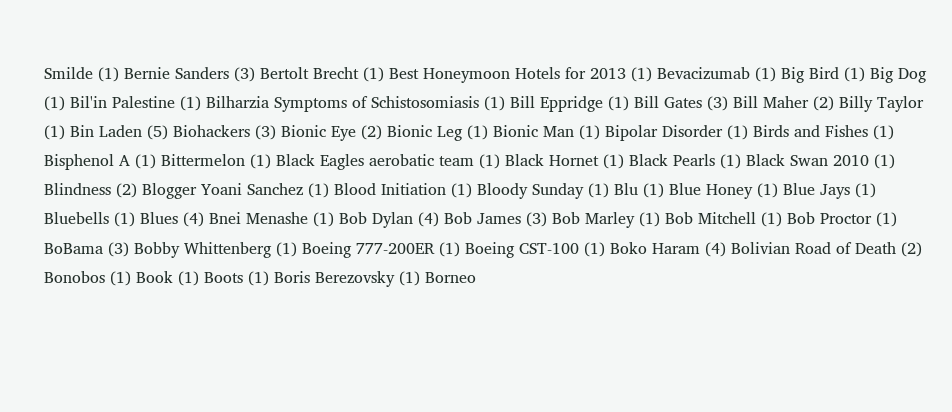Smilde (1) Bernie Sanders (3) Bertolt Brecht (1) Best Honeymoon Hotels for 2013 (1) Bevacizumab (1) Big Bird (1) Big Dog (1) Bil'in Palestine (1) Bilharzia Symptoms of Schistosomiasis (1) Bill Eppridge (1) Bill Gates (3) Bill Maher (2) Billy Taylor (1) Bin Laden (5) Biohackers (3) Bionic Eye (2) Bionic Leg (1) Bionic Man (1) Bipolar Disorder (1) Birds and Fishes (1) Bisphenol A (1) Bittermelon (1) Black Eagles aerobatic team (1) Black Hornet (1) Black Pearls (1) Black Swan 2010 (1) Blindness (2) Blogger Yoani Sanchez (1) Blood Initiation (1) Bloody Sunday (1) Blu (1) Blue Honey (1) Blue Jays (1) Bluebells (1) Blues (4) Bnei Menashe (1) Bob Dylan (4) Bob James (3) Bob Marley (1) Bob Mitchell (1) Bob Proctor (1) BoBama (3) Bobby Whittenberg (1) Boeing 777-200ER (1) Boeing CST-100 (1) Boko Haram (4) Bolivian Road of Death (2) Bonobos (1) Book (1) Boots (1) Boris Berezovsky (1) Borneo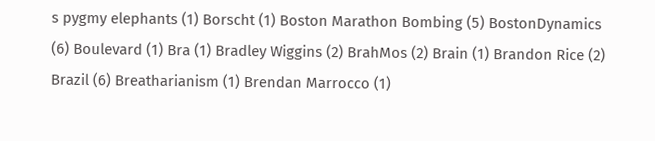s pygmy elephants (1) Borscht (1) Boston Marathon Bombing (5) BostonDynamics (6) Boulevard (1) Bra (1) Bradley Wiggins (2) BrahMos (2) Brain (1) Brandon Rice (2) Brazil (6) Breatharianism (1) Brendan Marrocco (1)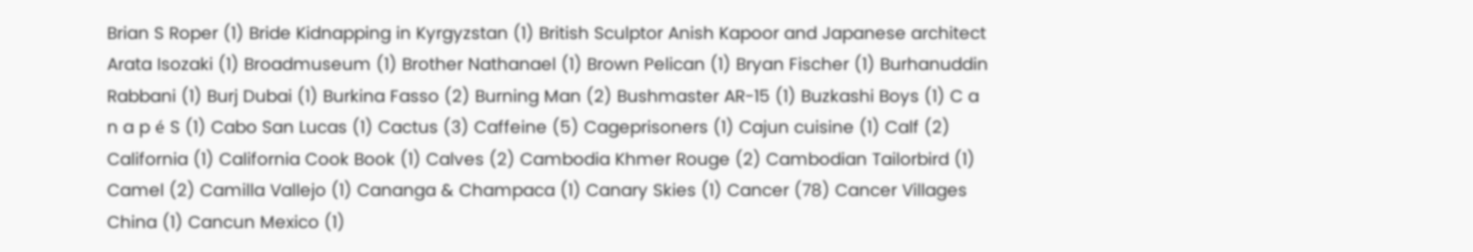Brian S Roper (1) Bride Kidnapping in Kyrgyzstan (1) British Sculptor Anish Kapoor and Japanese architect Arata Isozaki (1) Broadmuseum (1) Brother Nathanael (1) Brown Pelican (1) Bryan Fischer (1) Burhanuddin Rabbani (1) Burj Dubai (1) Burkina Fasso (2) Burning Man (2) Bushmaster AR-15 (1) Buzkashi Boys (1) C a n a p é S (1) Cabo San Lucas (1) Cactus (3) Caffeine (5) Cageprisoners (1) Cajun cuisine (1) Calf (2) California (1) California Cook Book (1) Calves (2) Cambodia Khmer Rouge (2) Cambodian Tailorbird (1) Camel (2) Camilla Vallejo (1) Cananga & Champaca (1) Canary Skies (1) Cancer (78) Cancer Villages China (1) Cancun Mexico (1)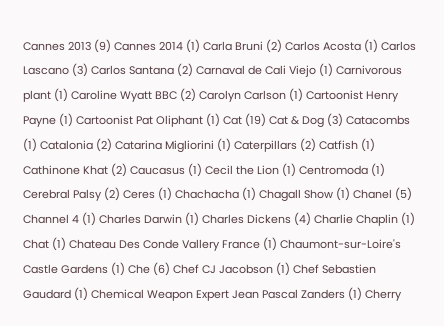Cannes 2013 (9) Cannes 2014 (1) Carla Bruni (2) Carlos Acosta (1) Carlos Lascano (3) Carlos Santana (2) Carnaval de Cali Viejo (1) Carnivorous plant (1) Caroline Wyatt BBC (2) Carolyn Carlson (1) Cartoonist Henry Payne (1) Cartoonist Pat Oliphant (1) Cat (19) Cat & Dog (3) Catacombs (1) Catalonia (2) Catarina Migliorini (1) Caterpillars (2) Catfish (1) Cathinone Khat (2) Caucasus (1) Cecil the Lion (1) Centromoda (1) Cerebral Palsy (2) Ceres (1) Chachacha (1) Chagall Show (1) Chanel (5) Channel 4 (1) Charles Darwin (1) Charles Dickens (4) Charlie Chaplin (1) Chat (1) Chateau Des Conde Vallery France (1) Chaumont-sur-Loire's Castle Gardens (1) Che (6) Chef CJ Jacobson (1) Chef Sebastien Gaudard (1) Chemical Weapon Expert Jean Pascal Zanders (1) Cherry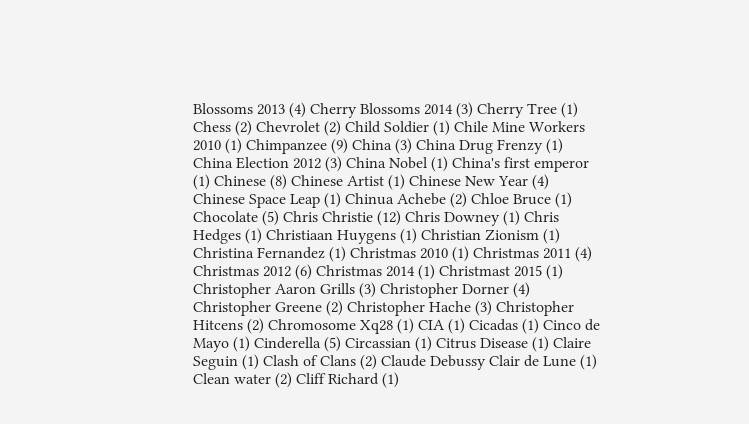Blossoms 2013 (4) Cherry Blossoms 2014 (3) Cherry Tree (1) Chess (2) Chevrolet (2) Child Soldier (1) Chile Mine Workers 2010 (1) Chimpanzee (9) China (3) China Drug Frenzy (1) China Election 2012 (3) China Nobel (1) China's first emperor (1) Chinese (8) Chinese Artist (1) Chinese New Year (4) Chinese Space Leap (1) Chinua Achebe (2) Chloe Bruce (1) Chocolate (5) Chris Christie (12) Chris Downey (1) Chris Hedges (1) Christiaan Huygens (1) Christian Zionism (1) Christina Fernandez (1) Christmas 2010 (1) Christmas 2011 (4) Christmas 2012 (6) Christmas 2014 (1) Christmast 2015 (1) Christopher Aaron Grills (3) Christopher Dorner (4) Christopher Greene (2) Christopher Hache (3) Christopher Hitcens (2) Chromosome Xq28 (1) CIA (1) Cicadas (1) Cinco de Mayo (1) Cinderella (5) Circassian (1) Citrus Disease (1) Claire Seguin (1) Clash of Clans (2) Claude Debussy Clair de Lune (1) Clean water (2) Cliff Richard (1)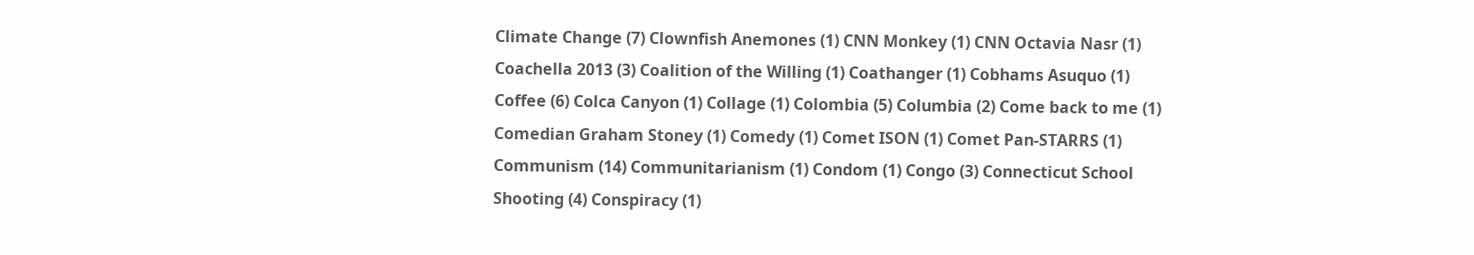Climate Change (7) Clownfish Anemones (1) CNN Monkey (1) CNN Octavia Nasr (1) Coachella 2013 (3) Coalition of the Willing (1) Coathanger (1) Cobhams Asuquo (1) Coffee (6) Colca Canyon (1) Collage (1) Colombia (5) Columbia (2) Come back to me (1) Comedian Graham Stoney (1) Comedy (1) Comet ISON (1) Comet Pan-STARRS (1) Communism (14) Communitarianism (1) Condom (1) Congo (3) Connecticut School Shooting (4) Conspiracy (1)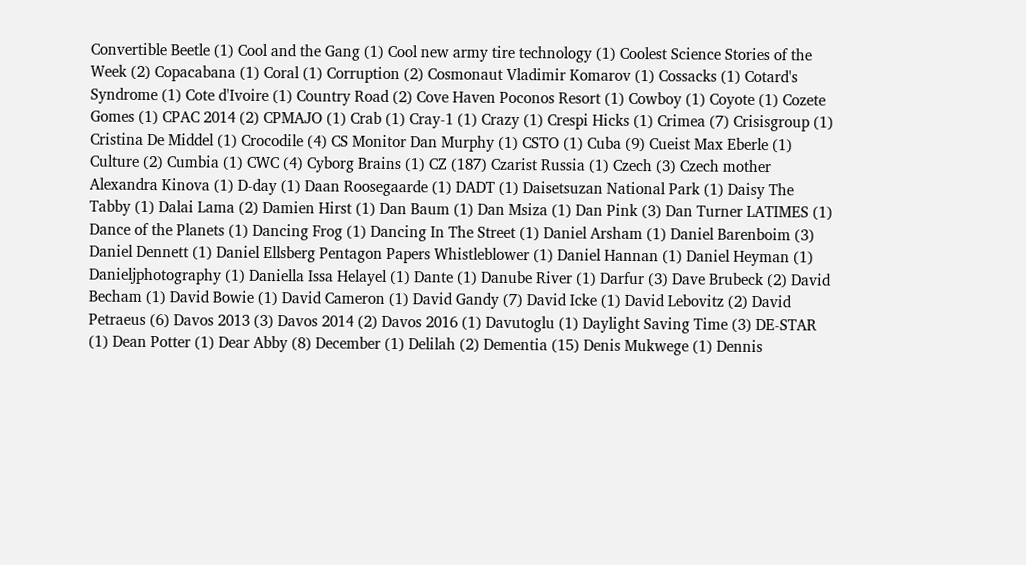Convertible Beetle (1) Cool and the Gang (1) Cool new army tire technology (1) Coolest Science Stories of the Week (2) Copacabana (1) Coral (1) Corruption (2) Cosmonaut Vladimir Komarov (1) Cossacks (1) Cotard's Syndrome (1) Cote d'Ivoire (1) Country Road (2) Cove Haven Poconos Resort (1) Cowboy (1) Coyote (1) Cozete Gomes (1) CPAC 2014 (2) CPMAJO (1) Crab (1) Cray-1 (1) Crazy (1) Crespi Hicks (1) Crimea (7) Crisisgroup (1) Cristina De Middel (1) Crocodile (4) CS Monitor Dan Murphy (1) CSTO (1) Cuba (9) Cueist Max Eberle (1) Culture (2) Cumbia (1) CWC (4) Cyborg Brains (1) CZ (187) Czarist Russia (1) Czech (3) Czech mother Alexandra Kinova (1) D-day (1) Daan Roosegaarde (1) DADT (1) Daisetsuzan National Park (1) Daisy The Tabby (1) Dalai Lama (2) Damien Hirst (1) Dan Baum (1) Dan Msiza (1) Dan Pink (3) Dan Turner LATIMES (1) Dance of the Planets (1) Dancing Frog (1) Dancing In The Street (1) Daniel Arsham (1) Daniel Barenboim (3) Daniel Dennett (1) Daniel Ellsberg Pentagon Papers Whistleblower (1) Daniel Hannan (1) Daniel Heyman (1) Danieljphotography (1) Daniella Issa Helayel (1) Dante (1) Danube River (1) Darfur (3) Dave Brubeck (2) David Becham (1) David Bowie (1) David Cameron (1) David Gandy (7) David Icke (1) David Lebovitz (2) David Petraeus (6) Davos 2013 (3) Davos 2014 (2) Davos 2016 (1) Davutoglu (1) Daylight Saving Time (3) DE-STAR (1) Dean Potter (1) Dear Abby (8) December (1) Delilah (2) Dementia (15) Denis Mukwege (1) Dennis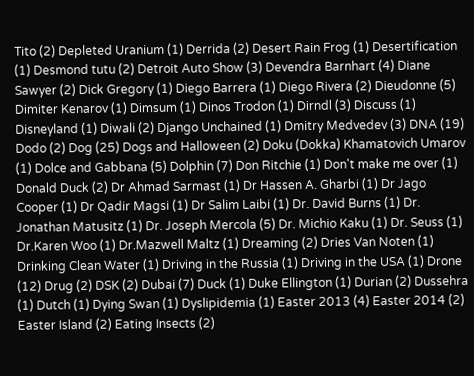Tito (2) Depleted Uranium (1) Derrida (2) Desert Rain Frog (1) Desertification (1) Desmond tutu (2) Detroit Auto Show (3) Devendra Barnhart (4) Diane Sawyer (2) Dick Gregory (1) Diego Barrera (1) Diego Rivera (2) Dieudonne (5) Dimiter Kenarov (1) Dimsum (1) Dinos Trodon (1) Dirndl (3) Discuss (1) Disneyland (1) Diwali (2) Django Unchained (1) Dmitry Medvedev (3) DNA (19) Dodo (2) Dog (25) Dogs and Halloween (2) Doku (Dokka) Khamatovich Umarov (1) Dolce and Gabbana (5) Dolphin (7) Don Ritchie (1) Don't make me over (1) Donald Duck (2) Dr Ahmad Sarmast (1) Dr Hassen A. Gharbi (1) Dr Jago Cooper (1) Dr Qadir Magsi (1) Dr Salim Laibi (1) Dr. David Burns (1) Dr. Jonathan Matusitz (1) Dr. Joseph Mercola (5) Dr. Michio Kaku (1) Dr. Seuss (1) Dr.Karen Woo (1) Dr.Mazwell Maltz (1) Dreaming (2) Dries Van Noten (1) Drinking Clean Water (1) Driving in the Russia (1) Driving in the USA (1) Drone (12) Drug (2) DSK (2) Dubai (7) Duck (1) Duke Ellington (1) Durian (2) Dussehra (1) Dutch (1) Dying Swan (1) Dyslipidemia (1) Easter 2013 (4) Easter 2014 (2) Easter Island (2) Eating Insects (2)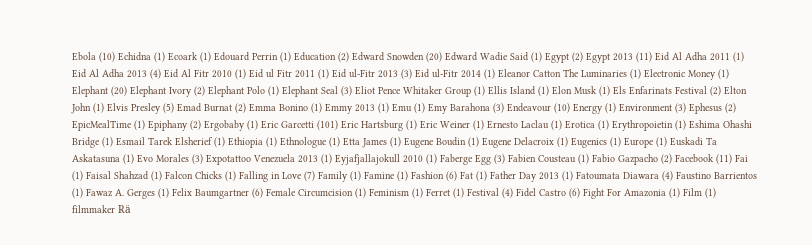Ebola (10) Echidna (1) Ecoark (1) Edouard Perrin (1) Education (2) Edward Snowden (20) Edward Wadie Said (1) Egypt (2) Egypt 2013 (11) Eid Al Adha 2011 (1) Eid Al Adha 2013 (4) Eid Al Fitr 2010 (1) Eid ul Fitr 2011 (1) Eid ul-Fitr 2013 (3) Eid ul-Fitr 2014 (1) Eleanor Catton The Luminaries (1) Electronic Money (1) Elephant (20) Elephant Ivory (2) Elephant Polo (1) Elephant Seal (3) Eliot Pence Whitaker Group (1) Ellis Island (1) Elon Musk (1) Els Enfarinats Festival (2) Elton John (1) Elvis Presley (5) Emad Burnat (2) Emma Bonino (1) Emmy 2013 (1) Emu (1) Emy Barahona (3) Endeavour (10) Energy (1) Environment (3) Ephesus (2) EpicMealTime (1) Epiphany (2) Ergobaby (1) Eric Garcetti (101) Eric Hartsburg (1) Eric Weiner (1) Ernesto Laclau (1) Erotica (1) Erythropoietin (1) Eshima Ohashi Bridge (1) Esmail Tarek Elsherief (1) Ethiopia (1) Ethnologue (1) Etta James (1) Eugene Boudin (1) Eugene Delacroix (1) Eugenics (1) Europe (1) Euskadi Ta Askatasuna (1) Evo Morales (3) Expotattoo Venezuela 2013 (1) Eyjafjallajokull 2010 (1) Faberge Egg (3) Fabien Cousteau (1) Fabio Gazpacho (2) Facebook (11) Fai (1) Faisal Shahzad (1) Falcon Chicks (1) Falling in Love (7) Family (1) Famine (1) Fashion (6) Fat (1) Father Day 2013 (1) Fatoumata Diawara (4) Faustino Barrientos (1) Fawaz A. Gerges (1) Felix Baumgartner (6) Female Circumcision (1) Feminism (1) Ferret (1) Festival (4) Fidel Castro (6) Fight For Amazonia (1) Film (1) filmmaker Rä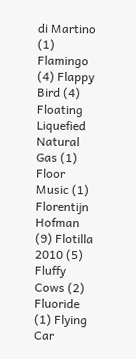di Martino (1) Flamingo (4) Flappy Bird (4) Floating Liquefied Natural Gas (1) Floor Music (1) Florentijn Hofman (9) Flotilla 2010 (5) Fluffy Cows (2) Fluoride (1) Flying Car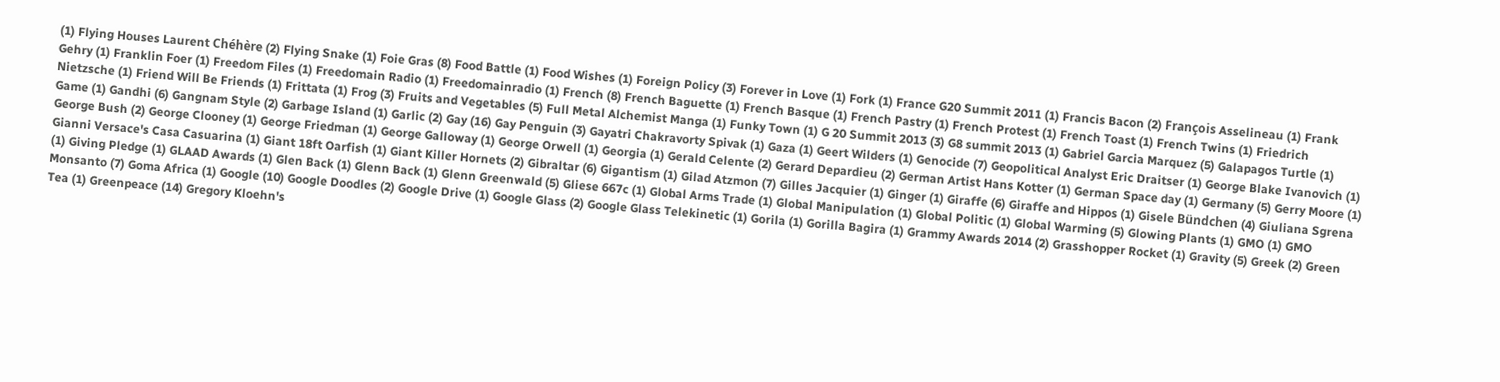(1) Flying Houses Laurent Chéhère (2) Flying Snake (1) Foie Gras (8) Food Battle (1) Food Wishes (1) Foreign Policy (3) Forever in Love (1) Fork (1) France G20 Summit 2011 (1) Francis Bacon (2) François Asselineau (1) Frank Gehry (1) Franklin Foer (1) Freedom Files (1) Freedomain Radio (1) Freedomainradio (1) French (8) French Baguette (1) French Basque (1) French Pastry (1) French Protest (1) French Toast (1) French Twins (1) Friedrich Nietzsche (1) Friend Will Be Friends (1) Frittata (1) Frog (3) Fruits and Vegetables (5) Full Metal Alchemist Manga (1) Funky Town (1) G 20 Summit 2013 (3) G8 summit 2013 (1) Gabriel Garcia Marquez (5) Galapagos Turtle (1) Game (1) Gandhi (6) Gangnam Style (2) Garbage Island (1) Garlic (2) Gay (16) Gay Penguin (3) Gayatri Chakravorty Spivak (1) Gaza (1) Geert Wilders (1) Genocide (7) Geopolitical Analyst Eric Draitser (1) George Blake Ivanovich (1) George Bush (2) George Clooney (1) George Friedman (1) George Galloway (1) George Orwell (1) Georgia (1) Gerald Celente (2) Gerard Depardieu (2) German Artist Hans Kotter (1) German Space day (1) Germany (5) Gerry Moore (1) Gianni Versace's Casa Casuarina (1) Giant 18ft Oarfish (1) Giant Killer Hornets (2) Gibraltar (6) Gigantism (1) Gilad Atzmon (7) Gilles Jacquier (1) Ginger (1) Giraffe (6) Giraffe and Hippos (1) Gisele Bündchen (4) Giuliana Sgrena (1) Giving Pledge (1) GLAAD Awards (1) Glen Back (1) Glenn Back (1) Glenn Greenwald (5) Gliese 667c (1) Global Arms Trade (1) Global Manipulation (1) Global Politic (1) Global Warming (5) Glowing Plants (1) GMO (1) GMO Monsanto (7) Goma Africa (1) Google (10) Google Doodles (2) Google Drive (1) Google Glass (2) Google Glass Telekinetic (1) Gorila (1) Gorilla Bagira (1) Grammy Awards 2014 (2) Grasshopper Rocket (1) Gravity (5) Greek (2) Green Tea (1) Greenpeace (14) Gregory Kloehn's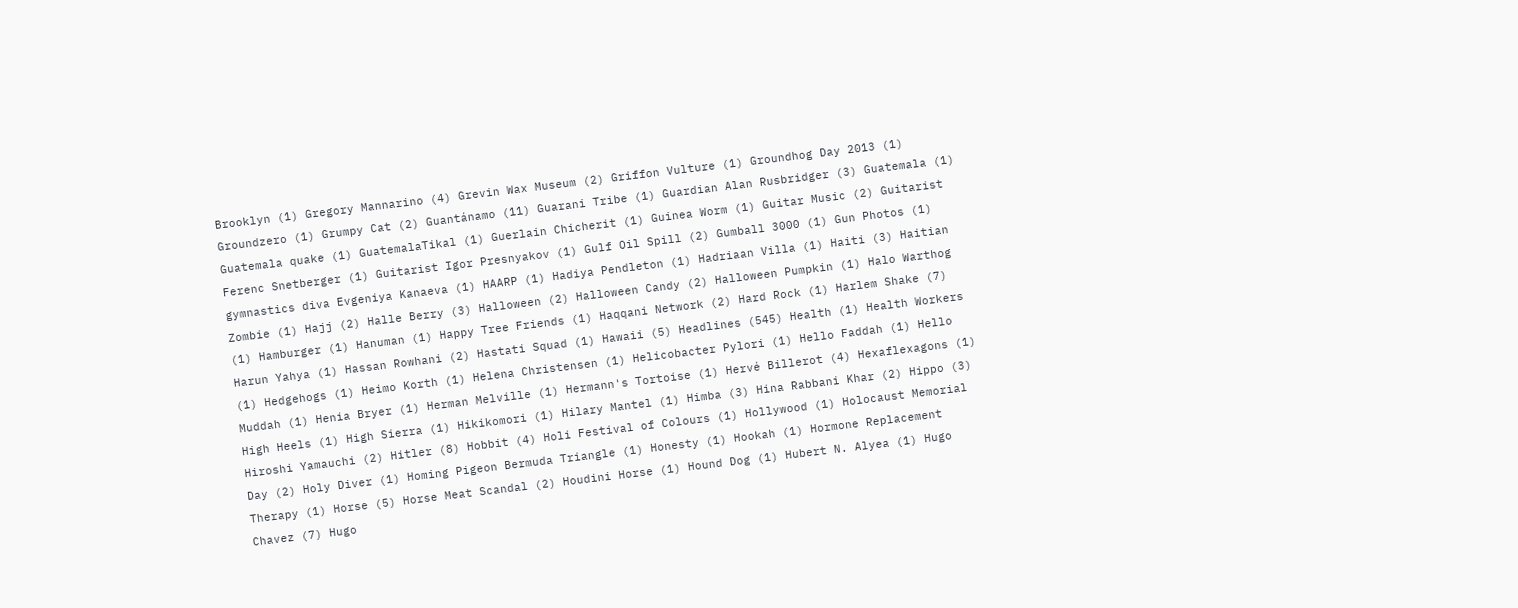Brooklyn (1) Gregory Mannarino (4) Grevin Wax Museum (2) Griffon Vulture (1) Groundhog Day 2013 (1) Groundzero (1) Grumpy Cat (2) Guantánamo (11) Guarani Tribe (1) Guardian Alan Rusbridger (3) Guatemala (1) Guatemala quake (1) GuatemalaTikal (1) Guerlain Chicherit (1) Guinea Worm (1) Guitar Music (2) Guitarist Ferenc Snetberger (1) Guitarist Igor Presnyakov (1) Gulf Oil Spill (2) Gumball 3000 (1) Gun Photos (1) gymnastics diva Evgeniya Kanaeva (1) HAARP (1) Hadiya Pendleton (1) Hadriaan Villa (1) Haiti (3) Haitian Zombie (1) Hajj (2) Halle Berry (3) Halloween (2) Halloween Candy (2) Halloween Pumpkin (1) Halo Warthog (1) Hamburger (1) Hanuman (1) Happy Tree Friends (1) Haqqani Network (2) Hard Rock (1) Harlem Shake (7) Harun Yahya (1) Hassan Rowhani (2) Hastati Squad (1) Hawaii (5) Headlines (545) Health (1) Health Workers (1) Hedgehogs (1) Heimo Korth (1) Helena Christensen (1) Helicobacter Pylori (1) Hello Faddah (1) Hello Muddah (1) Henia Bryer (1) Herman Melville (1) Hermann's Tortoise (1) Hervé Billerot (4) Hexaflexagons (1) High Heels (1) High Sierra (1) Hikikomori (1) Hilary Mantel (1) Himba (3) Hina Rabbani Khar (2) Hippo (3) Hiroshi Yamauchi (2) Hitler (8) Hobbit (4) Holi Festival of Colours (1) Hollywood (1) Holocaust Memorial Day (2) Holy Diver (1) Homing Pigeon Bermuda Triangle (1) Honesty (1) Hookah (1) Hormone Replacement Therapy (1) Horse (5) Horse Meat Scandal (2) Houdini Horse (1) Hound Dog (1) Hubert N. Alyea (1) Hugo Chavez (7) Hugo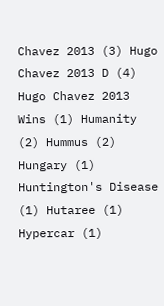Chavez 2013 (3) Hugo Chavez 2013 D (4) Hugo Chavez 2013 Wins (1) Humanity (2) Hummus (2) Hungary (1) Huntington's Disease (1) Hutaree (1) Hypercar (1)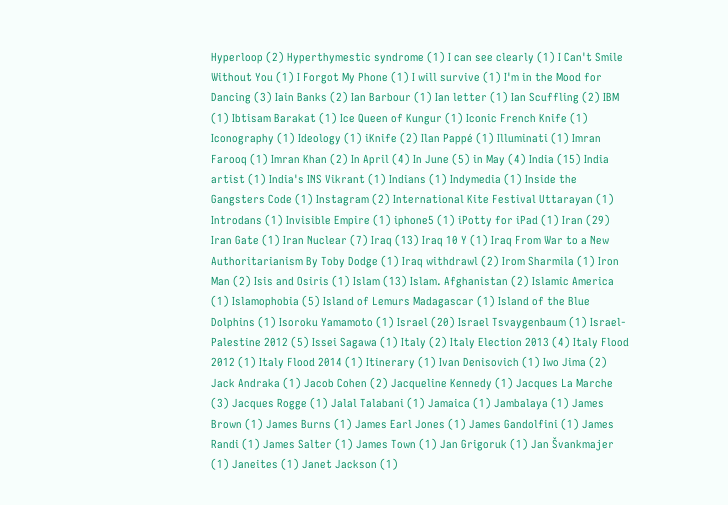Hyperloop (2) Hyperthymestic syndrome (1) I can see clearly (1) I Can't Smile Without You (1) I Forgot My Phone (1) I will survive (1) I'm in the Mood for Dancing (3) Iain Banks (2) Ian Barbour (1) Ian letter (1) Ian Scuffling (2) IBM (1) Ibtisam Barakat (1) Ice Queen of Kungur (1) Iconic French Knife (1) Iconography (1) Ideology (1) iKnife (2) Ilan Pappé (1) Illuminati (1) Imran Farooq (1) Imran Khan (2) In April (4) In June (5) in May (4) India (15) India artist (1) India's INS Vikrant (1) Indians (1) Indymedia (1) Inside the Gangsters Code (1) Instagram (2) International Kite Festival Uttarayan (1) Introdans (1) Invisible Empire (1) iphone5 (1) iPotty for iPad (1) Iran (29) Iran Gate (1) Iran Nuclear (7) Iraq (13) Iraq 10 Y (1) Iraq From War to a New Authoritarianism By Toby Dodge (1) Iraq withdrawl (2) Irom Sharmila (1) Iron Man (2) Isis and Osiris (1) Islam (13) Islam. Afghanistan (2) Islamic America (1) Islamophobia (5) Island of Lemurs Madagascar (1) Island of the Blue Dolphins (1) Isoroku Yamamoto (1) Israel (20) Israel Tsvaygenbaum (1) Israel-Palestine 2012 (5) Issei Sagawa (1) Italy (2) Italy Election 2013 (4) Italy Flood 2012 (1) Italy Flood 2014 (1) Itinerary (1) Ivan Denisovich (1) Iwo Jima (2) Jack Andraka (1) Jacob Cohen (2) Jacqueline Kennedy (1) Jacques La Marche (3) Jacques Rogge (1) Jalal Talabani (1) Jamaica (1) Jambalaya (1) James Brown (1) James Burns (1) James Earl Jones (1) James Gandolfini (1) James Randi (1) James Salter (1) James Town (1) Jan Grigoruk (1) Jan Švankmajer (1) Janeites (1) Janet Jackson (1)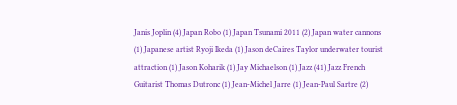Janis Joplin (4) Japan Robo (1) Japan Tsunami 2011 (2) Japan water cannons (1) Japanese artist Ryoji Ikeda (1) Jason deCaires Taylor underwater tourist attraction (1) Jason Koharik (1) Jay Michaelson (1) Jazz (41) Jazz French Guitarist Thomas Dutronc (1) Jean-Michel Jarre (1) Jean-Paul Sartre (2)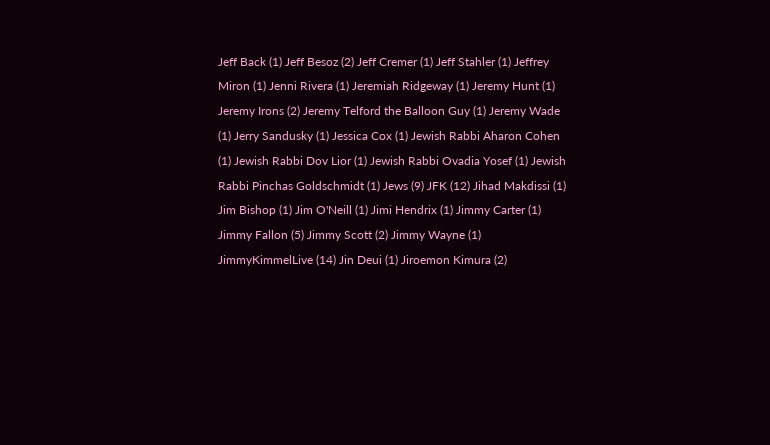Jeff Back (1) Jeff Besoz (2) Jeff Cremer (1) Jeff Stahler (1) Jeffrey Miron (1) Jenni Rivera (1) Jeremiah Ridgeway (1) Jeremy Hunt (1) Jeremy Irons (2) Jeremy Telford the Balloon Guy (1) Jeremy Wade (1) Jerry Sandusky (1) Jessica Cox (1) Jewish Rabbi Aharon Cohen (1) Jewish Rabbi Dov Lior (1) Jewish Rabbi Ovadia Yosef (1) Jewish Rabbi Pinchas Goldschmidt (1) Jews (9) JFK (12) Jihad Makdissi (1) Jim Bishop (1) Jim O'Neill (1) Jimi Hendrix (1) Jimmy Carter (1) Jimmy Fallon (5) Jimmy Scott (2) Jimmy Wayne (1) JimmyKimmelLive (14) Jin Deui (1) Jiroemon Kimura (2)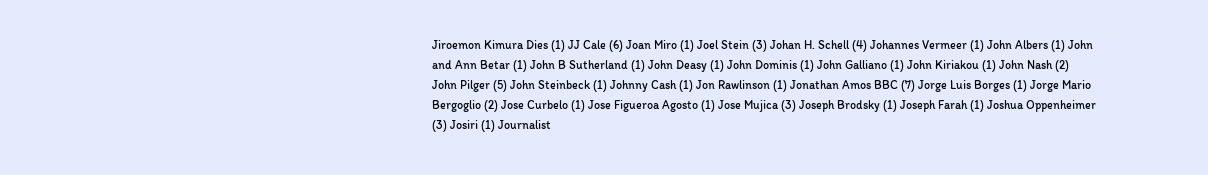Jiroemon Kimura Dies (1) JJ Cale (6) Joan Miro (1) Joel Stein (3) Johan H. Schell (4) Johannes Vermeer (1) John Albers (1) John and Ann Betar (1) John B Sutherland (1) John Deasy (1) John Dominis (1) John Galliano (1) John Kiriakou (1) John Nash (2) John Pilger (5) John Steinbeck (1) Johnny Cash (1) Jon Rawlinson (1) Jonathan Amos BBC (7) Jorge Luis Borges (1) Jorge Mario Bergoglio (2) Jose Curbelo (1) Jose Figueroa Agosto (1) Jose Mujica (3) Joseph Brodsky (1) Joseph Farah (1) Joshua Oppenheimer (3) Josiri (1) Journalist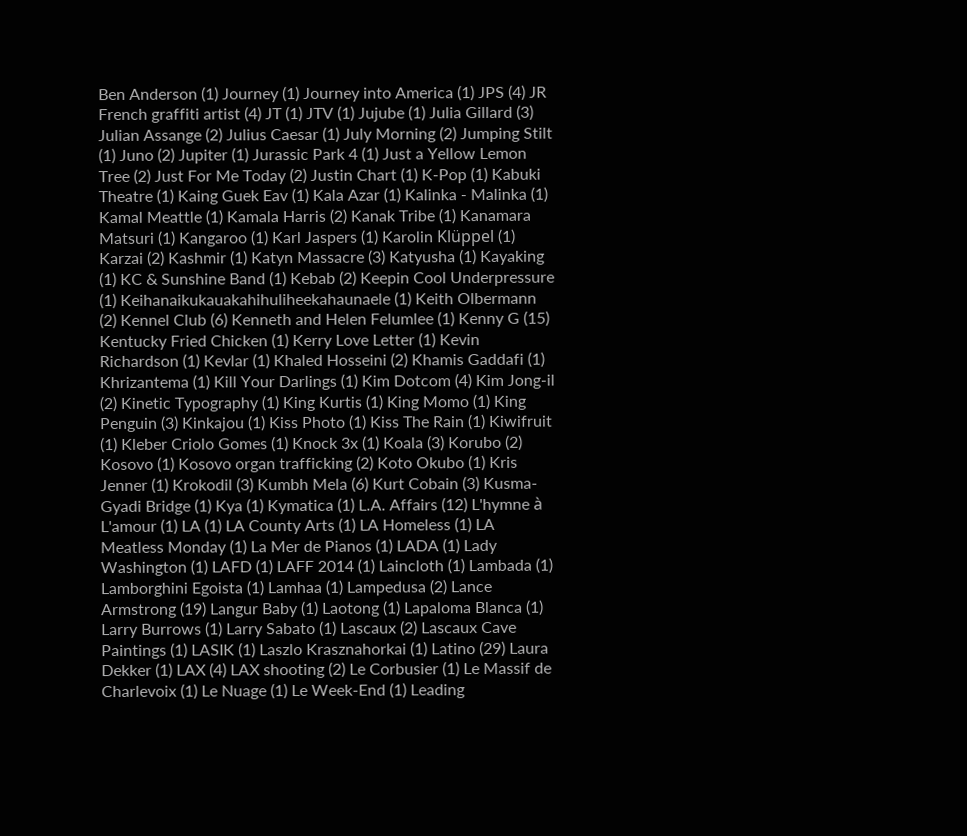Ben Anderson (1) Journey (1) Journey into America (1) JPS (4) JR French graffiti artist (4) JT (1) JTV (1) Jujube (1) Julia Gillard (3) Julian Assange (2) Julius Caesar (1) July Morning (2) Jumping Stilt (1) Juno (2) Jupiter (1) Jurassic Park 4 (1) Just a Yellow Lemon Tree (2) Just For Me Today (2) Justin Chart (1) K-Pop (1) Kabuki Theatre (1) Kaing Guek Eav (1) Kala Azar (1) Kalinka - Malinka (1) Kamal Meattle (1) Kamala Harris (2) Kanak Tribe (1) Kanamara Matsuri (1) Kangaroo (1) Karl Jaspers (1) Karolin Klüppel (1) Karzai (2) Kashmir (1) Katyn Massacre (3) Katyusha (1) Kayaking (1) KC & Sunshine Band (1) Kebab (2) Keepin Cool Underpressure (1) Keihanaikukauakahihuliheekahaunaele (1) Keith Olbermann (2) Kennel Club (6) Kenneth and Helen Felumlee (1) Kenny G (15) Kentucky Fried Chicken (1) Kerry Love Letter (1) Kevin Richardson (1) Kevlar (1) Khaled Hosseini (2) Khamis Gaddafi (1) Khrizantema (1) Kill Your Darlings (1) Kim Dotcom (4) Kim Jong-il (2) Kinetic Typography (1) King Kurtis (1) King Momo (1) King Penguin (3) Kinkajou (1) Kiss Photo (1) Kiss The Rain (1) Kiwifruit (1) Kleber Criolo Gomes (1) Knock 3x (1) Koala (3) Korubo (2) Kosovo (1) Kosovo organ trafficking (2) Koto Okubo (1) Kris Jenner (1) Krokodil (3) Kumbh Mela (6) Kurt Cobain (3) Kusma-Gyadi Bridge (1) Kya (1) Kymatica (1) L.A. Affairs (12) L'hymne à L'amour (1) LA (1) LA County Arts (1) LA Homeless (1) LA Meatless Monday (1) La Mer de Pianos (1) LADA (1) Lady Washington (1) LAFD (1) LAFF 2014 (1) Laincloth (1) Lambada (1) Lamborghini Egoista (1) Lamhaa (1) Lampedusa (2) Lance Armstrong (19) Langur Baby (1) Laotong (1) Lapaloma Blanca (1) Larry Burrows (1) Larry Sabato (1) Lascaux (2) Lascaux Cave Paintings (1) LASIK (1) Laszlo Krasznahorkai (1) Latino (29) Laura Dekker (1) LAX (4) LAX shooting (2) Le Corbusier (1) Le Massif de Charlevoix (1) Le Nuage (1) Le Week-End (1) Leading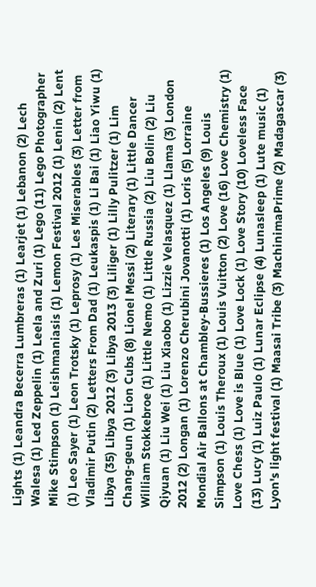Lights (1) Leandra Becerra Lumbreras (1) Learjet (1) Lebanon (2) Lech Walesa (1) Led Zeppelin (1) Leela and Zuri (1) Lego (11) Lego Photographer Mike Stimpson (1) Leishmaniasis (1) Lemon Festival 2012 (1) Lenin (2) Lent (1) Leo Sayer (1) Leon Trotsky (1) Leprosy (1) Les Miserables (3) Letter from Vladimir Putin (2) Letters From Dad (1) Leukaspis (1) Li Bai (1) Liao Yiwu (1) Libya (35) Libya 2012 (3) Libya 2013 (3) Liliger (1) Lilly Pulitzer (1) Lim Chang-geun (1) Lion Cubs (8) Lionel Messi (2) Literary (1) Little Dancer William Stokkebroe (1) Little Nemo (1) Little Russia (2) Liu Bolin (2) Liu Qiyuan (1) Liu Wei (1) Liu Xiaobo (1) Lizzie Velasquez (1) Llama (3) London 2012 (2) Longan (1) Lorenzo Cherubini Jovanotti (1) Loris (5) Lorraine Mondial Air Ballons at Chambley-Bussieres (1) Los Angeles (9) Louis Simpson (1) Louis Theroux (1) Louis Vuitton (2) Love (16) Love Chemistry (1) Love Chess (1) Love is Blue (1) Love Lock (1) Love Story (10) Loveless Face (13) Lucy (1) Luiz Paulo (1) Lunar Eclipse (4) Lunasleep (1) Lute music (1) Lyon's light festival (1) Maasai Tribe (3) MachinimaPrime (2) Madagascar (3)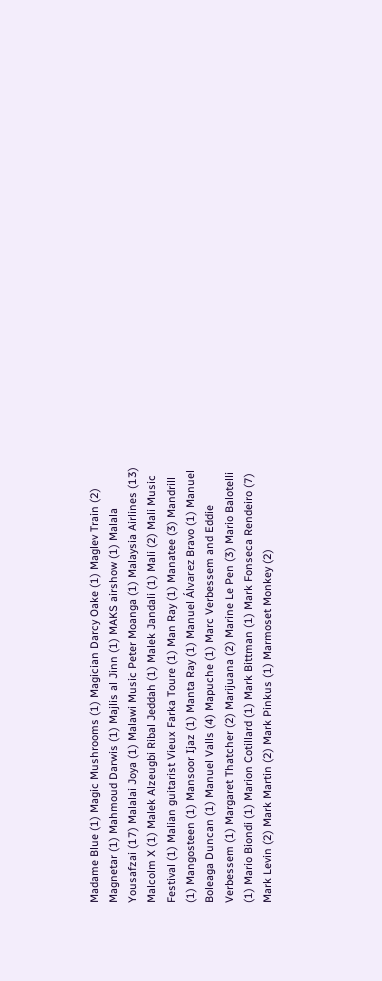Madame Blue (1) Magic Mushrooms (1) Magician Darcy Oake (1) Maglev Train (2) Magnetar (1) Mahmoud Darwis (1) Majlis al Jinn (1) MAKS airshow (1) Malala Yousafzai (17) Malalai Joya (1) Malawi Music Peter Moanga (1) Malaysia Airlines (13) Malcolm X (1) Malek Alzeugbi Ribal Jeddah (1) Malek Jandali (1) Mali (2) Mali Music Festival (1) Malian guitarist Vieux Farka Toure (1) Man Ray (1) Manatee (3) Mandrill (1) Mangosteen (1) Mansoor Ijaz (1) Manta Ray (1) Manuel Álvarez Bravo (1) Manuel Boleaga Duncan (1) Manuel Valls (4) Mapuche (1) Marc Verbessem and Eddie Verbessem (1) Margaret Thatcher (2) Marijuana (2) Marine Le Pen (3) Mario Balotelli (1) Mario Biondi (1) Marion Cotillard (1) Mark Bittman (1) Mark Fonseca Rendeiro (7) Mark Levin (2) Mark Martin (2) Mark Pinkus (1) Marmoset Monkey (2)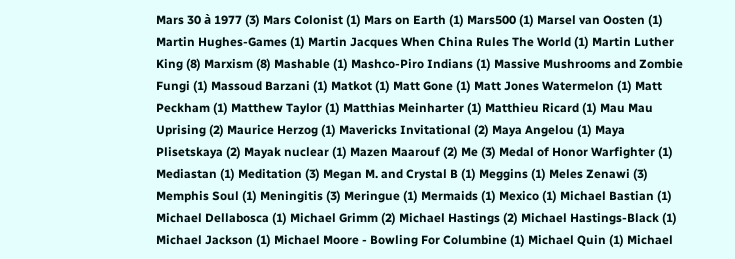Mars 30 à 1977 (3) Mars Colonist (1) Mars on Earth (1) Mars500 (1) Marsel van Oosten (1) Martin Hughes-Games (1) Martin Jacques When China Rules The World (1) Martin Luther King (8) Marxism (8) Mashable (1) Mashco-Piro Indians (1) Massive Mushrooms and Zombie Fungi (1) Massoud Barzani (1) Matkot (1) Matt Gone (1) Matt Jones Watermelon (1) Matt Peckham (1) Matthew Taylor (1) Matthias Meinharter (1) Matthieu Ricard (1) Mau Mau Uprising (2) Maurice Herzog (1) Mavericks Invitational (2) Maya Angelou (1) Maya Plisetskaya (2) Mayak nuclear (1) Mazen Maarouf (2) Me (3) Medal of Honor Warfighter (1) Mediastan (1) Meditation (3) Megan M. and Crystal B (1) Meggins (1) Meles Zenawi (3) Memphis Soul (1) Meningitis (3) Meringue (1) Mermaids (1) Mexico (1) Michael Bastian (1) Michael Dellabosca (1) Michael Grimm (2) Michael Hastings (2) Michael Hastings-Black (1) Michael Jackson (1) Michael Moore - Bowling For Columbine (1) Michael Quin (1) Michael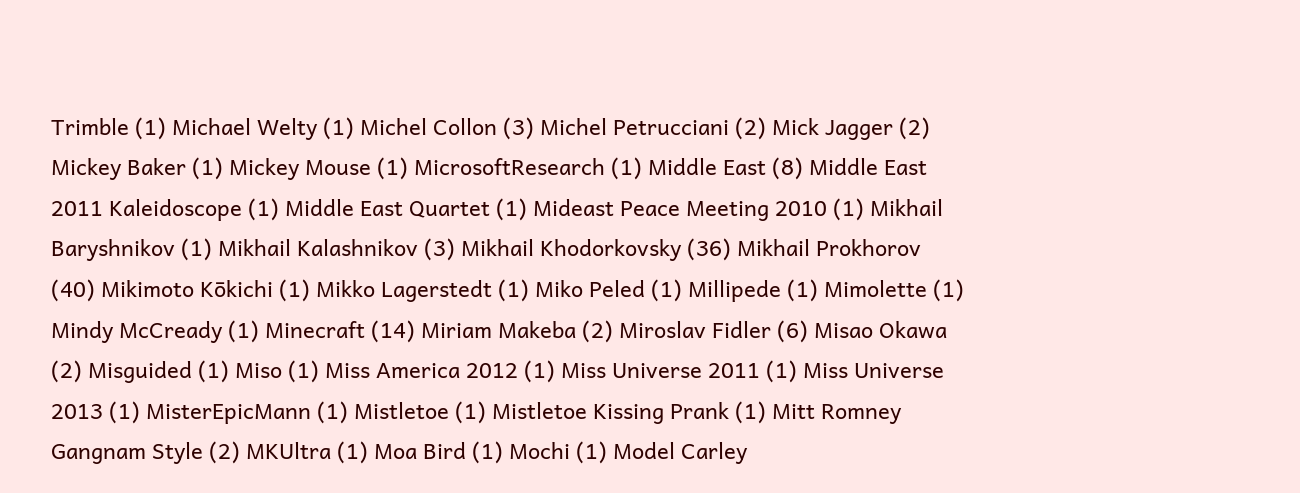Trimble (1) Michael Welty (1) Michel Collon (3) Michel Petrucciani (2) Mick Jagger (2) Mickey Baker (1) Mickey Mouse (1) MicrosoftResearch (1) Middle East (8) Middle East 2011 Kaleidoscope (1) Middle East Quartet (1) Mideast Peace Meeting 2010 (1) Mikhail Baryshnikov (1) Mikhail Kalashnikov (3) Mikhail Khodorkovsky (36) Mikhail Prokhorov (40) Mikimoto Kōkichi (1) Mikko Lagerstedt (1) Miko Peled (1) Millipede (1) Mimolette (1) Mindy McCready (1) Minecraft (14) Miriam Makeba (2) Miroslav Fidler (6) Misao Okawa (2) Misguided (1) Miso (1) Miss America 2012 (1) Miss Universe 2011 (1) Miss Universe 2013 (1) MisterEpicMann (1) Mistletoe (1) Mistletoe Kissing Prank (1) Mitt Romney Gangnam Style (2) MKUltra (1) Moa Bird (1) Mochi (1) Model Carley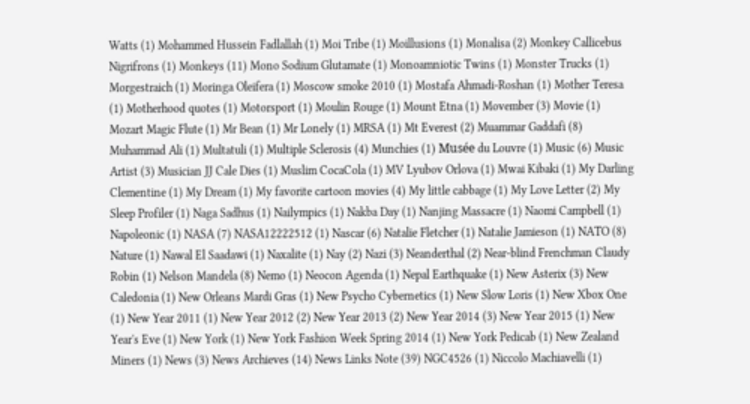Watts (1) Mohammed Hussein Fadlallah (1) Moi Tribe (1) Moillusions (1) Monalisa (2) Monkey Callicebus Nigrifrons (1) Monkeys (11) Mono Sodium Glutamate (1) Monoamniotic Twins (1) Monster Trucks (1) Morgestraich (1) Moringa Oleifera (1) Moscow smoke 2010 (1) Mostafa Ahmadi-Roshan (1) Mother Teresa (1) Motherhood quotes (1) Motorsport (1) Moulin Rouge (1) Mount Etna (1) Movember (3) Movie (1) Mozart Magic Flute (1) Mr Bean (1) Mr Lonely (1) MRSA (1) Mt Everest (2) Muammar Gaddafi (8) Muhammad Ali (1) Multatuli (1) Multiple Sclerosis (4) Munchies (1) Musée du Louvre (1) Music (6) Music Artist (3) Musician JJ Cale Dies (1) Muslim CocaCola (1) MV Lyubov Orlova (1) Mwai Kibaki (1) My Darling Clementine (1) My Dream (1) My favorite cartoon movies (4) My little cabbage (1) My Love Letter (2) My Sleep Profiler (1) Naga Sadhus (1) Nailympics (1) Nakba Day (1) Nanjing Massacre (1) Naomi Campbell (1) Napoleonic (1) NASA (7) NASA12222512 (1) Nascar (6) Natalie Fletcher (1) Natalie Jamieson (1) NATO (8) Nature (1) Nawal El Saadawi (1) Naxalite (1) Nay (2) Nazi (3) Neanderthal (2) Near-blind Frenchman Claudy Robin (1) Nelson Mandela (8) Nemo (1) Neocon Agenda (1) Nepal Earthquake (1) New Asterix (3) New Caledonia (1) New Orleans Mardi Gras (1) New Psycho Cybernetics (1) New Slow Loris (1) New Xbox One (1) New Year 2011 (1) New Year 2012 (2) New Year 2013 (2) New Year 2014 (3) New Year 2015 (1) New Year's Eve (1) New York (1) New York Fashion Week Spring 2014 (1) New York Pedicab (1) New Zealand Miners (1) News (3) News Archieves (14) News Links Note (39) NGC4526 (1) Niccolo Machiavelli (1)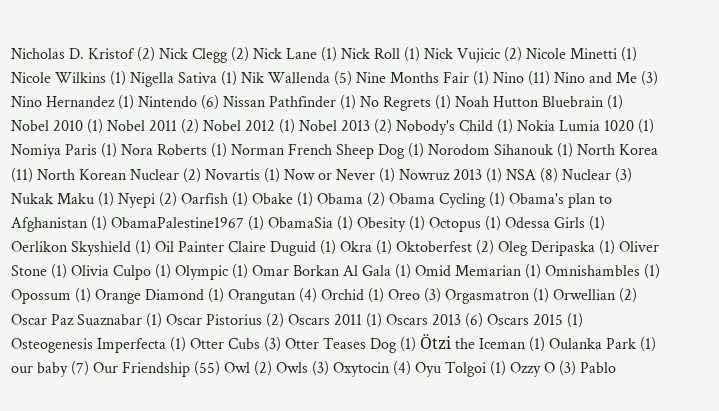Nicholas D. Kristof (2) Nick Clegg (2) Nick Lane (1) Nick Roll (1) Nick Vujicic (2) Nicole Minetti (1) Nicole Wilkins (1) Nigella Sativa (1) Nik Wallenda (5) Nine Months Fair (1) Nino (11) Nino and Me (3) Nino Hernandez (1) Nintendo (6) Nissan Pathfinder (1) No Regrets (1) Noah Hutton Bluebrain (1) Nobel 2010 (1) Nobel 2011 (2) Nobel 2012 (1) Nobel 2013 (2) Nobody's Child (1) Nokia Lumia 1020 (1) Nomiya Paris (1) Nora Roberts (1) Norman French Sheep Dog (1) Norodom Sihanouk (1) North Korea (11) North Korean Nuclear (2) Novartis (1) Now or Never (1) Nowruz 2013 (1) NSA (8) Nuclear (3) Nukak Maku (1) Nyepi (2) Oarfish (1) Obake (1) Obama (2) Obama Cycling (1) Obama's plan to Afghanistan (1) ObamaPalestine1967 (1) ObamaSia (1) Obesity (1) Octopus (1) Odessa Girls (1) Oerlikon Skyshield (1) Oil Painter Claire Duguid (1) Okra (1) Oktoberfest (2) Oleg Deripaska (1) Oliver Stone (1) Olivia Culpo (1) Olympic (1) Omar Borkan Al Gala (1) Omid Memarian (1) Omnishambles (1) Opossum (1) Orange Diamond (1) Orangutan (4) Orchid (1) Oreo (3) Orgasmatron (1) Orwellian (2) Oscar Paz Suaznabar (1) Oscar Pistorius (2) Oscars 2011 (1) Oscars 2013 (6) Oscars 2015 (1) Osteogenesis Imperfecta (1) Otter Cubs (3) Otter Teases Dog (1) Ötzi the Iceman (1) Oulanka Park (1) our baby (7) Our Friendship (55) Owl (2) Owls (3) Oxytocin (4) Oyu Tolgoi (1) Ozzy O (3) Pablo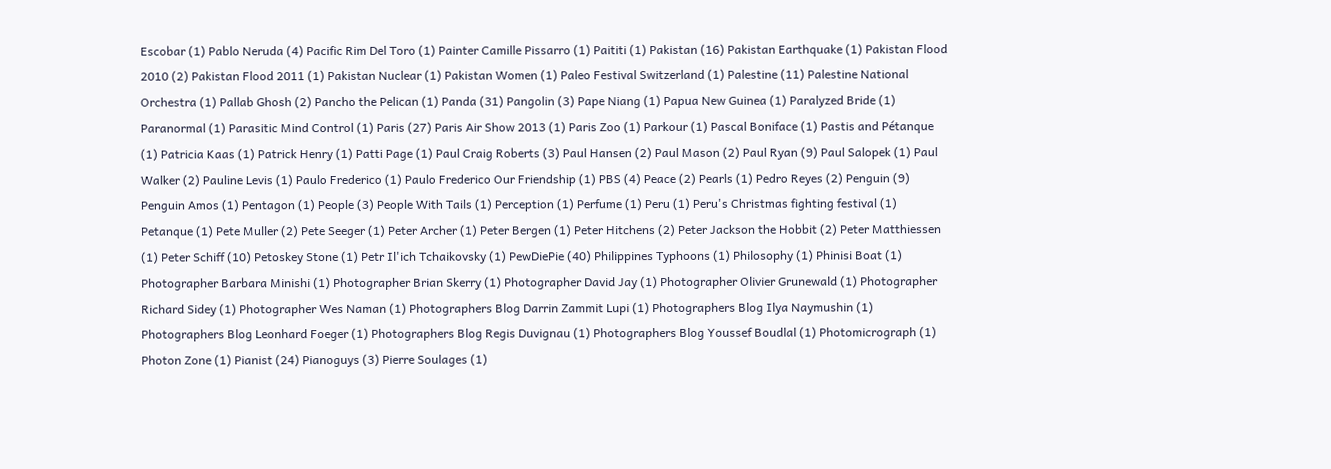Escobar (1) Pablo Neruda (4) Pacific Rim Del Toro (1) Painter Camille Pissarro (1) Paititi (1) Pakistan (16) Pakistan Earthquake (1) Pakistan Flood 2010 (2) Pakistan Flood 2011 (1) Pakistan Nuclear (1) Pakistan Women (1) Paleo Festival Switzerland (1) Palestine (11) Palestine National Orchestra (1) Pallab Ghosh (2) Pancho the Pelican (1) Panda (31) Pangolin (3) Pape Niang (1) Papua New Guinea (1) Paralyzed Bride (1) Paranormal (1) Parasitic Mind Control (1) Paris (27) Paris Air Show 2013 (1) Paris Zoo (1) Parkour (1) Pascal Boniface (1) Pastis and Pétanque (1) Patricia Kaas (1) Patrick Henry (1) Patti Page (1) Paul Craig Roberts (3) Paul Hansen (2) Paul Mason (2) Paul Ryan (9) Paul Salopek (1) Paul Walker (2) Pauline Levis (1) Paulo Frederico (1) Paulo Frederico Our Friendship (1) PBS (4) Peace (2) Pearls (1) Pedro Reyes (2) Penguin (9) Penguin Amos (1) Pentagon (1) People (3) People With Tails (1) Perception (1) Perfume (1) Peru (1) Peru's Christmas fighting festival (1) Petanque (1) Pete Muller (2) Pete Seeger (1) Peter Archer (1) Peter Bergen (1) Peter Hitchens (2) Peter Jackson the Hobbit (2) Peter Matthiessen (1) Peter Schiff (10) Petoskey Stone (1) Petr Il'ich Tchaikovsky (1) PewDiePie (40) Philippines Typhoons (1) Philosophy (1) Phinisi Boat (1) Photographer Barbara Minishi (1) Photographer Brian Skerry (1) Photographer David Jay (1) Photographer Olivier Grunewald (1) Photographer Richard Sidey (1) Photographer Wes Naman (1) Photographers Blog Darrin Zammit Lupi (1) Photographers Blog Ilya Naymushin (1) Photographers Blog Leonhard Foeger (1) Photographers Blog Regis Duvignau (1) Photographers Blog Youssef Boudlal (1) Photomicrograph (1) Photon Zone (1) Pianist (24) Pianoguys (3) Pierre Soulages (1)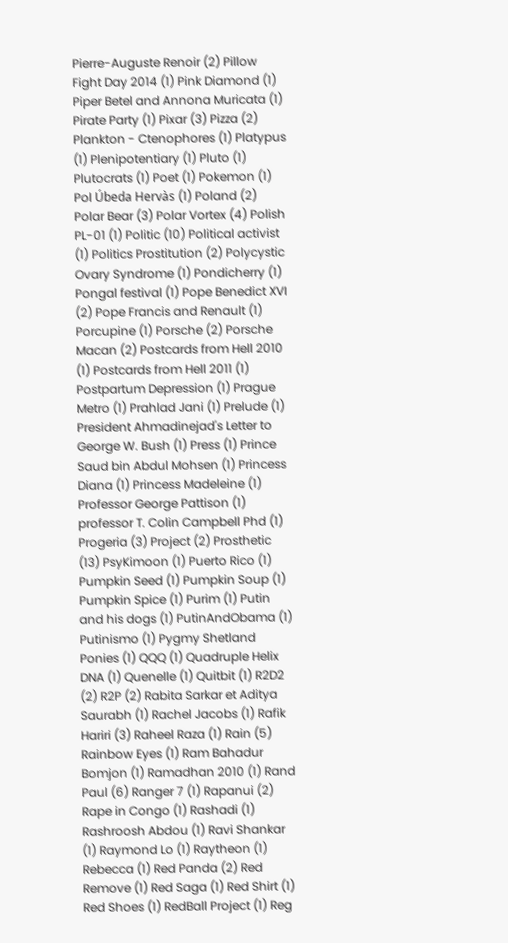Pierre-Auguste Renoir (2) Pillow Fight Day 2014 (1) Pink Diamond (1) Piper Betel and Annona Muricata (1) Pirate Party (1) Pixar (3) Pizza (2) Plankton - Ctenophores (1) Platypus (1) Plenipotentiary (1) Pluto (1) Plutocrats (1) Poet (1) Pokemon (1) Pol Úbeda Hervàs (1) Poland (2) Polar Bear (3) Polar Vortex (4) Polish PL-01 (1) Politic (10) Political activist (1) Politics Prostitution (2) Polycystic Ovary Syndrome (1) Pondicherry (1) Pongal festival (1) Pope Benedict XVI (2) Pope Francis and Renault (1) Porcupine (1) Porsche (2) Porsche Macan (2) Postcards from Hell 2010 (1) Postcards from Hell 2011 (1) Postpartum Depression (1) Prague Metro (1) Prahlad Jani (1) Prelude (1) President Ahmadinejad's Letter to George W. Bush (1) Press (1) Prince Saud bin Abdul Mohsen (1) Princess Diana (1) Princess Madeleine (1) Professor George Pattison (1) professor T. Colin Campbell Phd (1) Progeria (3) Project (2) Prosthetic (13) PsyKimoon (1) Puerto Rico (1) Pumpkin Seed (1) Pumpkin Soup (1) Pumpkin Spice (1) Purim (1) Putin and his dogs (1) PutinAndObama (1) Putinismo (1) Pygmy Shetland Ponies (1) QQQ (1) Quadruple Helix DNA (1) Quenelle (1) Quitbit (1) R2D2 (2) R2P (2) Rabita Sarkar et Aditya Saurabh (1) Rachel Jacobs (1) Rafik Hariri (3) Raheel Raza (1) Rain (5) Rainbow Eyes (1) Ram Bahadur Bomjon (1) Ramadhan 2010 (1) Rand Paul (6) Ranger 7 (1) Rapanui (2) Rape in Congo (1) Rashadi (1) Rashroosh Abdou (1) Ravi Shankar (1) Raymond Lo (1) Raytheon (1) Rebecca (1) Red Panda (2) Red Remove (1) Red Saga (1) Red Shirt (1) Red Shoes (1) RedBall Project (1) Reg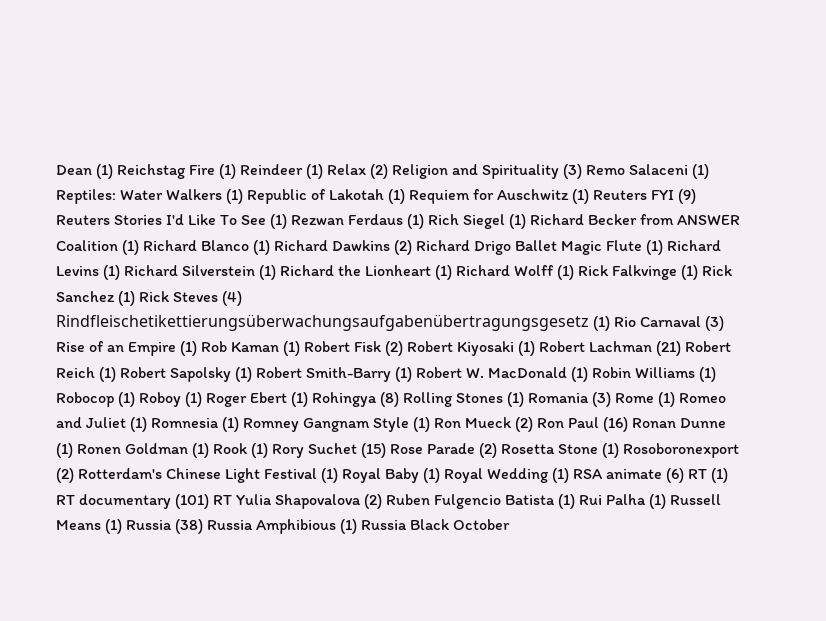Dean (1) Reichstag Fire (1) Reindeer (1) Relax (2) Religion and Spirituality (3) Remo Salaceni (1) Reptiles: Water Walkers (1) Republic of Lakotah (1) Requiem for Auschwitz (1) Reuters FYI (9) Reuters Stories I'd Like To See (1) Rezwan Ferdaus (1) Rich Siegel (1) Richard Becker from ANSWER Coalition (1) Richard Blanco (1) Richard Dawkins (2) Richard Drigo Ballet Magic Flute (1) Richard Levins (1) Richard Silverstein (1) Richard the Lionheart (1) Richard Wolff (1) Rick Falkvinge (1) Rick Sanchez (1) Rick Steves (4) Rindfleischetikettierungsüberwachungsaufgabenübertragungsgesetz (1) Rio Carnaval (3) Rise of an Empire (1) Rob Kaman (1) Robert Fisk (2) Robert Kiyosaki (1) Robert Lachman (21) Robert Reich (1) Robert Sapolsky (1) Robert Smith-Barry (1) Robert W. MacDonald (1) Robin Williams (1) Robocop (1) Roboy (1) Roger Ebert (1) Rohingya (8) Rolling Stones (1) Romania (3) Rome (1) Romeo and Juliet (1) Romnesia (1) Romney Gangnam Style (1) Ron Mueck (2) Ron Paul (16) Ronan Dunne (1) Ronen Goldman (1) Rook (1) Rory Suchet (15) Rose Parade (2) Rosetta Stone (1) Rosoboronexport (2) Rotterdam's Chinese Light Festival (1) Royal Baby (1) Royal Wedding (1) RSA animate (6) RT (1) RT documentary (101) RT Yulia Shapovalova (2) Ruben Fulgencio Batista (1) Rui Palha (1) Russell Means (1) Russia (38) Russia Amphibious (1) Russia Black October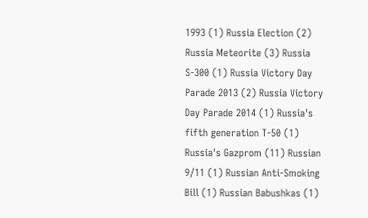1993 (1) Russia Election (2) Russia Meteorite (3) Russia S-300 (1) Russia Victory Day Parade 2013 (2) Russia Victory Day Parade 2014 (1) Russia's fifth generation T-50 (1) Russia's Gazprom (11) Russian 9/11 (1) Russian Anti-Smoking Bill (1) Russian Babushkas (1)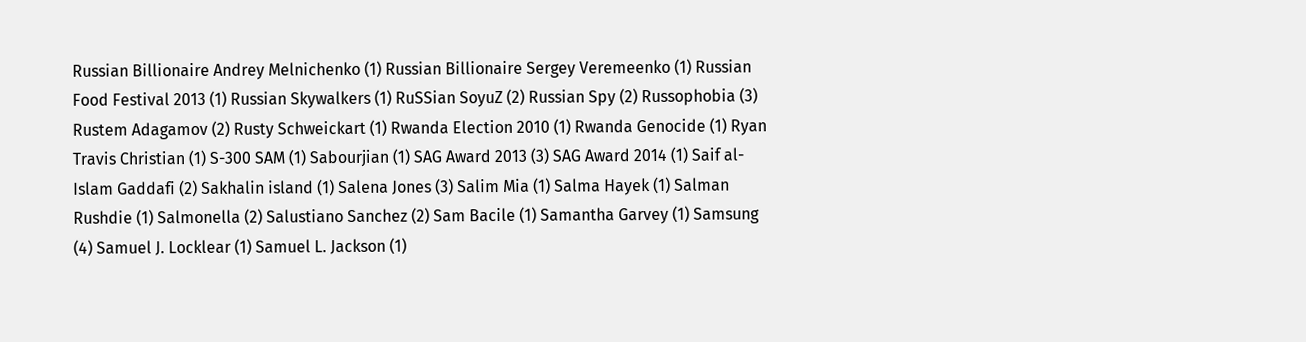Russian Billionaire Andrey Melnichenko (1) Russian Billionaire Sergey Veremeenko (1) Russian Food Festival 2013 (1) Russian Skywalkers (1) RuSSian SoyuZ (2) Russian Spy (2) Russophobia (3) Rustem Adagamov (2) Rusty Schweickart (1) Rwanda Election 2010 (1) Rwanda Genocide (1) Ryan Travis Christian (1) S-300 SAM (1) Sabourjian (1) SAG Award 2013 (3) SAG Award 2014 (1) Saif al-Islam Gaddafi (2) Sakhalin island (1) Salena Jones (3) Salim Mia (1) Salma Hayek (1) Salman Rushdie (1) Salmonella (2) Salustiano Sanchez (2) Sam Bacile (1) Samantha Garvey (1) Samsung (4) Samuel J. Locklear (1) Samuel L. Jackson (1)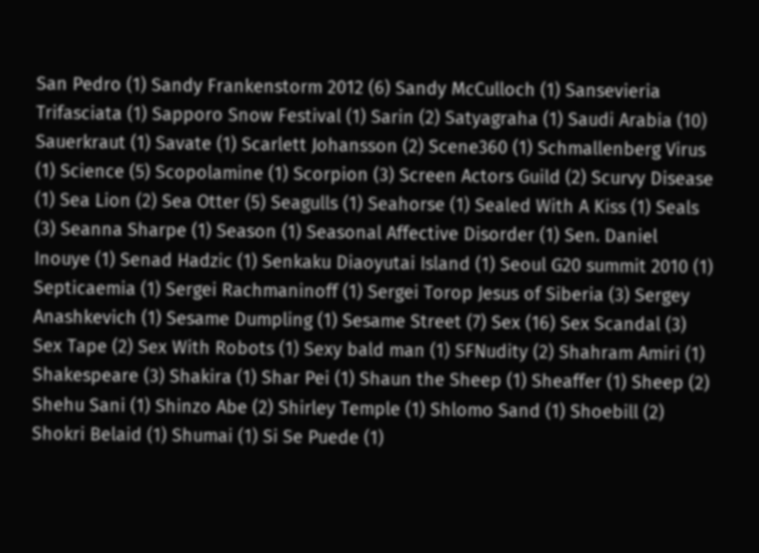San Pedro (1) Sandy Frankenstorm 2012 (6) Sandy McCulloch (1) Sansevieria Trifasciata (1) Sapporo Snow Festival (1) Sarin (2) Satyagraha (1) Saudi Arabia (10) Sauerkraut (1) Savate (1) Scarlett Johansson (2) Scene360 (1) Schmallenberg Virus (1) Science (5) Scopolamine (1) Scorpion (3) Screen Actors Guild (2) Scurvy Disease (1) Sea Lion (2) Sea Otter (5) Seagulls (1) Seahorse (1) Sealed With A Kiss (1) Seals (3) Seanna Sharpe (1) Season (1) Seasonal Affective Disorder (1) Sen. Daniel Inouye (1) Senad Hadzic (1) Senkaku Diaoyutai Island (1) Seoul G20 summit 2010 (1) Septicaemia (1) Sergei Rachmaninoff (1) Sergei Torop Jesus of Siberia (3) Sergey Anashkevich (1) Sesame Dumpling (1) Sesame Street (7) Sex (16) Sex Scandal (3) Sex Tape (2) Sex With Robots (1) Sexy bald man (1) SFNudity (2) Shahram Amiri (1) Shakespeare (3) Shakira (1) Shar Pei (1) Shaun the Sheep (1) Sheaffer (1) Sheep (2) Shehu Sani (1) Shinzo Abe (2) Shirley Temple (1) Shlomo Sand (1) Shoebill (2) Shokri Belaid (1) Shumai (1) Si Se Puede (1)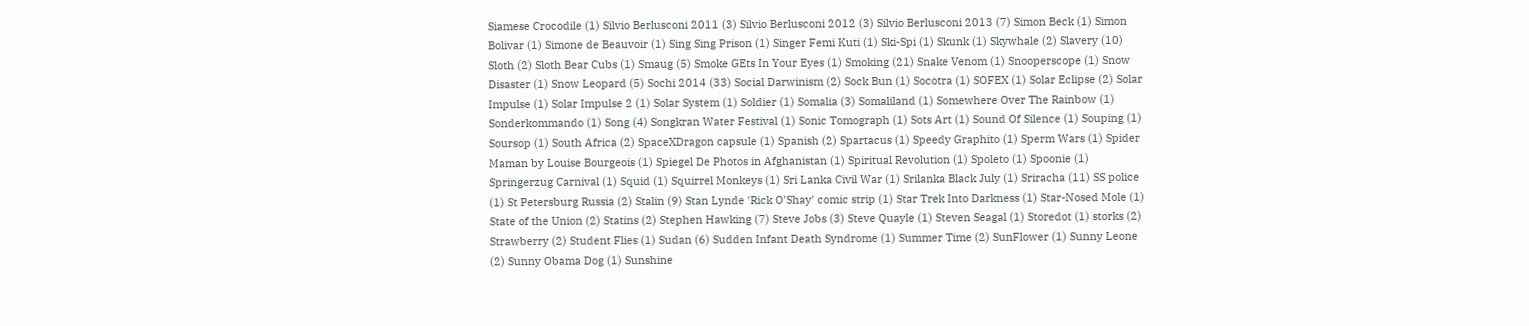Siamese Crocodile (1) Silvio Berlusconi 2011 (3) Silvio Berlusconi 2012 (3) Silvio Berlusconi 2013 (7) Simon Beck (1) Simon Bolivar (1) Simone de Beauvoir (1) Sing Sing Prison (1) Singer Femi Kuti (1) Ski-Spi (1) Skunk (1) Skywhale (2) Slavery (10) Sloth (2) Sloth Bear Cubs (1) Smaug (5) Smoke GEts In Your Eyes (1) Smoking (21) Snake Venom (1) Snooperscope (1) Snow Disaster (1) Snow Leopard (5) Sochi 2014 (33) Social Darwinism (2) Sock Bun (1) Socotra (1) SOFEX (1) Solar Eclipse (2) Solar Impulse (1) Solar Impulse 2 (1) Solar System (1) Soldier (1) Somalia (3) Somaliland (1) Somewhere Over The Rainbow (1) Sonderkommando (1) Song (4) Songkran Water Festival (1) Sonic Tomograph (1) Sots Art (1) Sound Of Silence (1) Souping (1) Soursop (1) South Africa (2) SpaceXDragon capsule (1) Spanish (2) Spartacus (1) Speedy Graphito (1) Sperm Wars (1) Spider Maman by Louise Bourgeois (1) Spiegel De Photos in Afghanistan (1) Spiritual Revolution (1) Spoleto (1) Spoonie (1) Springerzug Carnival (1) Squid (1) Squirrel Monkeys (1) Sri Lanka Civil War (1) Srilanka Black July (1) Sriracha (11) SS police (1) St Petersburg Russia (2) Stalin (9) Stan Lynde 'Rick O'Shay' comic strip (1) Star Trek Into Darkness (1) Star-Nosed Mole (1) State of the Union (2) Statins (2) Stephen Hawking (7) Steve Jobs (3) Steve Quayle (1) Steven Seagal (1) Storedot (1) storks (2) Strawberry (2) Student Flies (1) Sudan (6) Sudden Infant Death Syndrome (1) Summer Time (2) SunFlower (1) Sunny Leone (2) Sunny Obama Dog (1) Sunshine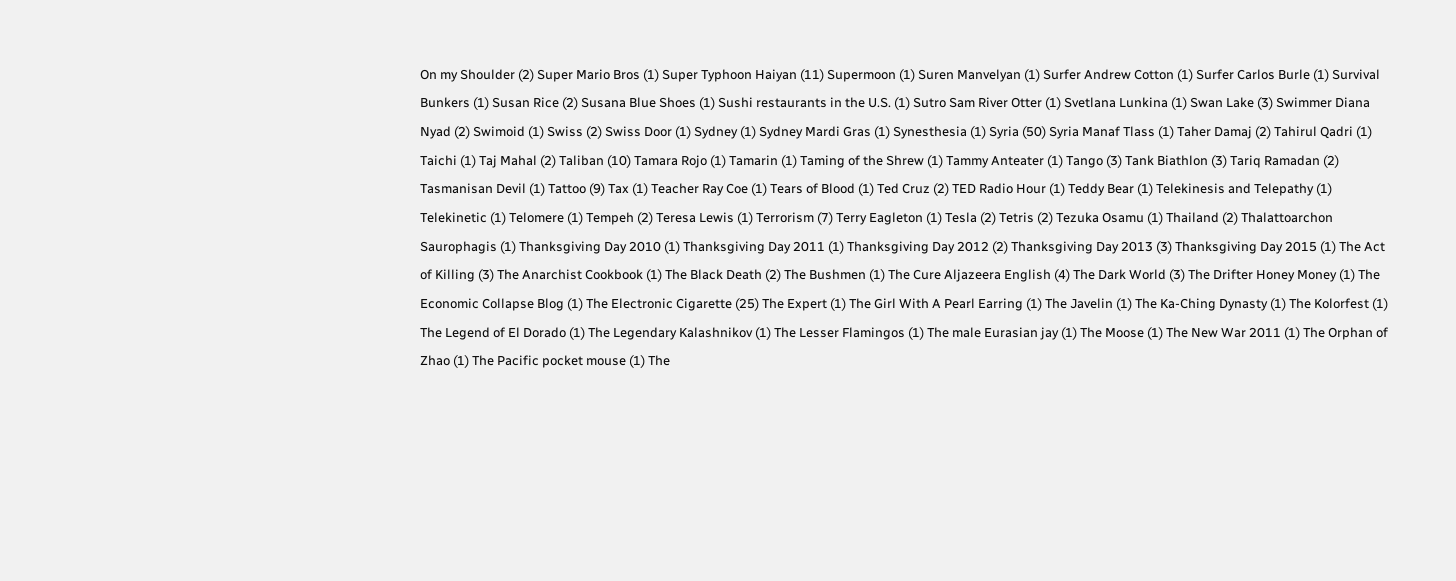On my Shoulder (2) Super Mario Bros (1) Super Typhoon Haiyan (11) Supermoon (1) Suren Manvelyan (1) Surfer Andrew Cotton (1) Surfer Carlos Burle (1) Survival Bunkers (1) Susan Rice (2) Susana Blue Shoes (1) Sushi restaurants in the U.S. (1) Sutro Sam River Otter (1) Svetlana Lunkina (1) Swan Lake (3) Swimmer Diana Nyad (2) Swimoid (1) Swiss (2) Swiss Door (1) Sydney (1) Sydney Mardi Gras (1) Synesthesia (1) Syria (50) Syria Manaf Tlass (1) Taher Damaj (2) Tahirul Qadri (1) Taichi (1) Taj Mahal (2) Taliban (10) Tamara Rojo (1) Tamarin (1) Taming of the Shrew (1) Tammy Anteater (1) Tango (3) Tank Biathlon (3) Tariq Ramadan (2) Tasmanisan Devil (1) Tattoo (9) Tax (1) Teacher Ray Coe (1) Tears of Blood (1) Ted Cruz (2) TED Radio Hour (1) Teddy Bear (1) Telekinesis and Telepathy (1) Telekinetic (1) Telomere (1) Tempeh (2) Teresa Lewis (1) Terrorism (7) Terry Eagleton (1) Tesla (2) Tetris (2) Tezuka Osamu (1) Thailand (2) Thalattoarchon Saurophagis (1) Thanksgiving Day 2010 (1) Thanksgiving Day 2011 (1) Thanksgiving Day 2012 (2) Thanksgiving Day 2013 (3) Thanksgiving Day 2015 (1) The Act of Killing (3) The Anarchist Cookbook (1) The Black Death (2) The Bushmen (1) The Cure Aljazeera English (4) The Dark World (3) The Drifter Honey Money (1) The Economic Collapse Blog (1) The Electronic Cigarette (25) The Expert (1) The Girl With A Pearl Earring (1) The Javelin (1) The Ka-Ching Dynasty (1) The Kolorfest (1) The Legend of El Dorado (1) The Legendary Kalashnikov (1) The Lesser Flamingos (1) The male Eurasian jay (1) The Moose (1) The New War 2011 (1) The Orphan of Zhao (1) The Pacific pocket mouse (1) The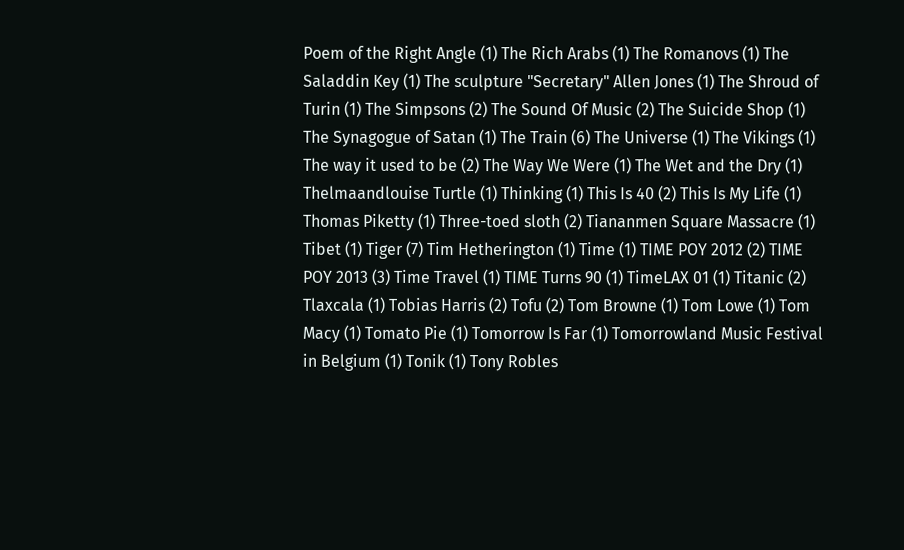Poem of the Right Angle (1) The Rich Arabs (1) The Romanovs (1) The Saladdin Key (1) The sculpture "Secretary" Allen Jones (1) The Shroud of Turin (1) The Simpsons (2) The Sound Of Music (2) The Suicide Shop (1) The Synagogue of Satan (1) The Train (6) The Universe (1) The Vikings (1) The way it used to be (2) The Way We Were (1) The Wet and the Dry (1) Thelmaandlouise Turtle (1) Thinking (1) This Is 40 (2) This Is My Life (1) Thomas Piketty (1) Three-toed sloth (2) Tiananmen Square Massacre (1) Tibet (1) Tiger (7) Tim Hetherington (1) Time (1) TIME POY 2012 (2) TIME POY 2013 (3) Time Travel (1) TIME Turns 90 (1) TimeLAX 01 (1) Titanic (2) Tlaxcala (1) Tobias Harris (2) Tofu (2) Tom Browne (1) Tom Lowe (1) Tom Macy (1) Tomato Pie (1) Tomorrow Is Far (1) Tomorrowland Music Festival in Belgium (1) Tonik (1) Tony Robles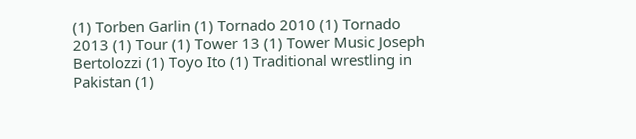(1) Torben Garlin (1) Tornado 2010 (1) Tornado 2013 (1) Tour (1) Tower 13 (1) Tower Music Joseph Bertolozzi (1) Toyo Ito (1) Traditional wrestling in Pakistan (1)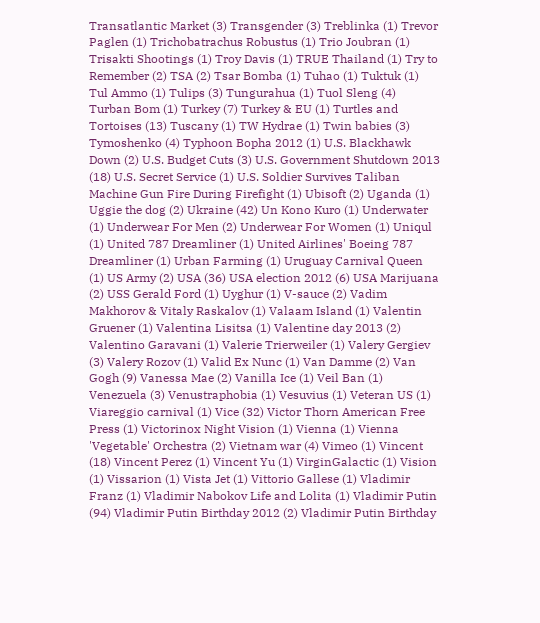Transatlantic Market (3) Transgender (3) Treblinka (1) Trevor Paglen (1) Trichobatrachus Robustus (1) Trio Joubran (1) Trisakti Shootings (1) Troy Davis (1) TRUE Thailand (1) Try to Remember (2) TSA (2) Tsar Bomba (1) Tuhao (1) Tuktuk (1) Tul Ammo (1) Tulips (3) Tungurahua (1) Tuol Sleng (4) Turban Bom (1) Turkey (7) Turkey & EU (1) Turtles and Tortoises (13) Tuscany (1) TW Hydrae (1) Twin babies (3) Tymoshenko (4) Typhoon Bopha 2012 (1) U.S. Blackhawk Down (2) U.S. Budget Cuts (3) U.S. Government Shutdown 2013 (18) U.S. Secret Service (1) U.S. Soldier Survives Taliban Machine Gun Fire During Firefight (1) Ubisoft (2) Uganda (1) Uggie the dog (2) Ukraine (42) Un Kono Kuro (1) Underwater (1) Underwear For Men (2) Underwear For Women (1) Uniqul (1) United 787 Dreamliner (1) United Airlines' Boeing 787 Dreamliner (1) Urban Farming (1) Uruguay Carnival Queen (1) US Army (2) USA (36) USA election 2012 (6) USA Marijuana (2) USS Gerald Ford (1) Uyghur (1) V-sauce (2) Vadim Makhorov & Vitaly Raskalov (1) Valaam Island (1) Valentin Gruener (1) Valentina Lisitsa (1) Valentine day 2013 (2) Valentino Garavani (1) Valerie Trierweiler (1) Valery Gergiev (3) Valery Rozov (1) Valid Ex Nunc (1) Van Damme (2) Van Gogh (9) Vanessa Mae (2) Vanilla Ice (1) Veil Ban (1) Venezuela (3) Venustraphobia (1) Vesuvius (1) Veteran US (1) Viareggio carnival (1) Vice (32) Victor Thorn American Free Press (1) Victorinox Night Vision (1) Vienna (1) Vienna 'Vegetable' Orchestra (2) Vietnam war (4) Vimeo (1) Vincent (18) Vincent Perez (1) Vincent Yu (1) VirginGalactic (1) Vision (1) Vissarion (1) Vista Jet (1) Vittorio Gallese (1) Vladimir Franz (1) Vladimir Nabokov Life and Lolita (1) Vladimir Putin (94) Vladimir Putin Birthday 2012 (2) Vladimir Putin Birthday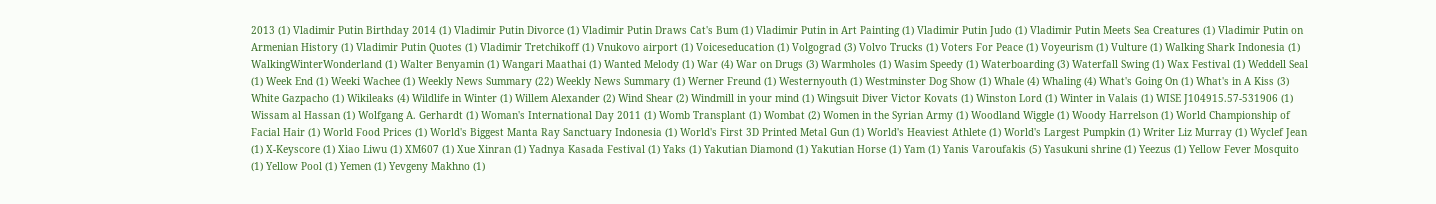2013 (1) Vladimir Putin Birthday 2014 (1) Vladimir Putin Divorce (1) Vladimir Putin Draws Cat's Bum (1) Vladimir Putin in Art Painting (1) Vladimir Putin Judo (1) Vladimir Putin Meets Sea Creatures (1) Vladimir Putin on Armenian History (1) Vladimir Putin Quotes (1) Vladimir Tretchikoff (1) Vnukovo airport (1) Voiceseducation (1) Volgograd (3) Volvo Trucks (1) Voters For Peace (1) Voyeurism (1) Vulture (1) Walking Shark Indonesia (1) WalkingWinterWonderland (1) Walter Benyamin (1) Wangari Maathai (1) Wanted Melody (1) War (4) War on Drugs (3) Warmholes (1) Wasim Speedy (1) Waterboarding (3) Waterfall Swing (1) Wax Festival (1) Weddell Seal (1) Week End (1) Weeki Wachee (1) Weekly News Summary (22) Weekly News Summary (1) Werner Freund (1) Westernyouth (1) Westminster Dog Show (1) Whale (4) Whaling (4) What's Going On (1) What's in A Kiss (3) White Gazpacho (1) Wikileaks (4) Wildlife in Winter (1) Willem Alexander (2) Wind Shear (2) Windmill in your mind (1) Wingsuit Diver Victor Kovats (1) Winston Lord (1) Winter in Valais (1) WISE J104915.57-531906 (1) Wissam al Hassan (1) Wolfgang A. Gerhardt (1) Woman's International Day 2011 (1) Womb Transplant (1) Wombat (2) Women in the Syrian Army (1) Woodland Wiggle (1) Woody Harrelson (1) World Championship of Facial Hair (1) World Food Prices (1) World's Biggest Manta Ray Sanctuary Indonesia (1) World's First 3D Printed Metal Gun (1) World's Heaviest Athlete (1) World's Largest Pumpkin (1) Writer Liz Murray (1) Wyclef Jean (1) X-Keyscore (1) Xiao Liwu (1) XM607 (1) Xue Xinran (1) Yadnya Kasada Festival (1) Yaks (1) Yakutian Diamond (1) Yakutian Horse (1) Yam (1) Yanis Varoufakis (5) Yasukuni shrine (1) Yeezus (1) Yellow Fever Mosquito (1) Yellow Pool (1) Yemen (1) Yevgeny Makhno (1)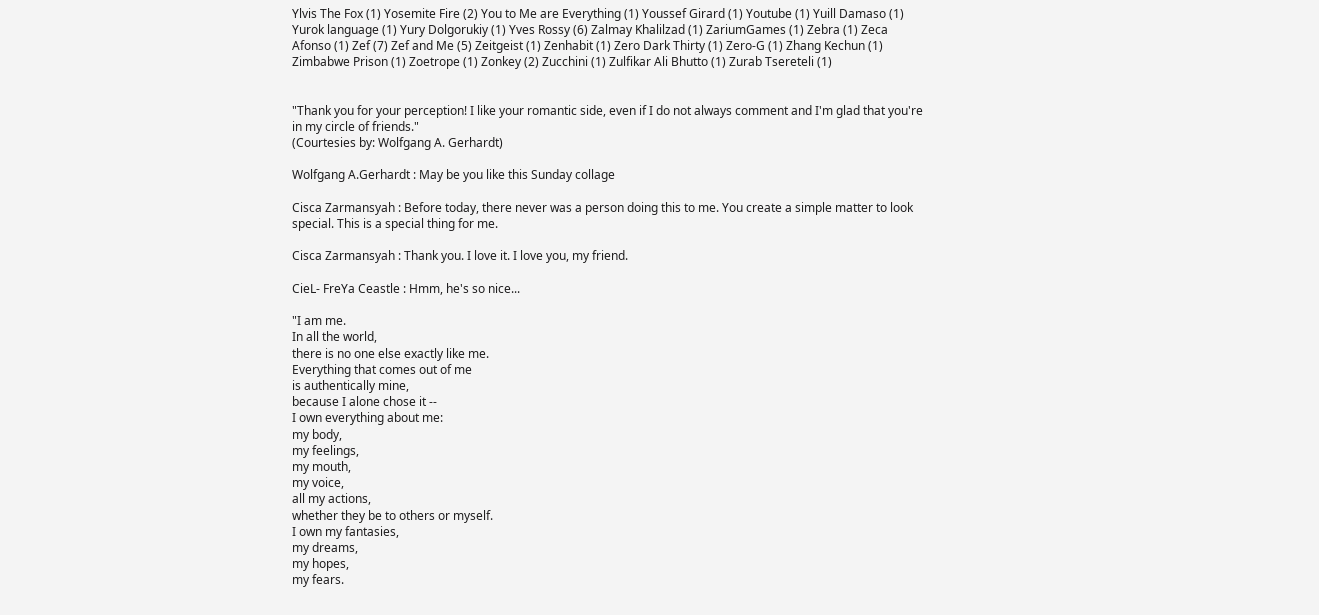Ylvis The Fox (1) Yosemite Fire (2) You to Me are Everything (1) Youssef Girard (1) Youtube (1) Yuill Damaso (1) Yurok language (1) Yury Dolgorukiy (1) Yves Rossy (6) Zalmay Khalilzad (1) ZariumGames (1) Zebra (1) Zeca Afonso (1) Zef (7) Zef and Me (5) Zeitgeist (1) Zenhabit (1) Zero Dark Thirty (1) Zero-G (1) Zhang Kechun (1) Zimbabwe Prison (1) Zoetrope (1) Zonkey (2) Zucchini (1) Zulfikar Ali Bhutto (1) Zurab Tsereteli (1)


"Thank you for your perception! I like your romantic side, even if I do not always comment and I'm glad that you're in my circle of friends."
(Courtesies by: Wolfgang A. Gerhardt)

Wolfgang A.Gerhardt : May be you like this Sunday collage

Cisca Zarmansyah : Before today, there never was a person doing this to me. You create a simple matter to look special. This is a special thing for me.

Cisca Zarmansyah : Thank you. I love it. I love you, my friend.

CieL- FreYa Ceastle : Hmm, he's so nice...

"I am me.
In all the world,
there is no one else exactly like me.
Everything that comes out of me
is authentically mine,
because I alone chose it --
I own everything about me:
my body,
my feelings,
my mouth,
my voice,
all my actions,
whether they be to others or myself.
I own my fantasies,
my dreams,
my hopes,
my fears.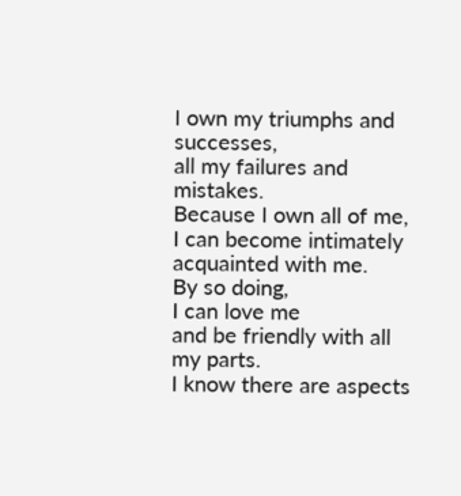I own my triumphs and successes,
all my failures and mistakes.
Because I own all of me,
I can become intimately acquainted with me.
By so doing,
I can love me
and be friendly with all my parts.
I know there are aspects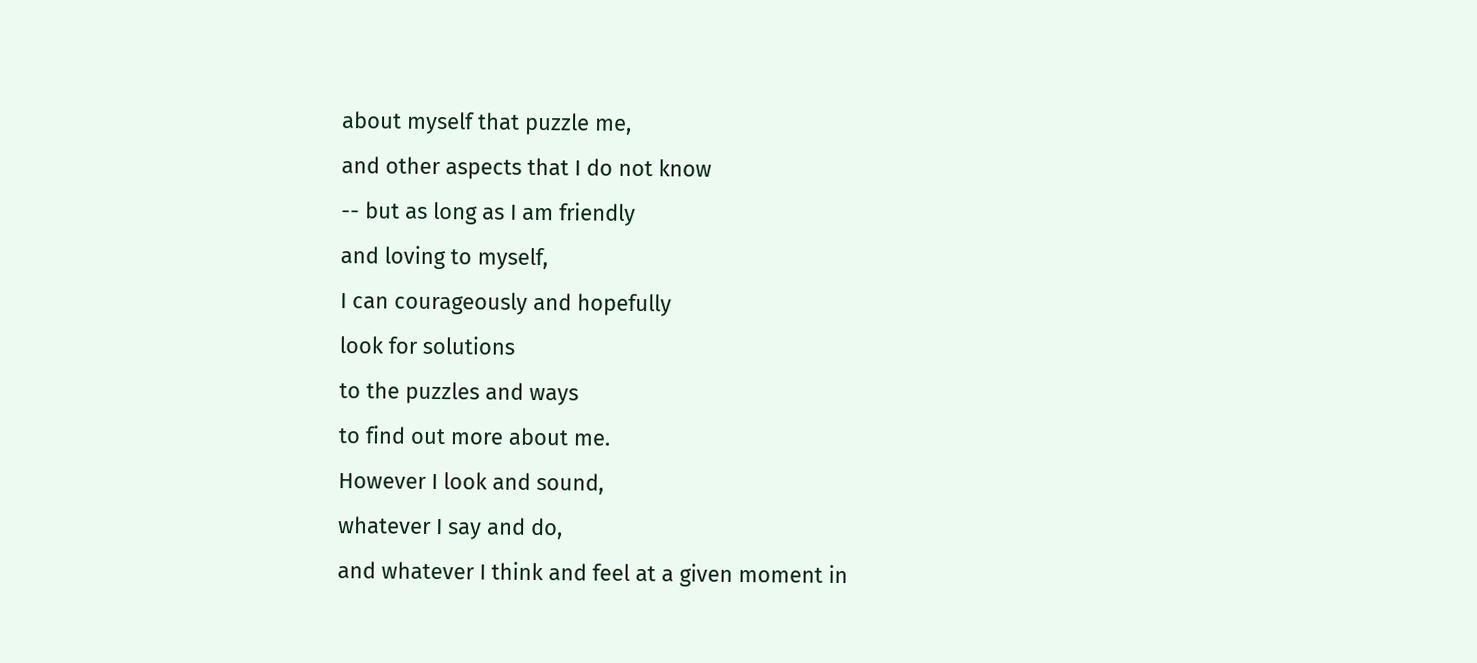about myself that puzzle me,
and other aspects that I do not know
-- but as long as I am friendly
and loving to myself,
I can courageously and hopefully
look for solutions
to the puzzles and ways
to find out more about me.
However I look and sound,
whatever I say and do,
and whatever I think and feel at a given moment in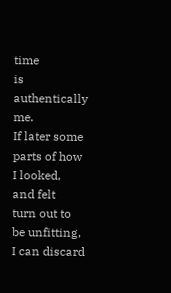time
is authentically me.
If later some parts of how I looked,
and felt
turn out to be unfitting,
I can discard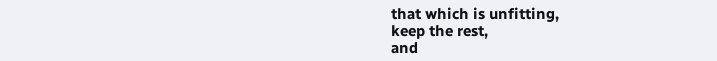that which is unfitting,
keep the rest,
and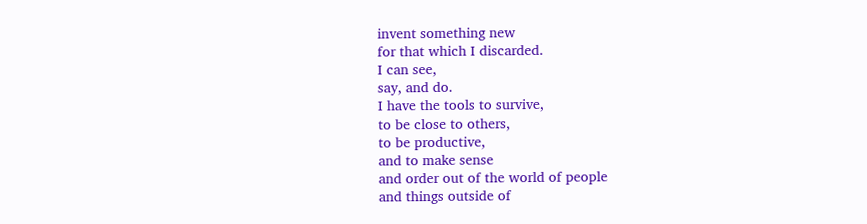invent something new
for that which I discarded.
I can see,
say, and do.
I have the tools to survive,
to be close to others,
to be productive,
and to make sense
and order out of the world of people
and things outside of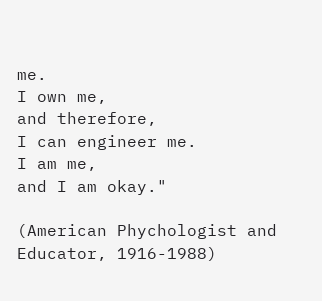me.
I own me,
and therefore,
I can engineer me.
I am me,
and I am okay."

(American Phychologist and Educator, 1916-1988)